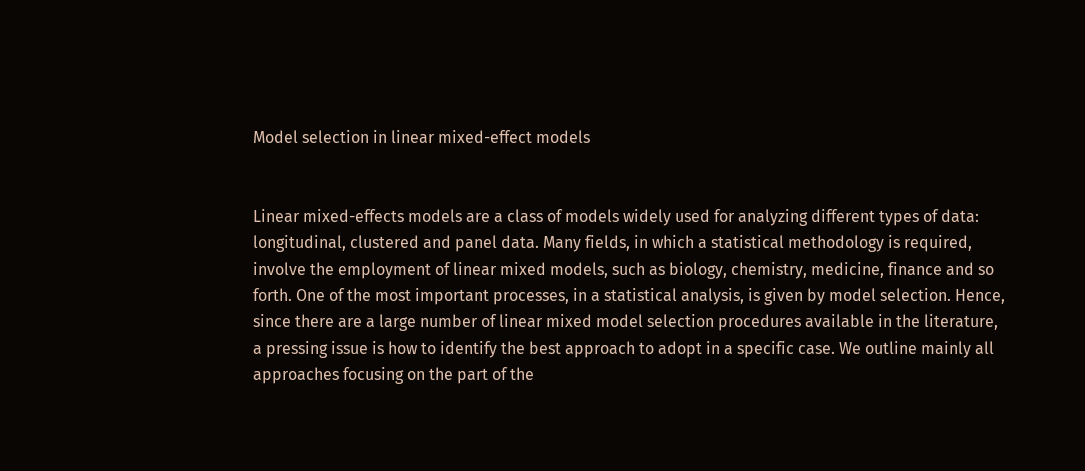Model selection in linear mixed-effect models


Linear mixed-effects models are a class of models widely used for analyzing different types of data: longitudinal, clustered and panel data. Many fields, in which a statistical methodology is required, involve the employment of linear mixed models, such as biology, chemistry, medicine, finance and so forth. One of the most important processes, in a statistical analysis, is given by model selection. Hence, since there are a large number of linear mixed model selection procedures available in the literature, a pressing issue is how to identify the best approach to adopt in a specific case. We outline mainly all approaches focusing on the part of the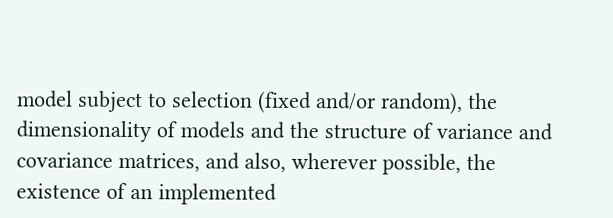model subject to selection (fixed and/or random), the dimensionality of models and the structure of variance and covariance matrices, and also, wherever possible, the existence of an implemented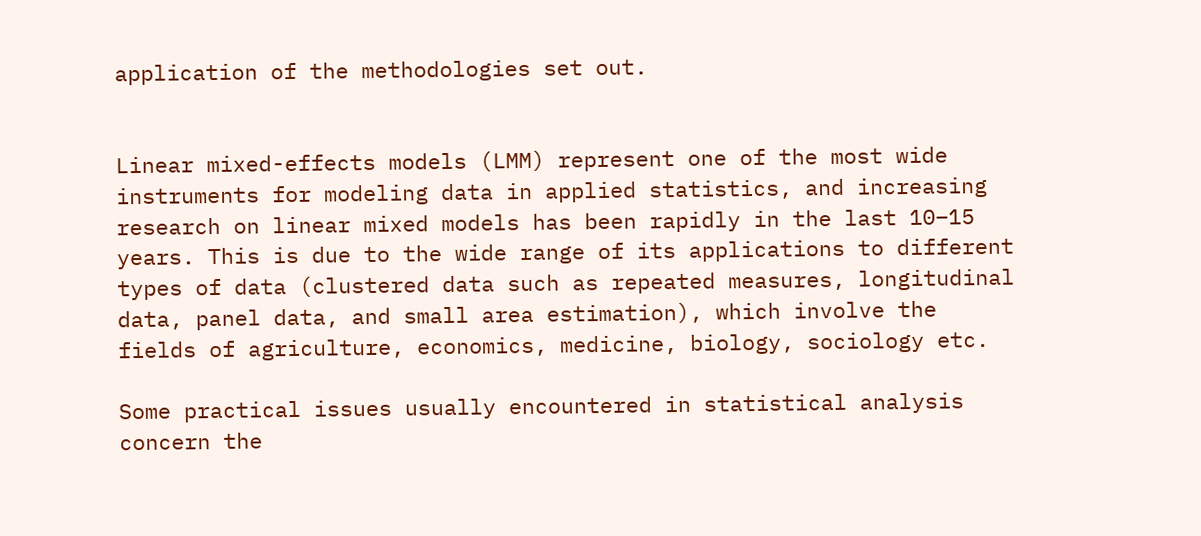application of the methodologies set out.


Linear mixed-effects models (LMM) represent one of the most wide instruments for modeling data in applied statistics, and increasing research on linear mixed models has been rapidly in the last 10–15 years. This is due to the wide range of its applications to different types of data (clustered data such as repeated measures, longitudinal data, panel data, and small area estimation), which involve the fields of agriculture, economics, medicine, biology, sociology etc.

Some practical issues usually encountered in statistical analysis concern the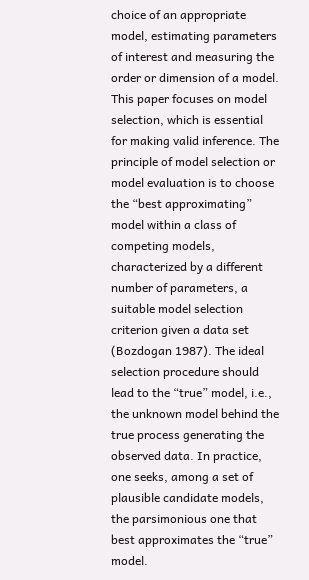choice of an appropriate model, estimating parameters of interest and measuring the order or dimension of a model. This paper focuses on model selection, which is essential for making valid inference. The principle of model selection or model evaluation is to choose the “best approximating” model within a class of competing models, characterized by a different number of parameters, a suitable model selection criterion given a data set (Bozdogan 1987). The ideal selection procedure should lead to the “true” model, i.e., the unknown model behind the true process generating the observed data. In practice, one seeks, among a set of plausible candidate models, the parsimonious one that best approximates the “true” model.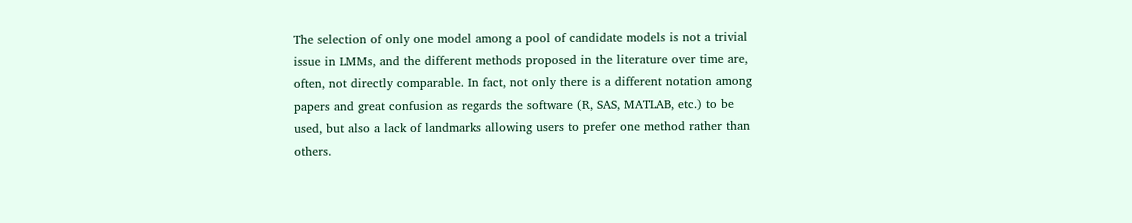The selection of only one model among a pool of candidate models is not a trivial issue in LMMs, and the different methods proposed in the literature over time are, often, not directly comparable. In fact, not only there is a different notation among papers and great confusion as regards the software (R, SAS, MATLAB, etc.) to be used, but also a lack of landmarks allowing users to prefer one method rather than others.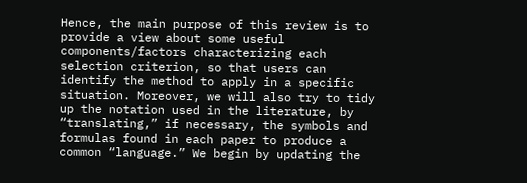Hence, the main purpose of this review is to provide a view about some useful components/factors characterizing each selection criterion, so that users can identify the method to apply in a specific situation. Moreover, we will also try to tidy up the notation used in the literature, by “translating,” if necessary, the symbols and formulas found in each paper to produce a common “language.” We begin by updating the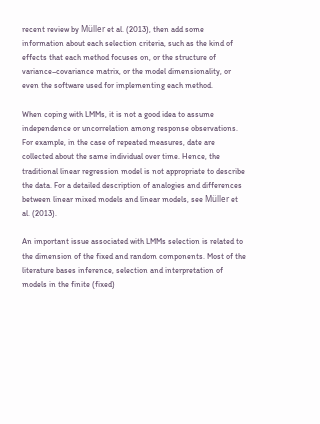recent review by Müller et al. (2013), then add some information about each selection criteria, such as the kind of effects that each method focuses on, or the structure of variance–covariance matrix, or the model dimensionality, or even the software used for implementing each method.

When coping with LMMs, it is not a good idea to assume independence or uncorrelation among response observations. For example, in the case of repeated measures, date are collected about the same individual over time. Hence, the traditional linear regression model is not appropriate to describe the data. For a detailed description of analogies and differences between linear mixed models and linear models, see Müller et al. (2013).

An important issue associated with LMMs selection is related to the dimension of the fixed and random components. Most of the literature bases inference, selection and interpretation of models in the finite (fixed)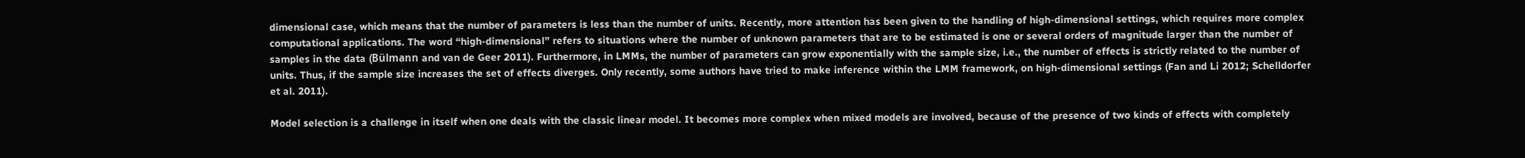dimensional case, which means that the number of parameters is less than the number of units. Recently, more attention has been given to the handling of high-dimensional settings, which requires more complex computational applications. The word “high-dimensional” refers to situations where the number of unknown parameters that are to be estimated is one or several orders of magnitude larger than the number of samples in the data (Bülmann and van de Geer 2011). Furthermore, in LMMs, the number of parameters can grow exponentially with the sample size, i.e., the number of effects is strictly related to the number of units. Thus, if the sample size increases the set of effects diverges. Only recently, some authors have tried to make inference within the LMM framework, on high-dimensional settings (Fan and Li 2012; Schelldorfer et al. 2011).

Model selection is a challenge in itself when one deals with the classic linear model. It becomes more complex when mixed models are involved, because of the presence of two kinds of effects with completely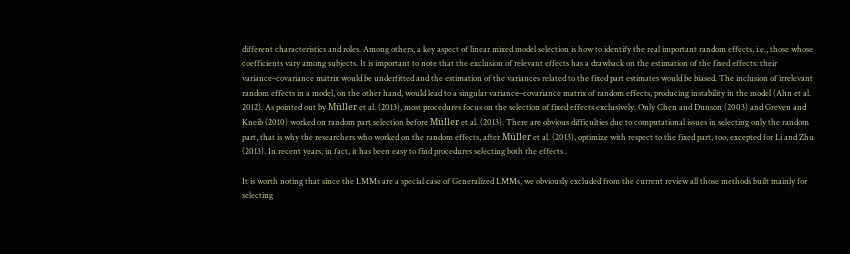different characteristics and roles. Among others, a key aspect of linear mixed model selection is how to identify the real important random effects, i.e., those whose coefficients vary among subjects. It is important to note that the exclusion of relevant effects has a drawback on the estimation of the fixed effects: their variance–covariance matrix would be underfitted and the estimation of the variances related to the fixed part estimates would be biased. The inclusion of irrelevant random effects in a model, on the other hand, would lead to a singular variance–covariance matrix of random effects, producing instability in the model (Ahn et al. 2012). As pointed out by Müller et al. (2013), most procedures focus on the selection of fixed effects exclusively. Only Chen and Dunson (2003) and Greven and Kneib (2010) worked on random part selection before Müller et al. (2013). There are obvious difficulties due to computational issues in selecting only the random part, that is why the researchers who worked on the random effects, after Müller et al. (2013), optimize with respect to the fixed part, too, excepted for Li and Zhu (2013). In recent years, in fact, it has been easy to find procedures selecting both the effects .

It is worth noting that since the LMMs are a special case of Generalized LMMs, we obviously excluded from the current review all those methods built mainly for selecting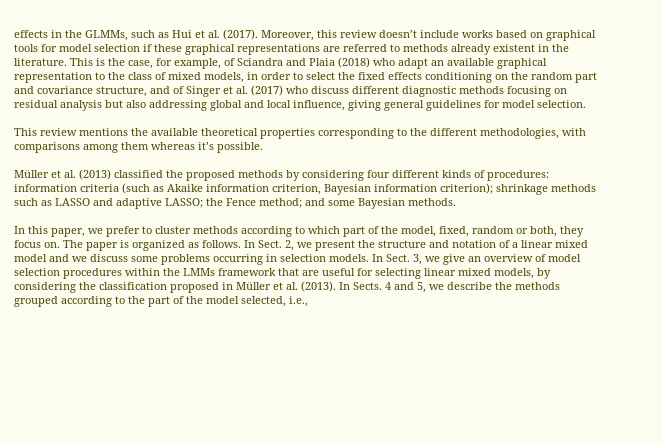effects in the GLMMs, such as Hui et al. (2017). Moreover, this review doesn’t include works based on graphical tools for model selection if these graphical representations are referred to methods already existent in the literature. This is the case, for example, of Sciandra and Plaia (2018) who adapt an available graphical representation to the class of mixed models, in order to select the fixed effects conditioning on the random part and covariance structure, and of Singer et al. (2017) who discuss different diagnostic methods focusing on residual analysis but also addressing global and local influence, giving general guidelines for model selection.

This review mentions the available theoretical properties corresponding to the different methodologies, with comparisons among them whereas it’s possible.

Müller et al. (2013) classified the proposed methods by considering four different kinds of procedures: information criteria (such as Akaike information criterion, Bayesian information criterion); shrinkage methods such as LASSO and adaptive LASSO; the Fence method; and some Bayesian methods.

In this paper, we prefer to cluster methods according to which part of the model, fixed, random or both, they focus on. The paper is organized as follows. In Sect. 2, we present the structure and notation of a linear mixed model and we discuss some problems occurring in selection models. In Sect. 3, we give an overview of model selection procedures within the LMMs framework that are useful for selecting linear mixed models, by considering the classification proposed in Müller et al. (2013). In Sects. 4 and 5, we describe the methods grouped according to the part of the model selected, i.e.,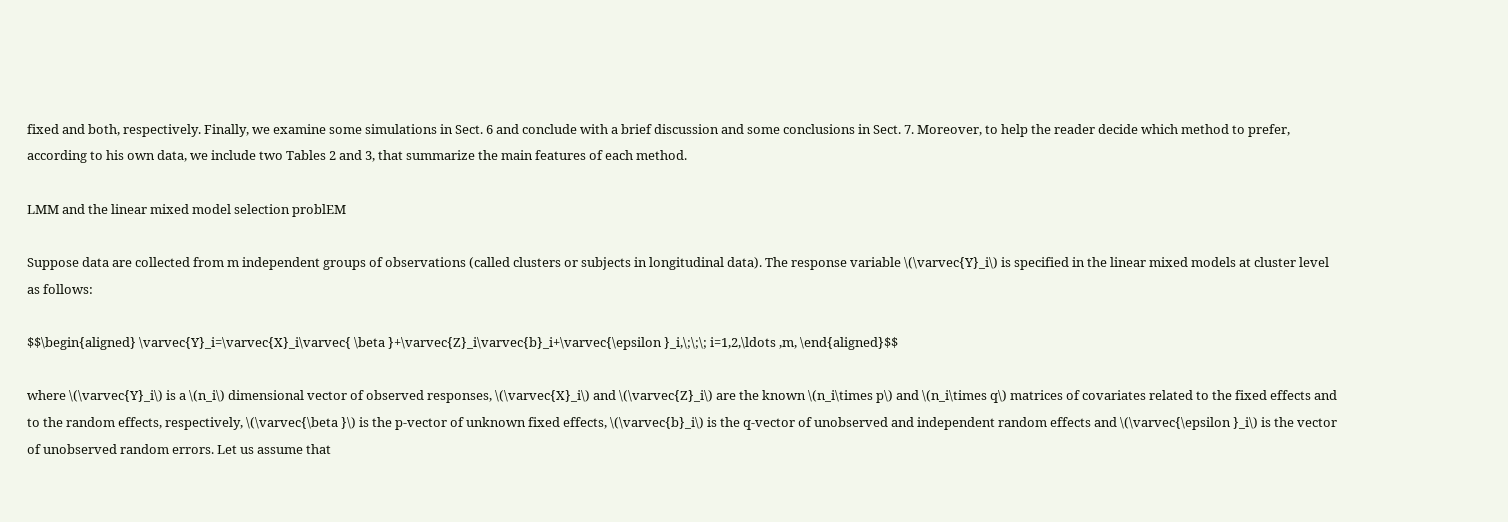fixed and both, respectively. Finally, we examine some simulations in Sect. 6 and conclude with a brief discussion and some conclusions in Sect. 7. Moreover, to help the reader decide which method to prefer, according to his own data, we include two Tables 2 and 3, that summarize the main features of each method.

LMM and the linear mixed model selection problEM

Suppose data are collected from m independent groups of observations (called clusters or subjects in longitudinal data). The response variable \(\varvec{Y}_i\) is specified in the linear mixed models at cluster level as follows:

$$\begin{aligned} \varvec{Y}_i=\varvec{X}_i\varvec{ \beta }+\varvec{Z}_i\varvec{b}_i+\varvec{\epsilon }_i,\;\;\; i=1,2,\ldots ,m, \end{aligned}$$

where \(\varvec{Y}_i\) is a \(n_i\) dimensional vector of observed responses, \(\varvec{X}_i\) and \(\varvec{Z}_i\) are the known \(n_i\times p\) and \(n_i\times q\) matrices of covariates related to the fixed effects and to the random effects, respectively, \(\varvec{\beta }\) is the p-vector of unknown fixed effects, \(\varvec{b}_i\) is the q-vector of unobserved and independent random effects and \(\varvec{\epsilon }_i\) is the vector of unobserved random errors. Let us assume that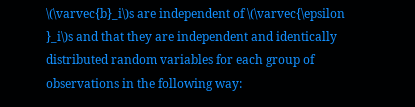\(\varvec{b}_i\)s are independent of \(\varvec{\epsilon }_i\)s and that they are independent and identically distributed random variables for each group of observations in the following way: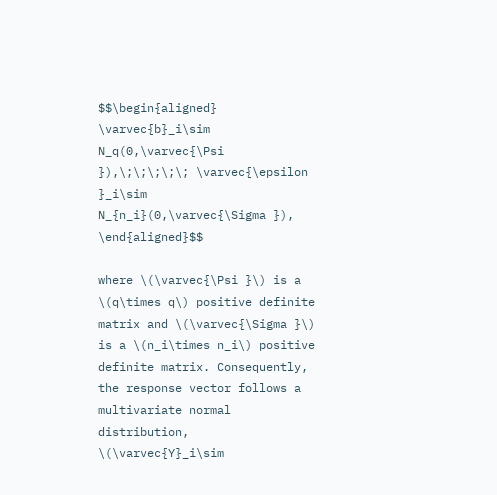$$\begin{aligned} \varvec{b}_i\sim N_q(0,\varvec{\Psi }),\;\;\;\;\; \varvec{\epsilon }_i\sim N_{n_i}(0,\varvec{\Sigma }), \end{aligned}$$

where \(\varvec{\Psi }\) is a \(q\times q\) positive definite matrix and \(\varvec{\Sigma }\) is a \(n_i\times n_i\) positive definite matrix. Consequently, the response vector follows a multivariate normal distribution, \(\varvec{Y}_i\sim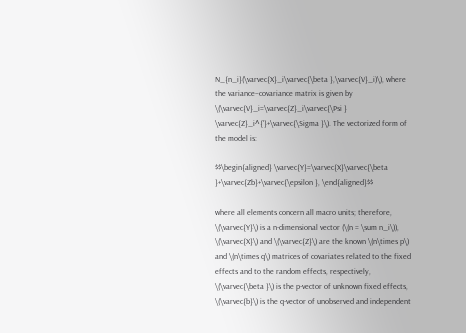N_{n_i}(\varvec{X}_i\varvec{\beta },\varvec{V}_i)\), where the variance–covariance matrix is given by \(\varvec{V}_i=\varvec{Z}_i\varvec{\Psi } \varvec{Z}_i^{'}+\varvec{\Sigma }\). The vectorized form of the model is:

$$\begin{aligned} \varvec{Y}=\varvec{X}\varvec{\beta }+\varvec{Zb}+\varvec{\epsilon }, \end{aligned}$$

where all elements concern all macro units; therefore, \(\varvec{Y}\) is a n-dimensional vector (\(n = \sum n_i\)), \(\varvec{X}\) and \(\varvec{Z}\) are the known \(n\times p\) and \(n\times q\) matrices of covariates related to the fixed effects and to the random effects, respectively, \(\varvec{\beta }\) is the p-vector of unknown fixed effects, \(\varvec{b}\) is the q-vector of unobserved and independent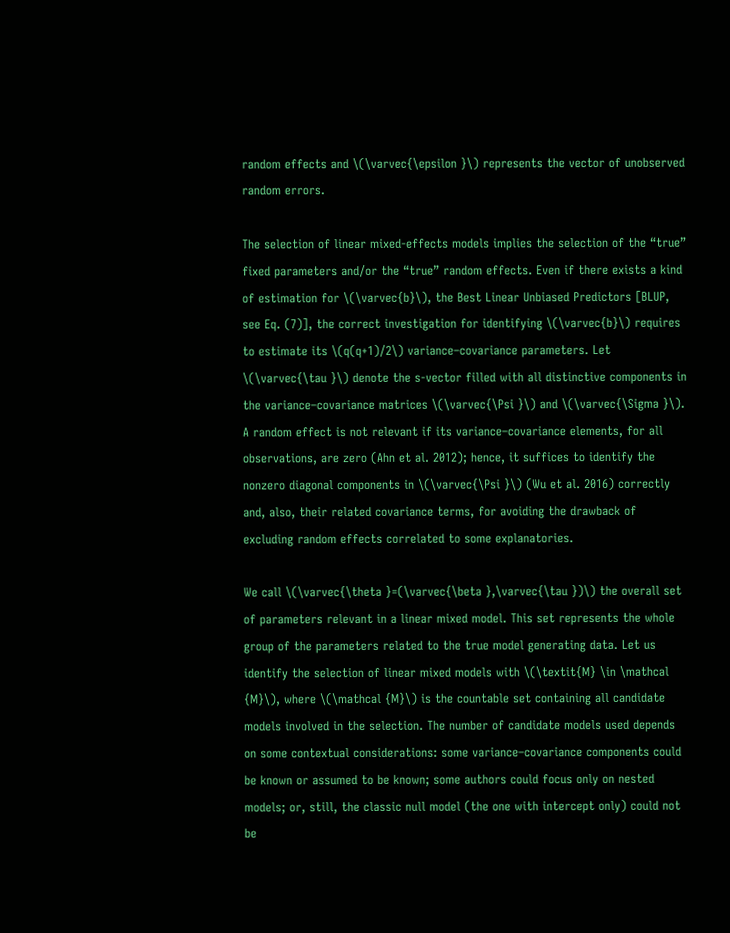random effects and \(\varvec{\epsilon }\) represents the vector of unobserved random errors.

The selection of linear mixed-effects models implies the selection of the “true” fixed parameters and/or the “true” random effects. Even if there exists a kind of estimation for \(\varvec{b}\), the Best Linear Unbiased Predictors [BLUP, see Eq. (7)], the correct investigation for identifying \(\varvec{b}\) requires to estimate its \(q(q+1)/2\) variance–covariance parameters. Let \(\varvec{\tau }\) denote the s-vector filled with all distinctive components in the variance–covariance matrices \(\varvec{\Psi }\) and \(\varvec{\Sigma }\). A random effect is not relevant if its variance–covariance elements, for all observations, are zero (Ahn et al. 2012); hence, it suffices to identify the nonzero diagonal components in \(\varvec{\Psi }\) (Wu et al. 2016) correctly and, also, their related covariance terms, for avoiding the drawback of excluding random effects correlated to some explanatories.

We call \(\varvec{\theta }=(\varvec{\beta },\varvec{\tau })\) the overall set of parameters relevant in a linear mixed model. This set represents the whole group of the parameters related to the true model generating data. Let us identify the selection of linear mixed models with \(\textit{M} \in \mathcal {M}\), where \(\mathcal {M}\) is the countable set containing all candidate models involved in the selection. The number of candidate models used depends on some contextual considerations: some variance–covariance components could be known or assumed to be known; some authors could focus only on nested models; or, still, the classic null model (the one with intercept only) could not be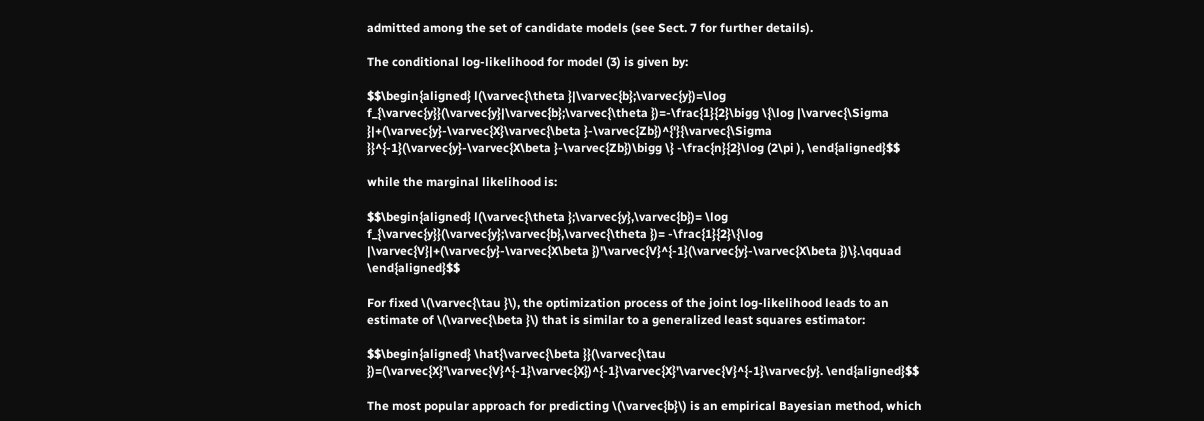admitted among the set of candidate models (see Sect. 7 for further details).

The conditional log-likelihood for model (3) is given by:

$$\begin{aligned} l(\varvec{\theta }|\varvec{b};\varvec{y})=\log f_{\varvec{y}}(\varvec{y}|\varvec{b};\varvec{\theta })=-\frac{1}{2}\bigg \{\log |\varvec{\Sigma }|+(\varvec{y}-\varvec{X}\varvec{\beta }-\varvec{Zb})^{'}{\varvec{\Sigma }}^{-1}(\varvec{y}-\varvec{X\beta }-\varvec{Zb})\bigg \} -\frac{n}{2}\log (2\pi ), \end{aligned}$$

while the marginal likelihood is:

$$\begin{aligned} l(\varvec{\theta };\varvec{y},\varvec{b})= \log f_{\varvec{y}}(\varvec{y};\varvec{b},\varvec{\theta })= -\frac{1}{2}\{\log |\varvec{V}|+(\varvec{y}-\varvec{X\beta })'\varvec{V}^{-1}(\varvec{y}-\varvec{X\beta })\}.\qquad \end{aligned}$$

For fixed \(\varvec{\tau }\), the optimization process of the joint log-likelihood leads to an estimate of \(\varvec{\beta }\) that is similar to a generalized least squares estimator:

$$\begin{aligned} \hat{\varvec{\beta }}(\varvec{\tau })=(\varvec{X}'\varvec{V}^{-1}\varvec{X})^{-1}\varvec{X}'\varvec{V}^{-1}\varvec{y}. \end{aligned}$$

The most popular approach for predicting \(\varvec{b}\) is an empirical Bayesian method, which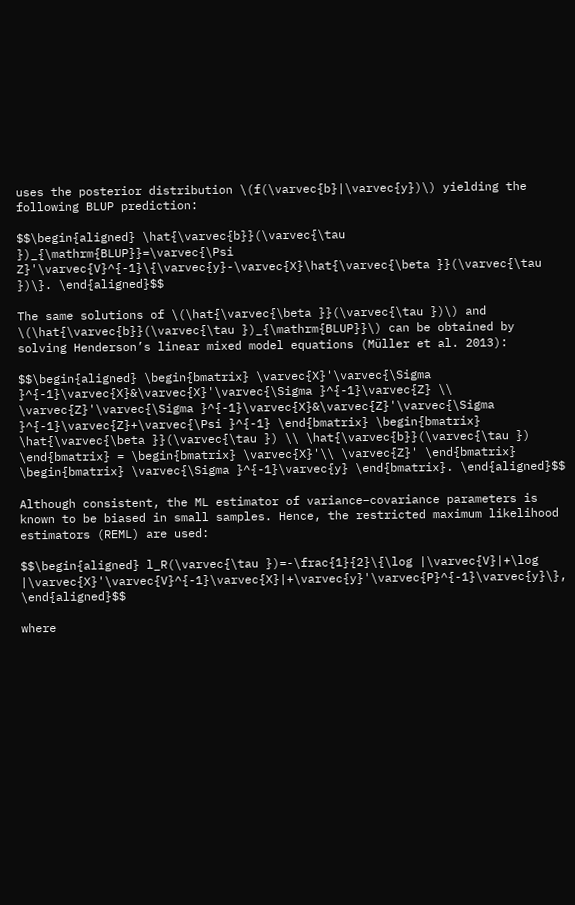uses the posterior distribution \(f(\varvec{b}|\varvec{y})\) yielding the following BLUP prediction:

$$\begin{aligned} \hat{\varvec{b}}(\varvec{\tau })_{\mathrm{BLUP}}=\varvec{\Psi Z}'\varvec{V}^{-1}\{\varvec{y}-\varvec{X}\hat{\varvec{\beta }}(\varvec{\tau })\}. \end{aligned}$$

The same solutions of \(\hat{\varvec{\beta }}(\varvec{\tau })\) and \(\hat{\varvec{b}}(\varvec{\tau })_{\mathrm{BLUP}}\) can be obtained by solving Henderson’s linear mixed model equations (Müller et al. 2013):

$$\begin{aligned} \begin{bmatrix} \varvec{X}'\varvec{\Sigma }^{-1}\varvec{X}&\varvec{X}'\varvec{\Sigma }^{-1}\varvec{Z} \\ \varvec{Z}'\varvec{\Sigma }^{-1}\varvec{X}&\varvec{Z}'\varvec{\Sigma }^{-1}\varvec{Z}+\varvec{\Psi }^{-1} \end{bmatrix} \begin{bmatrix} \hat{\varvec{\beta }}(\varvec{\tau }) \\ \hat{\varvec{b}}(\varvec{\tau }) \end{bmatrix} = \begin{bmatrix} \varvec{X}'\\ \varvec{Z}' \end{bmatrix} \begin{bmatrix} \varvec{\Sigma }^{-1}\varvec{y} \end{bmatrix}. \end{aligned}$$

Although consistent, the ML estimator of variance–covariance parameters is known to be biased in small samples. Hence, the restricted maximum likelihood estimators (REML) are used:

$$\begin{aligned} l_R(\varvec{\tau })=-\frac{1}{2}\{\log |\varvec{V}|+\log |\varvec{X}'\varvec{V}^{-1}\varvec{X}|+\varvec{y}'\varvec{P}^{-1}\varvec{y}\}, \end{aligned}$$

where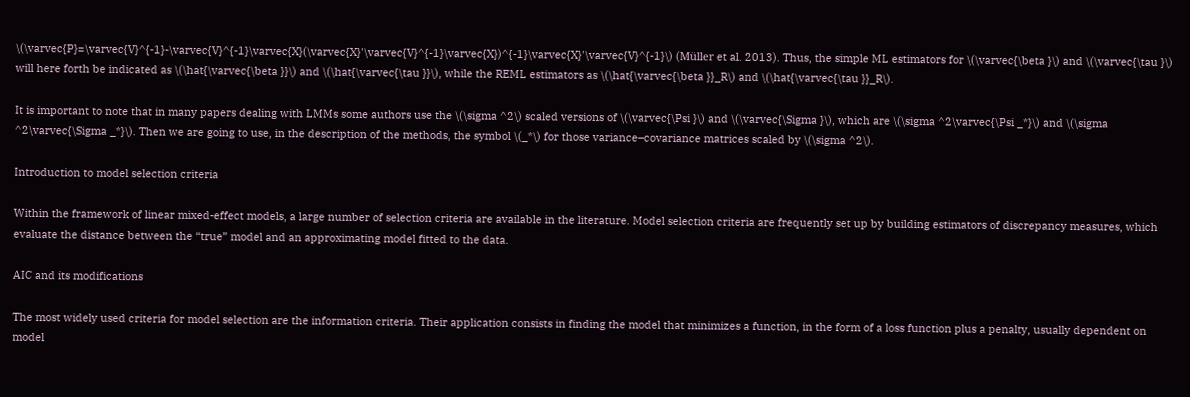\(\varvec{P}=\varvec{V}^{-1}-\varvec{V}^{-1}\varvec{X}(\varvec{X}'\varvec{V}^{-1}\varvec{X})^{-1}\varvec{X}'\varvec{V}^{-1}\) (Müller et al. 2013). Thus, the simple ML estimators for \(\varvec{\beta }\) and \(\varvec{\tau }\) will here forth be indicated as \(\hat{\varvec{\beta }}\) and \(\hat{\varvec{\tau }}\), while the REML estimators as \(\hat{\varvec{\beta }}_R\) and \(\hat{\varvec{\tau }}_R\).

It is important to note that in many papers dealing with LMMs some authors use the \(\sigma ^2\) scaled versions of \(\varvec{\Psi }\) and \(\varvec{\Sigma }\), which are \(\sigma ^2\varvec{\Psi _*}\) and \(\sigma ^2\varvec{\Sigma _*}\). Then we are going to use, in the description of the methods, the symbol \(_*\) for those variance–covariance matrices scaled by \(\sigma ^2\).

Introduction to model selection criteria

Within the framework of linear mixed-effect models, a large number of selection criteria are available in the literature. Model selection criteria are frequently set up by building estimators of discrepancy measures, which evaluate the distance between the “true” model and an approximating model fitted to the data.

AIC and its modifications

The most widely used criteria for model selection are the information criteria. Their application consists in finding the model that minimizes a function, in the form of a loss function plus a penalty, usually dependent on model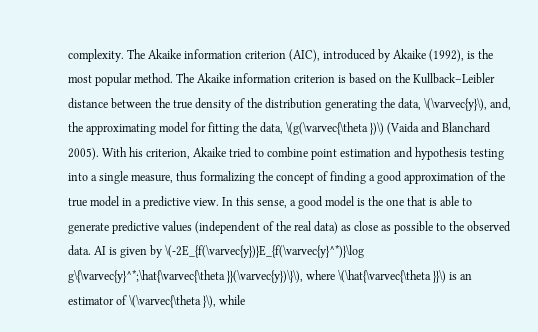complexity. The Akaike information criterion (AIC), introduced by Akaike (1992), is the most popular method. The Akaike information criterion is based on the Kullback–Leibler distance between the true density of the distribution generating the data, \(\varvec{y}\), and, the approximating model for fitting the data, \(g(\varvec{\theta })\) (Vaida and Blanchard 2005). With his criterion, Akaike tried to combine point estimation and hypothesis testing into a single measure, thus formalizing the concept of finding a good approximation of the true model in a predictive view. In this sense, a good model is the one that is able to generate predictive values (independent of the real data) as close as possible to the observed data. AI is given by \(-2E_{f(\varvec{y})}E_{f(\varvec{y}^*)}\log g\{\varvec{y}^*;\hat{\varvec{\theta }}(\varvec{y})\}\), where \(\hat{\varvec{\theta }}\) is an estimator of \(\varvec{\theta }\), while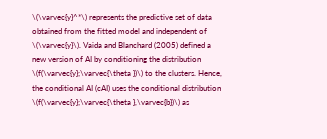\(\varvec{y}^*\) represents the predictive set of data obtained from the fitted model and independent of \(\varvec{y}\). Vaida and Blanchard (2005) defined a new version of AI by conditioning the distribution \(f(\varvec{y};\varvec{\theta })\) to the clusters. Hence, the conditional AI (cAI) uses the conditional distribution \(f(\varvec{y};\varvec{\theta },\varvec{b})\) as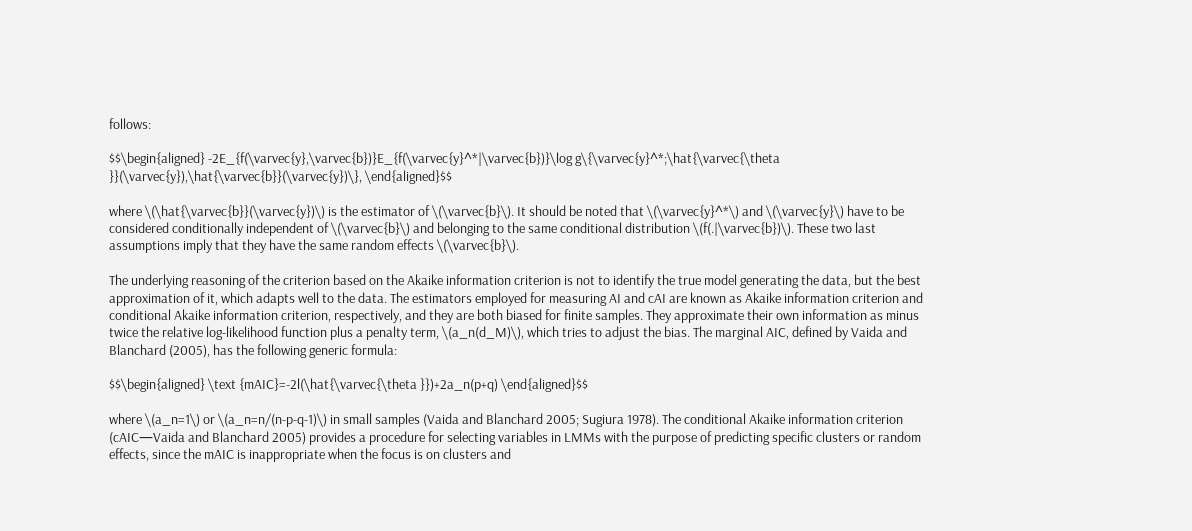follows:

$$\begin{aligned} -2E_{f(\varvec{y},\varvec{b})}E_{f(\varvec{y}^*|\varvec{b})}\log g\{\varvec{y}^*;\hat{\varvec{\theta }}(\varvec{y}),\hat{\varvec{b}}(\varvec{y})\}, \end{aligned}$$

where \(\hat{\varvec{b}}(\varvec{y})\) is the estimator of \(\varvec{b}\). It should be noted that \(\varvec{y}^*\) and \(\varvec{y}\) have to be considered conditionally independent of \(\varvec{b}\) and belonging to the same conditional distribution \(f(.|\varvec{b})\). These two last assumptions imply that they have the same random effects \(\varvec{b}\).

The underlying reasoning of the criterion based on the Akaike information criterion is not to identify the true model generating the data, but the best approximation of it, which adapts well to the data. The estimators employed for measuring AI and cAI are known as Akaike information criterion and conditional Akaike information criterion, respectively, and they are both biased for finite samples. They approximate their own information as minus twice the relative log-likelihood function plus a penalty term, \(a_n(d_M)\), which tries to adjust the bias. The marginal AIC, defined by Vaida and Blanchard (2005), has the following generic formula:

$$\begin{aligned} \text {mAIC}=-2l(\hat{\varvec{\theta }})+2a_n(p+q) \end{aligned}$$

where \(a_n=1\) or \(a_n=n/(n-p-q-1)\) in small samples (Vaida and Blanchard 2005; Sugiura 1978). The conditional Akaike information criterion (cAIC—Vaida and Blanchard 2005) provides a procedure for selecting variables in LMMs with the purpose of predicting specific clusters or random effects, since the mAIC is inappropriate when the focus is on clusters and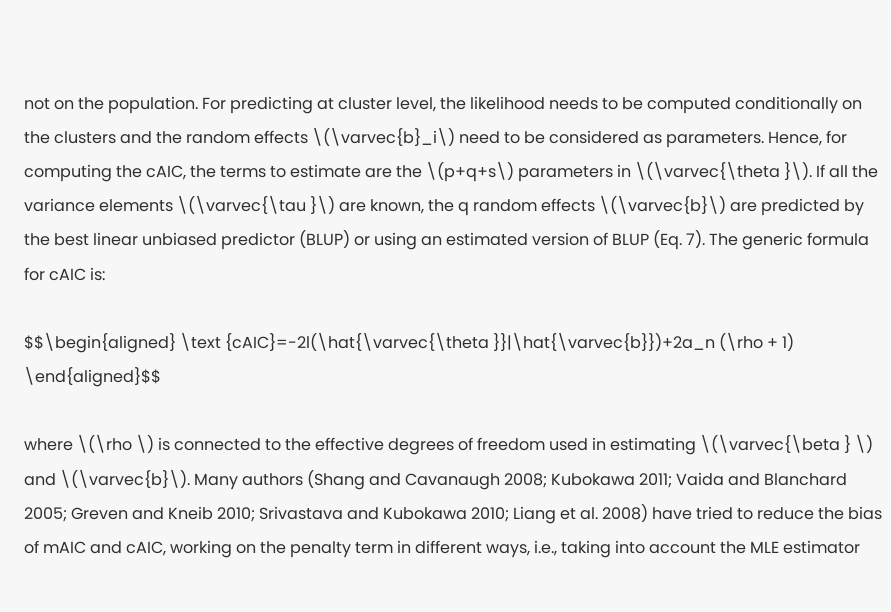not on the population. For predicting at cluster level, the likelihood needs to be computed conditionally on the clusters and the random effects \(\varvec{b}_i\) need to be considered as parameters. Hence, for computing the cAIC, the terms to estimate are the \(p+q+s\) parameters in \(\varvec{\theta }\). If all the variance elements \(\varvec{\tau }\) are known, the q random effects \(\varvec{b}\) are predicted by the best linear unbiased predictor (BLUP) or using an estimated version of BLUP (Eq. 7). The generic formula for cAIC is:

$$\begin{aligned} \text {cAIC}=-2l(\hat{\varvec{\theta }}|\hat{\varvec{b}})+2a_n (\rho + 1) \end{aligned}$$

where \(\rho \) is connected to the effective degrees of freedom used in estimating \(\varvec{\beta } \) and \(\varvec{b}\). Many authors (Shang and Cavanaugh 2008; Kubokawa 2011; Vaida and Blanchard 2005; Greven and Kneib 2010; Srivastava and Kubokawa 2010; Liang et al. 2008) have tried to reduce the bias of mAIC and cAIC, working on the penalty term in different ways, i.e., taking into account the MLE estimator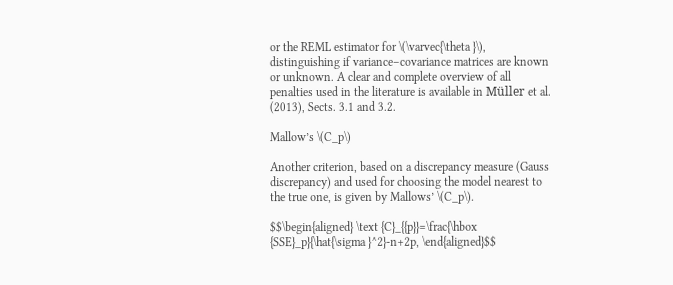or the REML estimator for \(\varvec{\theta }\), distinguishing if variance–covariance matrices are known or unknown. A clear and complete overview of all penalties used in the literature is available in Müller et al. (2013), Sects. 3.1 and 3.2.

Mallow’s \(C_p\)

Another criterion, based on a discrepancy measure (Gauss discrepancy) and used for choosing the model nearest to the true one, is given by Mallows’ \(C_p\).

$$\begin{aligned} \text {C}_{{p}}=\frac{\hbox {SSE}_p}{\hat{\sigma }^2}-n+2p, \end{aligned}$$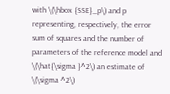with \(\hbox {SSE}_p\) and p representing, respectively, the error sum of squares and the number of parameters of the reference model and \(\hat{\sigma }^2\) an estimate of \(\sigma ^2\)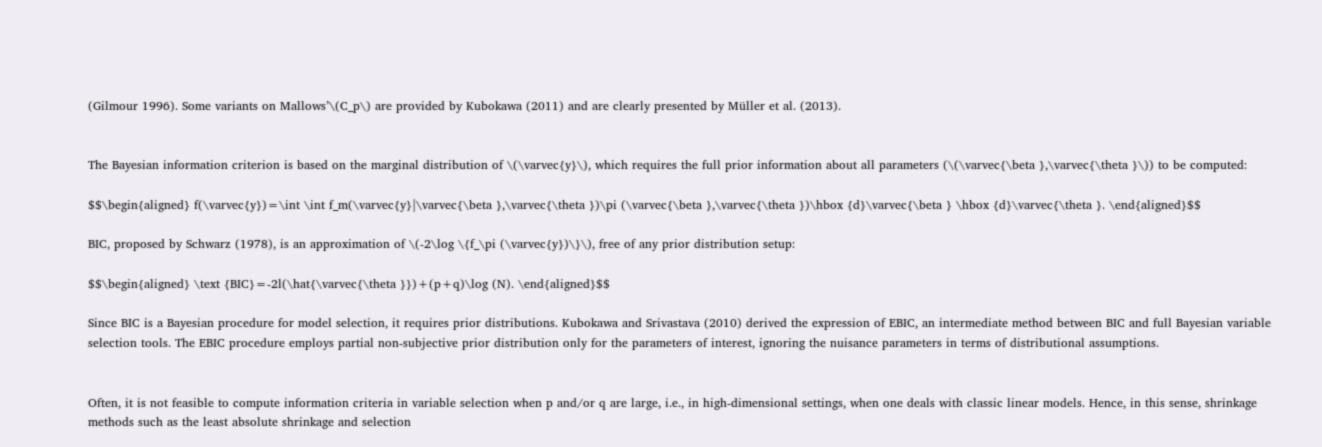(Gilmour 1996). Some variants on Mallows’\(C_p\) are provided by Kubokawa (2011) and are clearly presented by Müller et al. (2013).


The Bayesian information criterion is based on the marginal distribution of \(\varvec{y}\), which requires the full prior information about all parameters (\(\varvec{\beta },\varvec{\theta }\)) to be computed:

$$\begin{aligned} f(\varvec{y})=\int \int f_m(\varvec{y}|\varvec{\beta },\varvec{\theta })\pi (\varvec{\beta },\varvec{\theta })\hbox {d}\varvec{\beta } \hbox {d}\varvec{\theta }. \end{aligned}$$

BIC, proposed by Schwarz (1978), is an approximation of \(-2\log \{f_\pi (\varvec{y})\}\), free of any prior distribution setup:

$$\begin{aligned} \text {BIC}=-2l(\hat{\varvec{\theta }})+(p+q)\log (N). \end{aligned}$$

Since BIC is a Bayesian procedure for model selection, it requires prior distributions. Kubokawa and Srivastava (2010) derived the expression of EBIC, an intermediate method between BIC and full Bayesian variable selection tools. The EBIC procedure employs partial non-subjective prior distribution only for the parameters of interest, ignoring the nuisance parameters in terms of distributional assumptions.


Often, it is not feasible to compute information criteria in variable selection when p and/or q are large, i.e., in high-dimensional settings, when one deals with classic linear models. Hence, in this sense, shrinkage methods such as the least absolute shrinkage and selection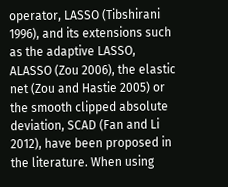operator, LASSO (Tibshirani 1996), and its extensions such as the adaptive LASSO, ALASSO (Zou 2006), the elastic net (Zou and Hastie 2005) or the smooth clipped absolute deviation, SCAD (Fan and Li 2012), have been proposed in the literature. When using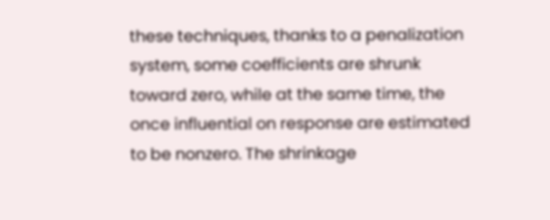these techniques, thanks to a penalization system, some coefficients are shrunk toward zero, while at the same time, the once influential on response are estimated to be nonzero. The shrinkage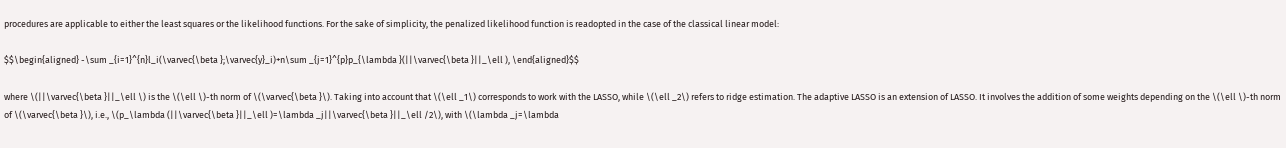procedures are applicable to either the least squares or the likelihood functions. For the sake of simplicity, the penalized likelihood function is readopted in the case of the classical linear model:

$$\begin{aligned} -\sum _{i=1}^{n}l_i(\varvec{\beta };\varvec{y}_i)+n\sum _{j=1}^{p}p_{\lambda }(||\varvec{\beta }||_\ell ), \end{aligned}$$

where \(||\varvec{\beta }||_\ell \) is the \(\ell \)-th norm of \(\varvec{\beta }\). Taking into account that \(\ell _1\) corresponds to work with the LASSO, while \(\ell _2\) refers to ridge estimation. The adaptive LASSO is an extension of LASSO. It involves the addition of some weights depending on the \(\ell \)-th norm of \(\varvec{\beta }\), i.e., \(p_\lambda (||\varvec{\beta }||_\ell )=\lambda _j||\varvec{\beta }||_\ell /2\), with \(\lambda _j=\lambda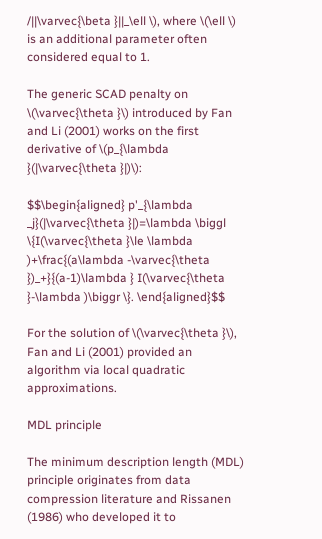/||\varvec{\beta }||_\ell \), where \(\ell \) is an additional parameter often considered equal to 1.

The generic SCAD penalty on \(\varvec{\theta }\) introduced by Fan and Li (2001) works on the first derivative of \(p_{\lambda }(|\varvec{\theta }|)\):

$$\begin{aligned} p'_{\lambda _j}(|\varvec{\theta }|)=\lambda \biggl \{I(\varvec{\theta }\le \lambda )+\frac{(a\lambda -\varvec{\theta })_+}{(a-1)\lambda } I(\varvec{\theta }-\lambda )\biggr \}. \end{aligned}$$

For the solution of \(\varvec{\theta }\), Fan and Li (2001) provided an algorithm via local quadratic approximations.

MDL principle

The minimum description length (MDL) principle originates from data compression literature and Rissanen (1986) who developed it to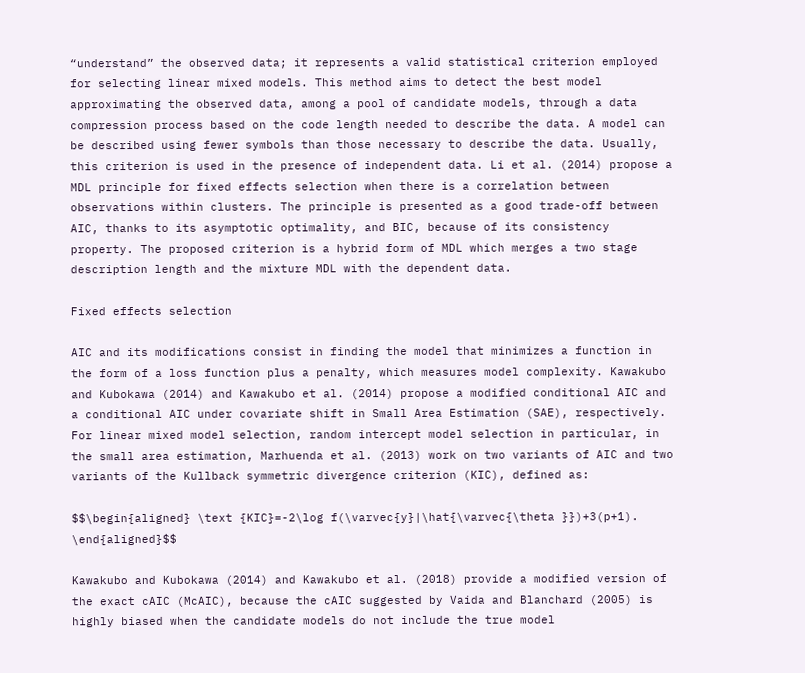“understand” the observed data; it represents a valid statistical criterion employed for selecting linear mixed models. This method aims to detect the best model approximating the observed data, among a pool of candidate models, through a data compression process based on the code length needed to describe the data. A model can be described using fewer symbols than those necessary to describe the data. Usually, this criterion is used in the presence of independent data. Li et al. (2014) propose a MDL principle for fixed effects selection when there is a correlation between observations within clusters. The principle is presented as a good trade-off between AIC, thanks to its asymptotic optimality, and BIC, because of its consistency property. The proposed criterion is a hybrid form of MDL which merges a two stage description length and the mixture MDL with the dependent data.

Fixed effects selection

AIC and its modifications consist in finding the model that minimizes a function in the form of a loss function plus a penalty, which measures model complexity. Kawakubo and Kubokawa (2014) and Kawakubo et al. (2014) propose a modified conditional AIC and a conditional AIC under covariate shift in Small Area Estimation (SAE), respectively. For linear mixed model selection, random intercept model selection in particular, in the small area estimation, Marhuenda et al. (2013) work on two variants of AIC and two variants of the Kullback symmetric divergence criterion (KIC), defined as:

$$\begin{aligned} \text {KIC}=-2\log f(\varvec{y}|\hat{\varvec{\theta }})+3(p+1). \end{aligned}$$

Kawakubo and Kubokawa (2014) and Kawakubo et al. (2018) provide a modified version of the exact cAIC (McAIC), because the cAIC suggested by Vaida and Blanchard (2005) is highly biased when the candidate models do not include the true model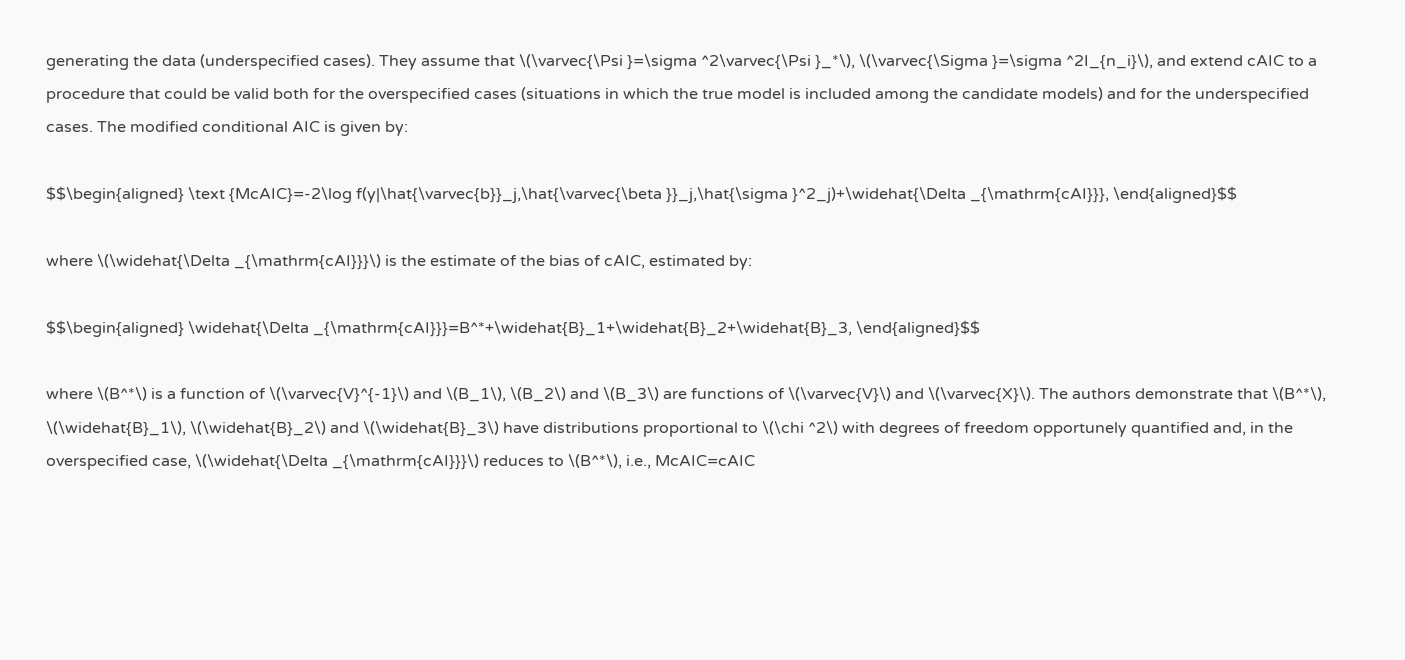generating the data (underspecified cases). They assume that \(\varvec{\Psi }=\sigma ^2\varvec{\Psi }_*\), \(\varvec{\Sigma }=\sigma ^2I_{n_i}\), and extend cAIC to a procedure that could be valid both for the overspecified cases (situations in which the true model is included among the candidate models) and for the underspecified cases. The modified conditional AIC is given by:

$$\begin{aligned} \text {McAIC}=-2\log f(y|\hat{\varvec{b}}_j,\hat{\varvec{\beta }}_j,\hat{\sigma }^2_j)+\widehat{\Delta _{\mathrm{cAI}}}, \end{aligned}$$

where \(\widehat{\Delta _{\mathrm{cAI}}}\) is the estimate of the bias of cAIC, estimated by:

$$\begin{aligned} \widehat{\Delta _{\mathrm{cAI}}}=B^*+\widehat{B}_1+\widehat{B}_2+\widehat{B}_3, \end{aligned}$$

where \(B^*\) is a function of \(\varvec{V}^{-1}\) and \(B_1\), \(B_2\) and \(B_3\) are functions of \(\varvec{V}\) and \(\varvec{X}\). The authors demonstrate that \(B^*\), \(\widehat{B}_1\), \(\widehat{B}_2\) and \(\widehat{B}_3\) have distributions proportional to \(\chi ^2\) with degrees of freedom opportunely quantified and, in the overspecified case, \(\widehat{\Delta _{\mathrm{cAI}}}\) reduces to \(B^*\), i.e., McAIC=cAIC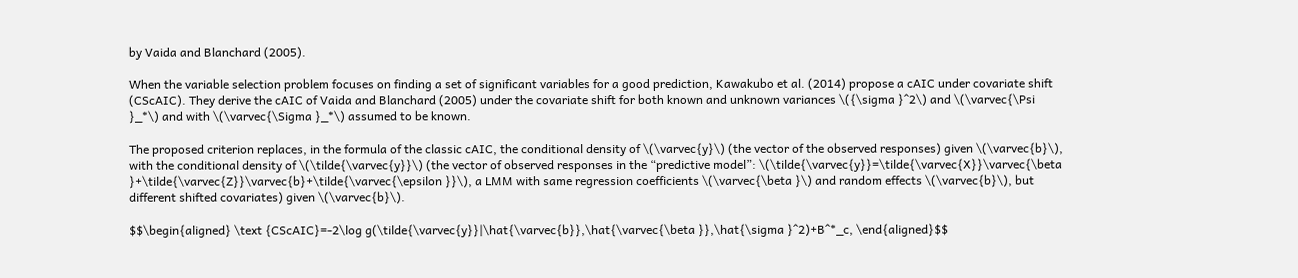by Vaida and Blanchard (2005).

When the variable selection problem focuses on finding a set of significant variables for a good prediction, Kawakubo et al. (2014) propose a cAIC under covariate shift (CScAIC). They derive the cAIC of Vaida and Blanchard (2005) under the covariate shift for both known and unknown variances \({\sigma }^2\) and \(\varvec{\Psi }_*\) and with \(\varvec{\Sigma }_*\) assumed to be known.

The proposed criterion replaces, in the formula of the classic cAIC, the conditional density of \(\varvec{y}\) (the vector of the observed responses) given \(\varvec{b}\), with the conditional density of \(\tilde{\varvec{y}}\) (the vector of observed responses in the “predictive model”: \(\tilde{\varvec{y}}=\tilde{\varvec{X}}\varvec{\beta }+\tilde{\varvec{Z}}\varvec{b}+\tilde{\varvec{\epsilon }}\), a LMM with same regression coefficients \(\varvec{\beta }\) and random effects \(\varvec{b}\), but different shifted covariates) given \(\varvec{b}\).

$$\begin{aligned} \text {CScAIC}=-2\log g(\tilde{\varvec{y}}|\hat{\varvec{b}},\hat{\varvec{\beta }},\hat{\sigma }^2)+B^*_c, \end{aligned}$$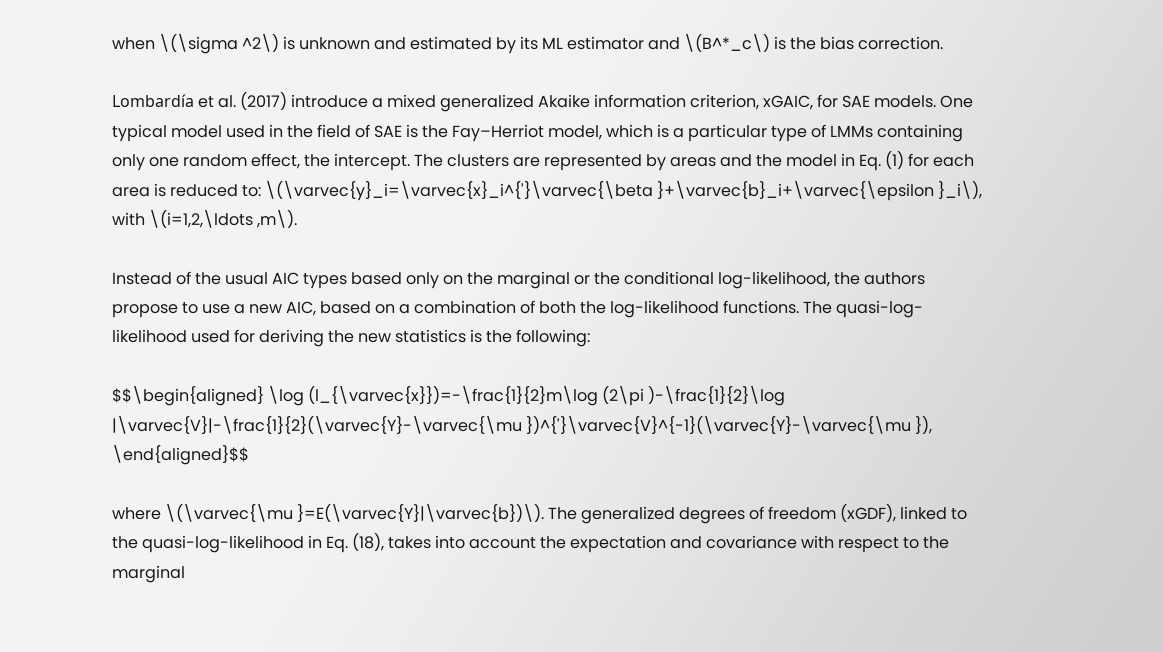when \(\sigma ^2\) is unknown and estimated by its ML estimator and \(B^*_c\) is the bias correction.

Lombardía et al. (2017) introduce a mixed generalized Akaike information criterion, xGAIC, for SAE models. One typical model used in the field of SAE is the Fay–Herriot model, which is a particular type of LMMs containing only one random effect, the intercept. The clusters are represented by areas and the model in Eq. (1) for each area is reduced to: \(\varvec{y}_i=\varvec{x}_i^{'}\varvec{\beta }+\varvec{b}_i+\varvec{\epsilon }_i\), with \(i=1,2,\ldots ,m\).

Instead of the usual AIC types based only on the marginal or the conditional log-likelihood, the authors propose to use a new AIC, based on a combination of both the log-likelihood functions. The quasi-log-likelihood used for deriving the new statistics is the following:

$$\begin{aligned} \log (l_{\varvec{x}})=-\frac{1}{2}m\log (2\pi )-\frac{1}{2}\log |\varvec{V}|-\frac{1}{2}(\varvec{Y}-\varvec{\mu })^{'}\varvec{V}^{-1}(\varvec{Y}-\varvec{\mu }), \end{aligned}$$

where \(\varvec{\mu }=E(\varvec{Y}|\varvec{b})\). The generalized degrees of freedom (xGDF), linked to the quasi-log-likelihood in Eq. (18), takes into account the expectation and covariance with respect to the marginal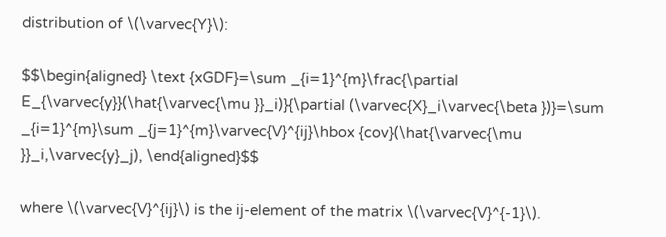distribution of \(\varvec{Y}\):

$$\begin{aligned} \text {xGDF}=\sum _{i=1}^{m}\frac{\partial E_{\varvec{y}}(\hat{\varvec{\mu }}_i)}{\partial (\varvec{X}_i\varvec{\beta })}=\sum _{i=1}^{m}\sum _{j=1}^{m}\varvec{V}^{ij}\hbox {cov}(\hat{\varvec{\mu }}_i,\varvec{y}_j), \end{aligned}$$

where \(\varvec{V}^{ij}\) is the ij-element of the matrix \(\varvec{V}^{-1}\).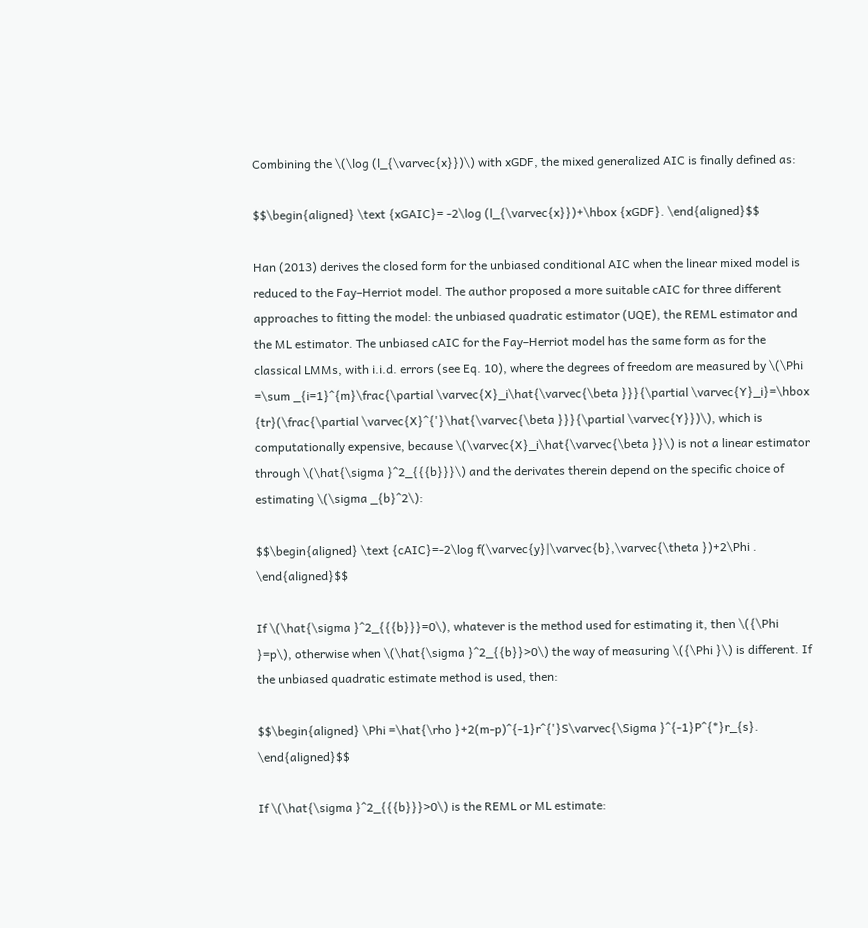Combining the \(\log (l_{\varvec{x}})\) with xGDF, the mixed generalized AIC is finally defined as:

$$\begin{aligned} \text {xGAIC}= -2\log (l_{\varvec{x}})+\hbox {xGDF}. \end{aligned}$$

Han (2013) derives the closed form for the unbiased conditional AIC when the linear mixed model is reduced to the Fay–Herriot model. The author proposed a more suitable cAIC for three different approaches to fitting the model: the unbiased quadratic estimator (UQE), the REML estimator and the ML estimator. The unbiased cAIC for the Fay–Herriot model has the same form as for the classical LMMs, with i.i.d. errors (see Eq. 10), where the degrees of freedom are measured by \(\Phi =\sum _{i=1}^{m}\frac{\partial \varvec{X}_i\hat{\varvec{\beta }}}{\partial \varvec{Y}_i}=\hbox {tr}(\frac{\partial \varvec{X}^{'}\hat{\varvec{\beta }}}{\partial \varvec{Y}})\), which is computationally expensive, because \(\varvec{X}_i\hat{\varvec{\beta }}\) is not a linear estimator through \(\hat{\sigma }^2_{{{b}}}\) and the derivates therein depend on the specific choice of estimating \(\sigma _{b}^2\):

$$\begin{aligned} \text {cAIC}=-2\log f(\varvec{y}|\varvec{b},\varvec{\theta })+2\Phi . \end{aligned}$$

If \(\hat{\sigma }^2_{{{b}}}=0\), whatever is the method used for estimating it, then \({\Phi }=p\), otherwise when \(\hat{\sigma }^2_{{b}}>0\) the way of measuring \({\Phi }\) is different. If the unbiased quadratic estimate method is used, then:

$$\begin{aligned} \Phi =\hat{\rho }+2(m-p)^{-1}r^{'}S\varvec{\Sigma }^{-1}P^{*}r_{s}. \end{aligned}$$

If \(\hat{\sigma }^2_{{{b}}}>0\) is the REML or ML estimate: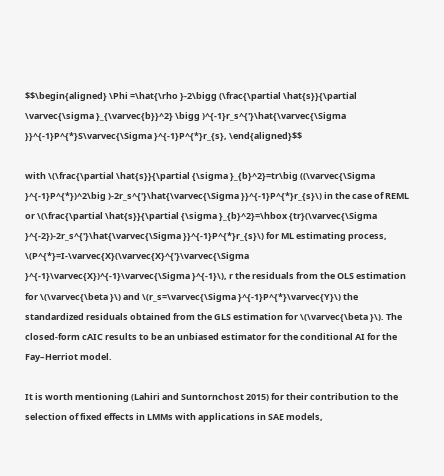$$\begin{aligned} \Phi =\hat{\rho }-2\bigg (\frac{\partial \hat{s}}{\partial \varvec{\sigma }_{\varvec{b}}^2} \bigg )^{-1}r_s^{'}\hat{\varvec{\Sigma }}^{-1}P^{*}S\varvec{\Sigma }^{-1}P^{*}r_{s}, \end{aligned}$$

with \(\frac{\partial \hat{s}}{\partial {\sigma }_{b}^2}=tr\big ((\varvec{\Sigma }^{-1}P^{*})^2\big )-2r_s^{'}\hat{\varvec{\Sigma }}^{-1}P^{*}r_{s}\) in the case of REML or \(\frac{\partial \hat{s}}{\partial {\sigma }_{b}^2}=\hbox {tr}(\varvec{\Sigma }^{-2})-2r_s^{'}\hat{\varvec{\Sigma }}^{-1}P^{*}r_{s}\) for ML estimating process, \(P^{*}=I-\varvec{X}(\varvec{X}^{'}\varvec{\Sigma }^{-1}\varvec{X})^{-1}\varvec{\Sigma }^{-1}\), r the residuals from the OLS estimation for \(\varvec{\beta }\) and \(r_s=\varvec{\Sigma }^{-1}P^{*}\varvec{Y}\) the standardized residuals obtained from the GLS estimation for \(\varvec{\beta }\). The closed-form cAIC results to be an unbiased estimator for the conditional AI for the Fay–Herriot model.

It is worth mentioning (Lahiri and Suntornchost 2015) for their contribution to the selection of fixed effects in LMMs with applications in SAE models,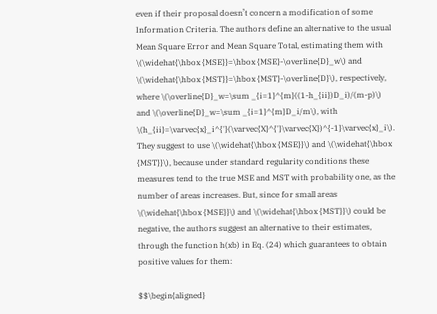even if their proposal doesn’t concern a modification of some Information Criteria. The authors define an alternative to the usual Mean Square Error and Mean Square Total, estimating them with \(\widehat{\hbox {MSE}}=\hbox {MSE}-\overline{D}_w\) and \(\widehat{\hbox {MST}}=\hbox {MST}-\overline{D}\), respectively, where \(\overline{D}_w=\sum _{i=1}^{m}((1-h_{ii})D_i)/(m-p)\) and \(\overline{D}_w=\sum _{i=1}^{m}D_i/m\), with \(h_{ii}=\varvec{x}_i^{'}(\varvec{X}^{'}\varvec{X})^{-1}\varvec{x}_i\). They suggest to use \(\widehat{\hbox {MSE}}\) and \(\widehat{\hbox {MST}}\), because under standard regularity conditions these measures tend to the true MSE and MST with probability one, as the number of areas increases. But, since for small areas \(\widehat{\hbox {MSE}}\) and \(\widehat{\hbox {MST}}\) could be negative, the authors suggest an alternative to their estimates, through the function h(xb) in Eq. (24) which guarantees to obtain positive values for them:

$$\begin{aligned}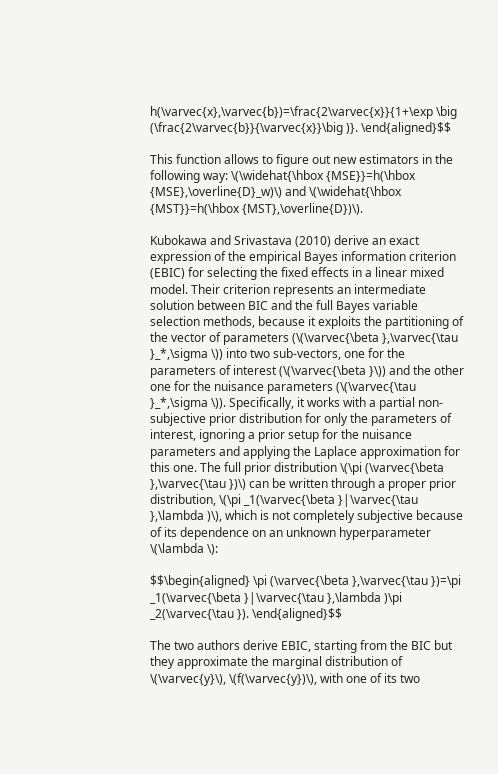h(\varvec{x},\varvec{b})=\frac{2\varvec{x}}{1+\exp \big (\frac{2\varvec{b}}{\varvec{x}}\big )}. \end{aligned}$$

This function allows to figure out new estimators in the following way: \(\widehat{\hbox {MSE}}=h(\hbox {MSE},\overline{D}_w)\) and \(\widehat{\hbox {MST}}=h(\hbox {MST},\overline{D})\).

Kubokawa and Srivastava (2010) derive an exact expression of the empirical Bayes information criterion (EBIC) for selecting the fixed effects in a linear mixed model. Their criterion represents an intermediate solution between BIC and the full Bayes variable selection methods, because it exploits the partitioning of the vector of parameters (\(\varvec{\beta },\varvec{\tau }_*,\sigma \)) into two sub-vectors, one for the parameters of interest (\(\varvec{\beta }\)) and the other one for the nuisance parameters (\(\varvec{\tau }_*,\sigma \)). Specifically, it works with a partial non-subjective prior distribution for only the parameters of interest, ignoring a prior setup for the nuisance parameters and applying the Laplace approximation for this one. The full prior distribution \(\pi (\varvec{\beta },\varvec{\tau })\) can be written through a proper prior distribution, \(\pi _1(\varvec{\beta }|\varvec{\tau },\lambda )\), which is not completely subjective because of its dependence on an unknown hyperparameter \(\lambda \):

$$\begin{aligned} \pi (\varvec{\beta },\varvec{\tau })=\pi _1(\varvec{\beta }|\varvec{\tau },\lambda )\pi _2(\varvec{\tau }). \end{aligned}$$

The two authors derive EBIC, starting from the BIC but they approximate the marginal distribution of \(\varvec{y}\), \(f(\varvec{y})\), with one of its two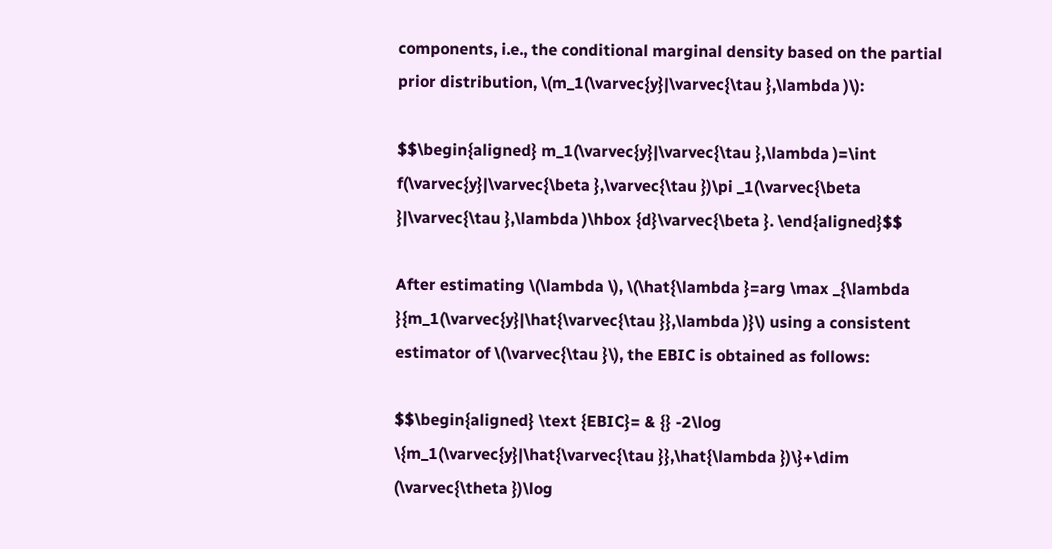components, i.e., the conditional marginal density based on the partial prior distribution, \(m_1(\varvec{y}|\varvec{\tau },\lambda )\):

$$\begin{aligned} m_1(\varvec{y}|\varvec{\tau },\lambda )=\int f(\varvec{y}|\varvec{\beta },\varvec{\tau })\pi _1(\varvec{\beta }|\varvec{\tau },\lambda )\hbox {d}\varvec{\beta }. \end{aligned}$$

After estimating \(\lambda \), \(\hat{\lambda }=arg \max _{\lambda }{m_1(\varvec{y}|\hat{\varvec{\tau }},\lambda )}\) using a consistent estimator of \(\varvec{\tau }\), the EBIC is obtained as follows:

$$\begin{aligned} \text {EBIC}= & {} -2\log \{m_1(\varvec{y}|\hat{\varvec{\tau }},\hat{\lambda })\}+\dim (\varvec{\theta })\log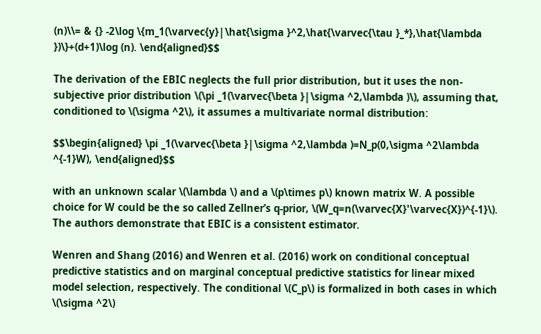(n)\\= & {} -2\log \{m_1(\varvec{y}|\hat{\sigma }^2,\hat{\varvec{\tau }_*},\hat{\lambda })\}+(d+1)\log (n). \end{aligned}$$

The derivation of the EBIC neglects the full prior distribution, but it uses the non-subjective prior distribution \(\pi _1(\varvec{\beta }|\sigma ^2,\lambda )\), assuming that, conditioned to \(\sigma ^2\), it assumes a multivariate normal distribution:

$$\begin{aligned} \pi _1(\varvec{\beta }|\sigma ^2,\lambda )=N_p(0,\sigma ^2\lambda ^{-1}W), \end{aligned}$$

with an unknown scalar \(\lambda \) and a \(p\times p\) known matrix W. A possible choice for W could be the so called Zellner’s q-prior, \(W_q=n(\varvec{X}'\varvec{X})^{-1}\). The authors demonstrate that EBIC is a consistent estimator.

Wenren and Shang (2016) and Wenren et al. (2016) work on conditional conceptual predictive statistics and on marginal conceptual predictive statistics for linear mixed model selection, respectively. The conditional \(C_p\) is formalized in both cases in which \(\sigma ^2\)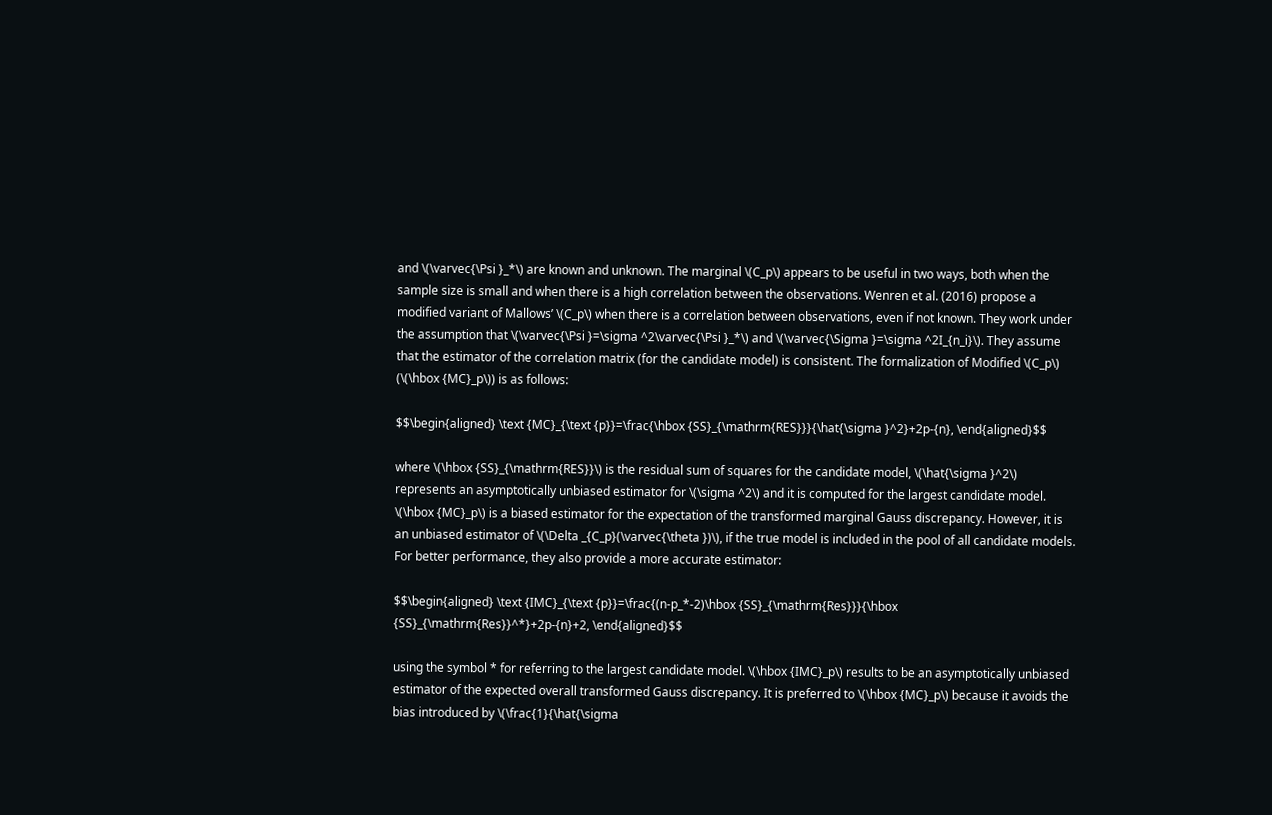and \(\varvec{\Psi }_*\) are known and unknown. The marginal \(C_p\) appears to be useful in two ways, both when the sample size is small and when there is a high correlation between the observations. Wenren et al. (2016) propose a modified variant of Mallows’ \(C_p\) when there is a correlation between observations, even if not known. They work under the assumption that \(\varvec{\Psi }=\sigma ^2\varvec{\Psi }_*\) and \(\varvec{\Sigma }=\sigma ^2I_{n_i}\). They assume that the estimator of the correlation matrix (for the candidate model) is consistent. The formalization of Modified \(C_p\) (\(\hbox {MC}_p\)) is as follows:

$$\begin{aligned} \text {MC}_{\text {p}}=\frac{\hbox {SS}_{\mathrm{RES}}}{\hat{\sigma }^2}+2p-{n}, \end{aligned}$$

where \(\hbox {SS}_{\mathrm{RES}}\) is the residual sum of squares for the candidate model, \(\hat{\sigma }^2\) represents an asymptotically unbiased estimator for \(\sigma ^2\) and it is computed for the largest candidate model. \(\hbox {MC}_p\) is a biased estimator for the expectation of the transformed marginal Gauss discrepancy. However, it is an unbiased estimator of \(\Delta _{C_p}(\varvec{\theta })\), if the true model is included in the pool of all candidate models. For better performance, they also provide a more accurate estimator:

$$\begin{aligned} \text {IMC}_{\text {p}}=\frac{(n-p_*-2)\hbox {SS}_{\mathrm{Res}}}{\hbox {SS}_{\mathrm{Res}}^*}+2p-{n}+2, \end{aligned}$$

using the symbol * for referring to the largest candidate model. \(\hbox {IMC}_p\) results to be an asymptotically unbiased estimator of the expected overall transformed Gauss discrepancy. It is preferred to \(\hbox {MC}_p\) because it avoids the bias introduced by \(\frac{1}{\hat{\sigma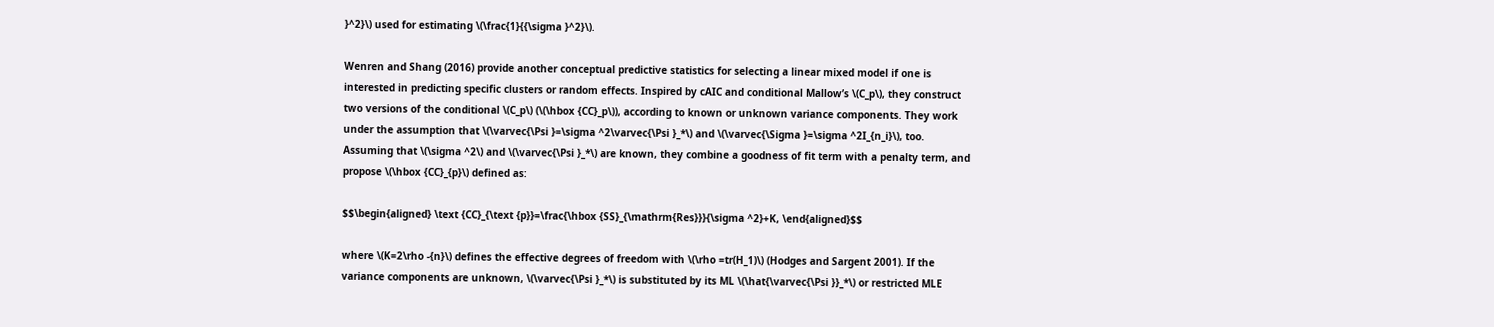}^2}\) used for estimating \(\frac{1}{{\sigma }^2}\).

Wenren and Shang (2016) provide another conceptual predictive statistics for selecting a linear mixed model if one is interested in predicting specific clusters or random effects. Inspired by cAIC and conditional Mallow’s \(C_p\), they construct two versions of the conditional \(C_p\) (\(\hbox {CC}_p\)), according to known or unknown variance components. They work under the assumption that \(\varvec{\Psi }=\sigma ^2\varvec{\Psi }_*\) and \(\varvec{\Sigma }=\sigma ^2I_{n_i}\), too. Assuming that \(\sigma ^2\) and \(\varvec{\Psi }_*\) are known, they combine a goodness of fit term with a penalty term, and propose \(\hbox {CC}_{p}\) defined as:

$$\begin{aligned} \text {CC}_{\text {p}}=\frac{\hbox {SS}_{\mathrm{Res}}}{\sigma ^2}+K, \end{aligned}$$

where \(K=2\rho -{n}\) defines the effective degrees of freedom with \(\rho =tr(H_1)\) (Hodges and Sargent 2001). If the variance components are unknown, \(\varvec{\Psi }_*\) is substituted by its ML \(\hat{\varvec{\Psi }}_*\) or restricted MLE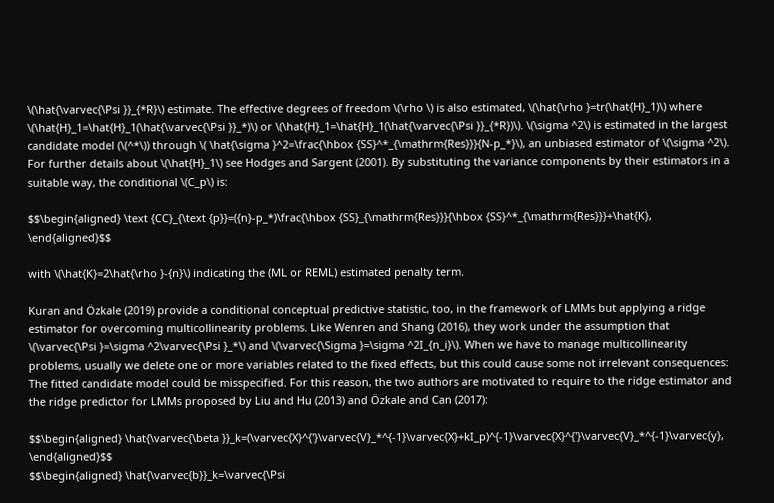\(\hat{\varvec{\Psi }}_{*R}\) estimate. The effective degrees of freedom \(\rho \) is also estimated, \(\hat{\rho }=tr(\hat{H}_1)\) where \(\hat{H}_1=\hat{H}_1(\hat{\varvec{\Psi }}_*)\) or \(\hat{H}_1=\hat{H}_1(\hat{\varvec{\Psi }}_{*R})\). \(\sigma ^2\) is estimated in the largest candidate model (\(^*\)) through \( \hat{\sigma }^2=\frac{\hbox {SS}^*_{\mathrm{Res}}}{N-p_*}\), an unbiased estimator of \(\sigma ^2\). For further details about \(\hat{H}_1\) see Hodges and Sargent (2001). By substituting the variance components by their estimators in a suitable way, the conditional \(C_p\) is:

$$\begin{aligned} \text {CC}_{\text {p}}=({n}-p_*)\frac{\hbox {SS}_{\mathrm{Res}}}{\hbox {SS}^*_{\mathrm{Res}}}+\hat{K}, \end{aligned}$$

with \(\hat{K}=2\hat{\rho }-{n}\) indicating the (ML or REML) estimated penalty term.

Kuran and Özkale (2019) provide a conditional conceptual predictive statistic, too, in the framework of LMMs but applying a ridge estimator for overcoming multicollinearity problems. Like Wenren and Shang (2016), they work under the assumption that \(\varvec{\Psi }=\sigma ^2\varvec{\Psi }_*\) and \(\varvec{\Sigma }=\sigma ^2I_{n_i}\). When we have to manage multicollinearity problems, usually we delete one or more variables related to the fixed effects, but this could cause some not irrelevant consequences: The fitted candidate model could be misspecified. For this reason, the two authors are motivated to require to the ridge estimator and the ridge predictor for LMMs proposed by Liu and Hu (2013) and Özkale and Can (2017):

$$\begin{aligned} \hat{\varvec{\beta }}_k=(\varvec{X}^{'}\varvec{V}_*^{-1}\varvec{X}+kI_p)^{-1}\varvec{X}^{'}\varvec{V}_*^{-1}\varvec{y}, \end{aligned}$$
$$\begin{aligned} \hat{\varvec{b}}_k=\varvec{\Psi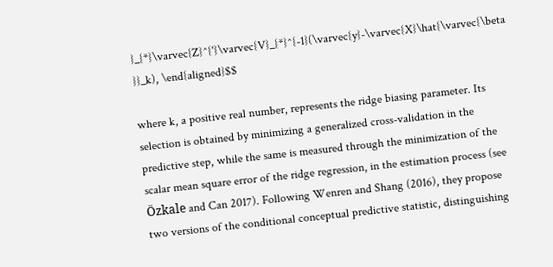}_{*}\varvec{Z}^{'}\varvec{V}_{*}^{-1}(\varvec{y}-\varvec{X}\hat{\varvec{\beta }}_k), \end{aligned}$$

where k, a positive real number, represents the ridge biasing parameter. Its selection is obtained by minimizing a generalized cross-validation in the predictive step, while the same is measured through the minimization of the scalar mean square error of the ridge regression, in the estimation process (see Özkale and Can 2017). Following Wenren and Shang (2016), they propose two versions of the conditional conceptual predictive statistic, distinguishing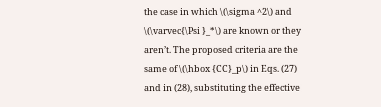the case in which \(\sigma ^2\) and \(\varvec{\Psi }_*\) are known or they aren’t. The proposed criteria are the same of \(\hbox {CC}_p\) in Eqs. (27) and in (28), substituting the effective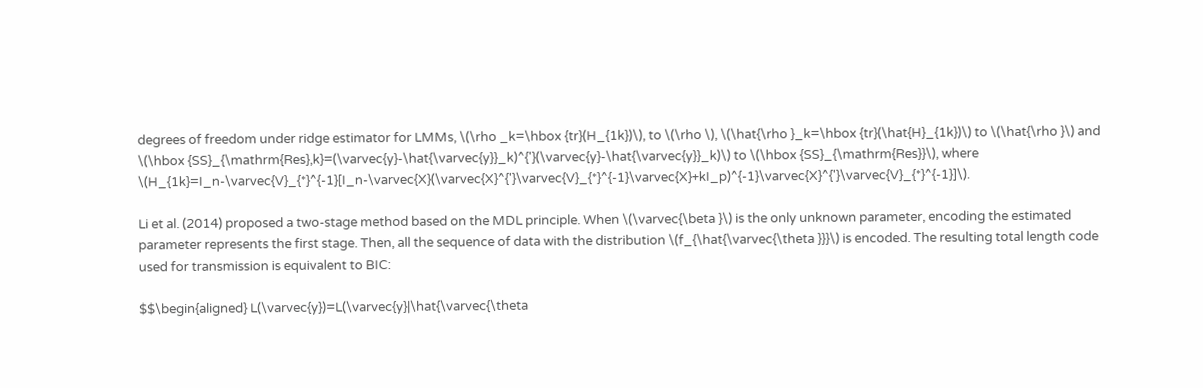degrees of freedom under ridge estimator for LMMs, \(\rho _k=\hbox {tr}(H_{1k})\), to \(\rho \), \(\hat{\rho }_k=\hbox {tr}(\hat{H}_{1k})\) to \(\hat{\rho }\) and \(\hbox {SS}_{\mathrm{Res},k}=(\varvec{y}-\hat{\varvec{y}}_k)^{'}(\varvec{y}-\hat{\varvec{y}}_k)\) to \(\hbox {SS}_{\mathrm{Res}}\), where \(H_{1k}=I_n-\varvec{V}_{*}^{-1}[I_n-\varvec{X}(\varvec{X}^{'}\varvec{V}_{*}^{-1}\varvec{X}+kI_p)^{-1}\varvec{X}^{'}\varvec{V}_{*}^{-1}]\).

Li et al. (2014) proposed a two-stage method based on the MDL principle. When \(\varvec{\beta }\) is the only unknown parameter, encoding the estimated parameter represents the first stage. Then, all the sequence of data with the distribution \(f_{\hat{\varvec{\theta }}}\) is encoded. The resulting total length code used for transmission is equivalent to BIC:

$$\begin{aligned} L(\varvec{y})=L(\varvec{y}|\hat{\varvec{\theta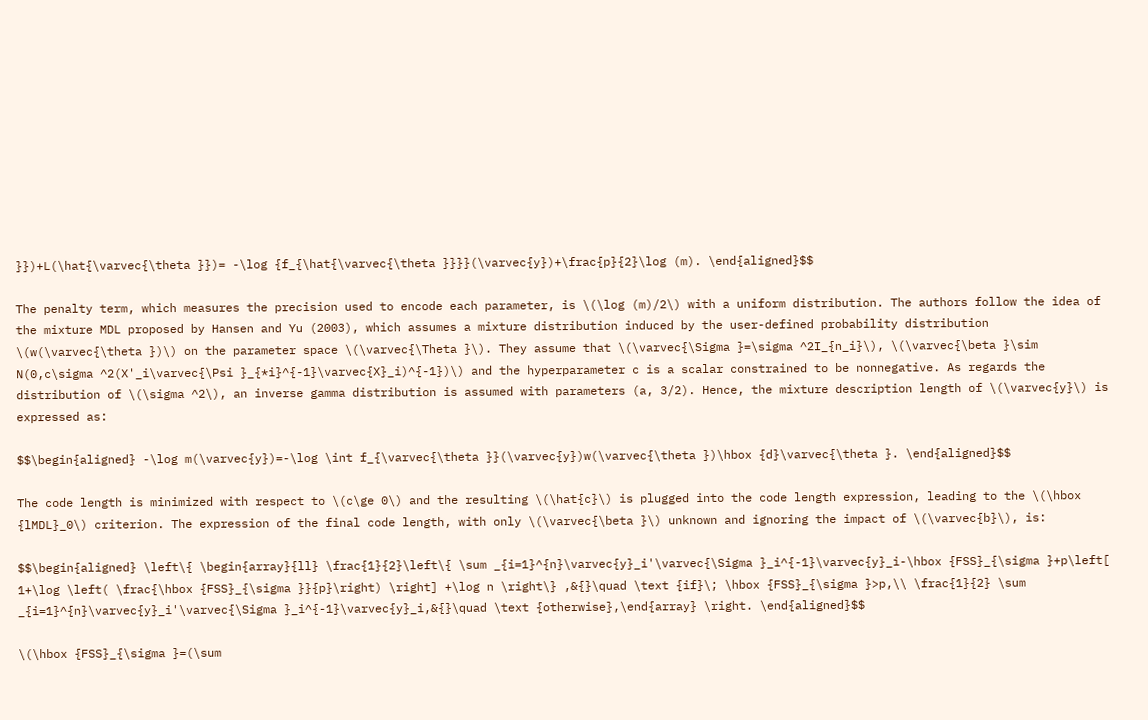}})+L(\hat{\varvec{\theta }})= -\log {f_{\hat{\varvec{\theta }}}}(\varvec{y})+\frac{p}{2}\log (m). \end{aligned}$$

The penalty term, which measures the precision used to encode each parameter, is \(\log (m)/2\) with a uniform distribution. The authors follow the idea of the mixture MDL proposed by Hansen and Yu (2003), which assumes a mixture distribution induced by the user-defined probability distribution \(w(\varvec{\theta })\) on the parameter space \(\varvec{\Theta }\). They assume that \(\varvec{\Sigma }=\sigma ^2I_{n_i}\), \(\varvec{\beta }\sim N(0,c\sigma ^2(X'_i\varvec{\Psi }_{*i}^{-1}\varvec{X}_i)^{-1})\) and the hyperparameter c is a scalar constrained to be nonnegative. As regards the distribution of \(\sigma ^2\), an inverse gamma distribution is assumed with parameters (a, 3/2). Hence, the mixture description length of \(\varvec{y}\) is expressed as:

$$\begin{aligned} -\log m(\varvec{y})=-\log \int f_{\varvec{\theta }}(\varvec{y})w(\varvec{\theta })\hbox {d}\varvec{\theta }. \end{aligned}$$

The code length is minimized with respect to \(c\ge 0\) and the resulting \(\hat{c}\) is plugged into the code length expression, leading to the \(\hbox {lMDL}_0\) criterion. The expression of the final code length, with only \(\varvec{\beta }\) unknown and ignoring the impact of \(\varvec{b}\), is:

$$\begin{aligned} \left\{ \begin{array}{ll} \frac{1}{2}\left\{ \sum _{i=1}^{n}\varvec{y}_i'\varvec{\Sigma }_i^{-1}\varvec{y}_i-\hbox {FSS}_{\sigma }+p\left[ 1+\log \left( \frac{\hbox {FSS}_{\sigma }}{p}\right) \right] +\log n \right\} ,&{}\quad \text {if}\; \hbox {FSS}_{\sigma }>p,\\ \frac{1}{2} \sum _{i=1}^{n}\varvec{y}_i'\varvec{\Sigma }_i^{-1}\varvec{y}_i,&{}\quad \text {otherwise},\end{array} \right. \end{aligned}$$

\(\hbox {FSS}_{\sigma }=(\sum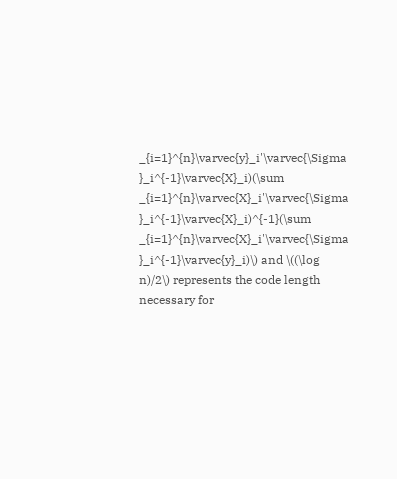_{i=1}^{n}\varvec{y}_i'\varvec{\Sigma }_i^{-1}\varvec{X}_i)(\sum _{i=1}^{n}\varvec{X}_i'\varvec{\Sigma }_i^{-1}\varvec{X}_i)^{-1}(\sum _{i=1}^{n}\varvec{X}_i'\varvec{\Sigma }_i^{-1}\varvec{y}_i)\) and \((\log n)/2\) represents the code length necessary for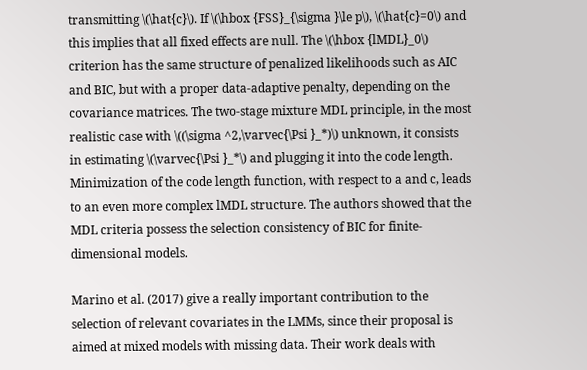transmitting \(\hat{c}\). If \(\hbox {FSS}_{\sigma }\le p\), \(\hat{c}=0\) and this implies that all fixed effects are null. The \(\hbox {lMDL}_0\) criterion has the same structure of penalized likelihoods such as AIC and BIC, but with a proper data-adaptive penalty, depending on the covariance matrices. The two-stage mixture MDL principle, in the most realistic case with \((\sigma ^2,\varvec{\Psi }_*)\) unknown, it consists in estimating \(\varvec{\Psi }_*\) and plugging it into the code length. Minimization of the code length function, with respect to a and c, leads to an even more complex lMDL structure. The authors showed that the MDL criteria possess the selection consistency of BIC for finite-dimensional models.

Marino et al. (2017) give a really important contribution to the selection of relevant covariates in the LMMs, since their proposal is aimed at mixed models with missing data. Their work deals with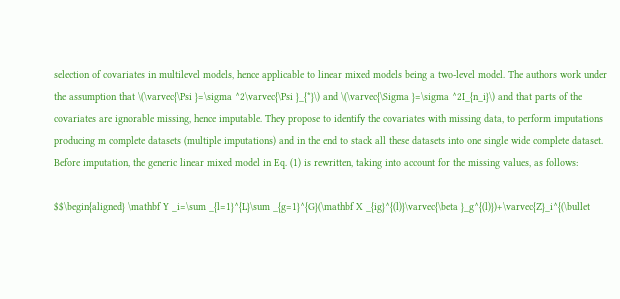selection of covariates in multilevel models, hence applicable to linear mixed models being a two-level model. The authors work under the assumption that \(\varvec{\Psi }=\sigma ^2\varvec{\Psi }_{*}\) and \(\varvec{\Sigma }=\sigma ^2I_{n_i}\) and that parts of the covariates are ignorable missing, hence imputable. They propose to identify the covariates with missing data, to perform imputations producing m complete datasets (multiple imputations) and in the end to stack all these datasets into one single wide complete dataset. Before imputation, the generic linear mixed model in Eq. (1) is rewritten, taking into account for the missing values, as follows:

$$\begin{aligned} \mathbf Y _i=\sum _{l=1}^{L}\sum _{g=1}^{G}(\mathbf X _{ig}^{(l)}\varvec{\beta }_g^{(l)})+\varvec{Z}_i^{(\bullet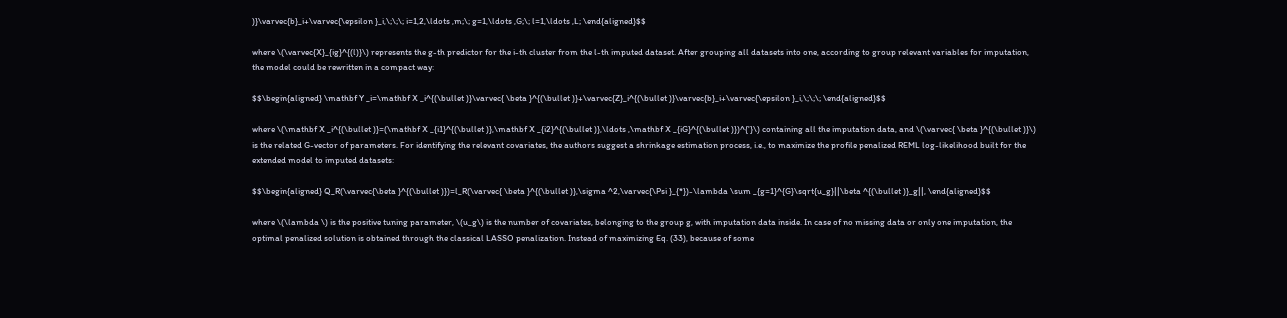)}\varvec{b}_i+\varvec{\epsilon }_i,\;\;\; i=1,2,\ldots ,m;\; g=1,\ldots ,G;\; l=1,\ldots ,L; \end{aligned}$$

where \(\varvec{X}_{ig}^{(l)}\) represents the g-th predictor for the i-th cluster from the l-th imputed dataset. After grouping all datasets into one, according to group relevant variables for imputation, the model could be rewritten in a compact way:

$$\begin{aligned} \mathbf Y _i=\mathbf X _i^{(\bullet )}\varvec{ \beta }^{(\bullet )}+\varvec{Z}_i^{(\bullet )}\varvec{b}_i+\varvec{\epsilon }_i,\;\;\; \end{aligned}$$

where \(\mathbf X _i^{(\bullet )}=(\mathbf X _{i1}^{(\bullet )},\mathbf X _{i2}^{(\bullet )},\ldots ,\mathbf X _{iG}^{(\bullet )})^{'}\) containing all the imputation data, and \(\varvec{ \beta }^{(\bullet )}\) is the related G-vector of parameters. For identifying the relevant covariates, the authors suggest a shrinkage estimation process, i.e., to maximize the profile penalized REML log-likelihood built for the extended model to imputed datasets:

$$\begin{aligned} Q_R(\varvec{\beta }^{(\bullet )})=l_R(\varvec{ \beta }^{(\bullet )},\sigma ^2,\varvec{\Psi }_{*})-\lambda \sum _{g=1}^{G}\sqrt{u_g}||\beta ^{(\bullet )}_g||, \end{aligned}$$

where \(\lambda \) is the positive tuning parameter, \(u_g\) is the number of covariates, belonging to the group g, with imputation data inside. In case of no missing data or only one imputation, the optimal penalized solution is obtained through the classical LASSO penalization. Instead of maximizing Eq. (33), because of some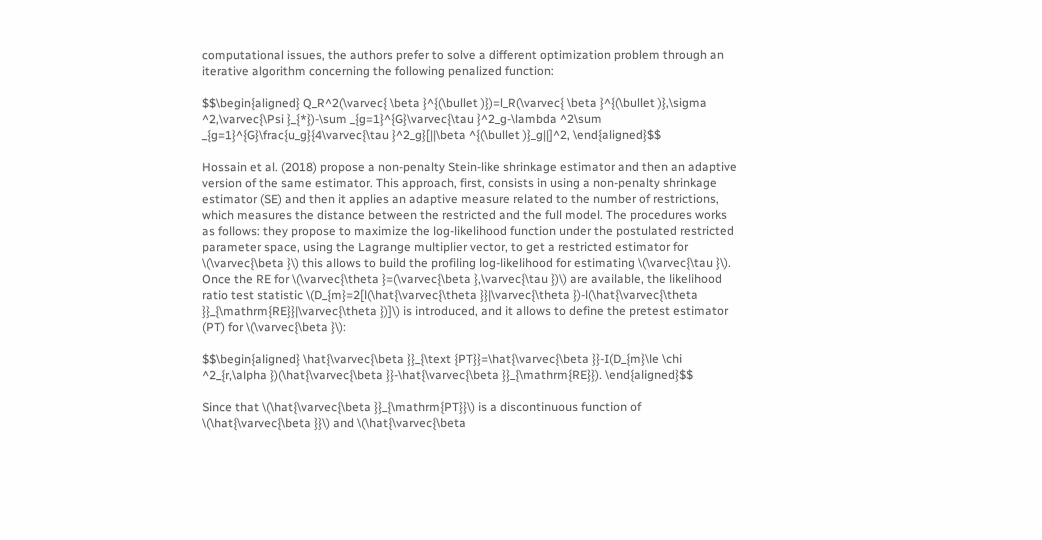computational issues, the authors prefer to solve a different optimization problem through an iterative algorithm concerning the following penalized function:

$$\begin{aligned} Q_R^2(\varvec{ \beta }^{(\bullet )})=l_R(\varvec{ \beta }^{(\bullet )},\sigma ^2,\varvec{\Psi }_{*})-\sum _{g=1}^{G}\varvec{\tau }^2_g-\lambda ^2\sum _{g=1}^{G}\frac{u_g}{4\varvec{\tau }^2_g}[||\beta ^{(\bullet )}_g||]^2, \end{aligned}$$

Hossain et al. (2018) propose a non-penalty Stein-like shrinkage estimator and then an adaptive version of the same estimator. This approach, first, consists in using a non-penalty shrinkage estimator (SE) and then it applies an adaptive measure related to the number of restrictions, which measures the distance between the restricted and the full model. The procedures works as follows: they propose to maximize the log-likelihood function under the postulated restricted parameter space, using the Lagrange multiplier vector, to get a restricted estimator for \(\varvec{\beta }\) this allows to build the profiling log-likelihood for estimating \(\varvec{\tau }\). Once the RE for \(\varvec{\theta }=(\varvec{\beta },\varvec{\tau })\) are available, the likelihood ratio test statistic \(D_{m}=2[l(\hat{\varvec{\theta }}|\varvec{\theta })-l(\hat{\varvec{\theta }}_{\mathrm{RE}}|\varvec{\theta })]\) is introduced, and it allows to define the pretest estimator (PT) for \(\varvec{\beta }\):

$$\begin{aligned} \hat{\varvec{\beta }}_{\text {PT}}=\hat{\varvec{\beta }}-I(D_{m}\le \chi ^2_{r,\alpha })(\hat{\varvec{\beta }}-\hat{\varvec{\beta }}_{\mathrm{RE}}). \end{aligned}$$

Since that \(\hat{\varvec{\beta }}_{\mathrm{PT}}\) is a discontinuous function of \(\hat{\varvec{\beta }}\) and \(\hat{\varvec{\beta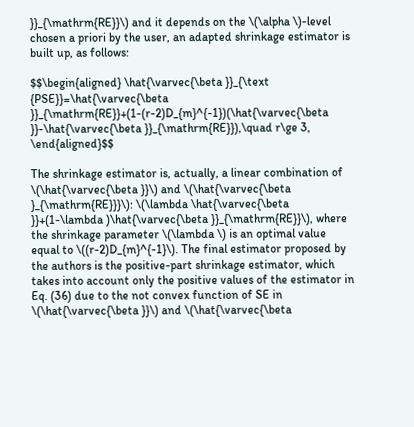}}_{\mathrm{RE}}\) and it depends on the \(\alpha \)-level chosen a priori by the user, an adapted shrinkage estimator is built up, as follows:

$$\begin{aligned} \hat{\varvec{\beta }}_{\text {PSE}}=\hat{\varvec{\beta }}_{\mathrm{RE}}+(1-(r-2)D_{m}^{-1})(\hat{\varvec{\beta }}-\hat{\varvec{\beta }}_{\mathrm{RE}}),\quad r\ge 3, \end{aligned}$$

The shrinkage estimator is, actually, a linear combination of \(\hat{\varvec{\beta }}\) and \(\hat{\varvec{\beta }_{\mathrm{RE}}}\): \(\lambda \hat{\varvec{\beta }}+(1-\lambda )\hat{\varvec{\beta }}_{\mathrm{RE}}\), where the shrinkage parameter \(\lambda \) is an optimal value equal to \((r-2)D_{m}^{-1}\). The final estimator proposed by the authors is the positive-part shrinkage estimator, which takes into account only the positive values of the estimator in Eq. (36) due to the not convex function of SE in \(\hat{\varvec{\beta }}\) and \(\hat{\varvec{\beta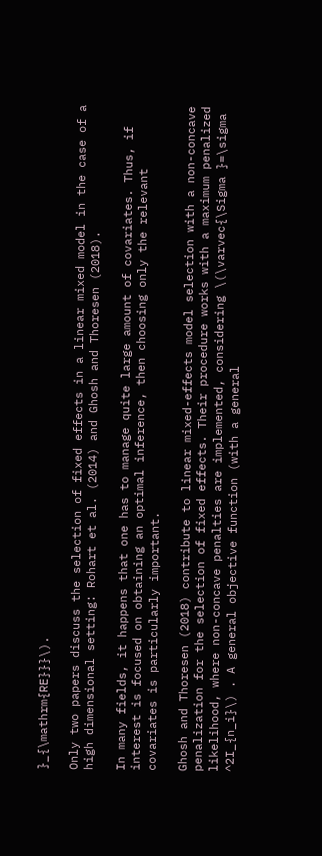}_{\mathrm{RE}}}\).

Only two papers discuss the selection of fixed effects in a linear mixed model in the case of a high dimensional setting: Rohart et al. (2014) and Ghosh and Thoresen (2018).

In many fields, it happens that one has to manage quite large amount of covariates. Thus, if interest is focused on obtaining an optimal inference, then choosing only the relevant covariates is particularly important.

Ghosh and Thoresen (2018) contribute to linear mixed-effects model selection with a non-concave penalization for the selection of fixed effects. Their procedure works with a maximum penalized likelihood, where non-concave penalties are implemented, considering \(\varvec{\Sigma }=\sigma ^2I_{n_i}\) . A general objective function (with a general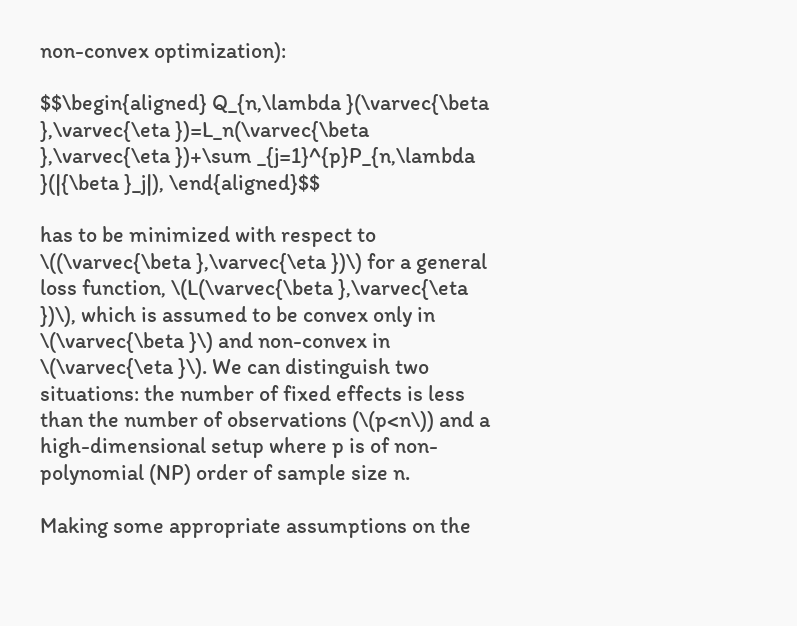non-convex optimization):

$$\begin{aligned} Q_{n,\lambda }(\varvec{\beta },\varvec{\eta })=L_n(\varvec{\beta },\varvec{\eta })+\sum _{j=1}^{p}P_{n,\lambda }(|{\beta }_j|), \end{aligned}$$

has to be minimized with respect to \((\varvec{\beta },\varvec{\eta })\) for a general loss function, \(L(\varvec{\beta },\varvec{\eta })\), which is assumed to be convex only in \(\varvec{\beta }\) and non-convex in \(\varvec{\eta }\). We can distinguish two situations: the number of fixed effects is less than the number of observations (\(p<n\)) and a high-dimensional setup where p is of non-polynomial (NP) order of sample size n.

Making some appropriate assumptions on the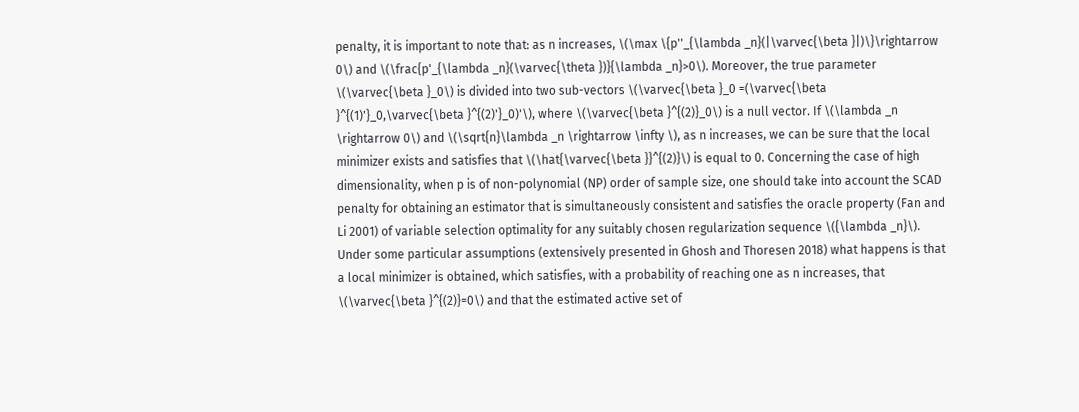penalty, it is important to note that: as n increases, \(\max \{p''_{\lambda _n}(|\varvec{\beta }|)\}\rightarrow 0\) and \(\frac{p'_{\lambda _n}(\varvec{\theta })}{\lambda _n}>0\). Moreover, the true parameter \(\varvec{\beta }_0\) is divided into two sub-vectors \(\varvec{\beta }_0 =(\varvec{\beta }^{(1)'}_0,\varvec{\beta }^{(2)'}_0)'\), where \(\varvec{\beta }^{(2)}_0\) is a null vector. If \(\lambda _n \rightarrow 0\) and \(\sqrt{n}\lambda _n \rightarrow \infty \), as n increases, we can be sure that the local minimizer exists and satisfies that \(\hat{\varvec{\beta }}^{(2)}\) is equal to 0. Concerning the case of high dimensionality, when p is of non-polynomial (NP) order of sample size, one should take into account the SCAD penalty for obtaining an estimator that is simultaneously consistent and satisfies the oracle property (Fan and Li 2001) of variable selection optimality for any suitably chosen regularization sequence \({\lambda _n}\). Under some particular assumptions (extensively presented in Ghosh and Thoresen 2018) what happens is that a local minimizer is obtained, which satisfies, with a probability of reaching one as n increases, that \(\varvec{\beta }^{(2)}=0\) and that the estimated active set of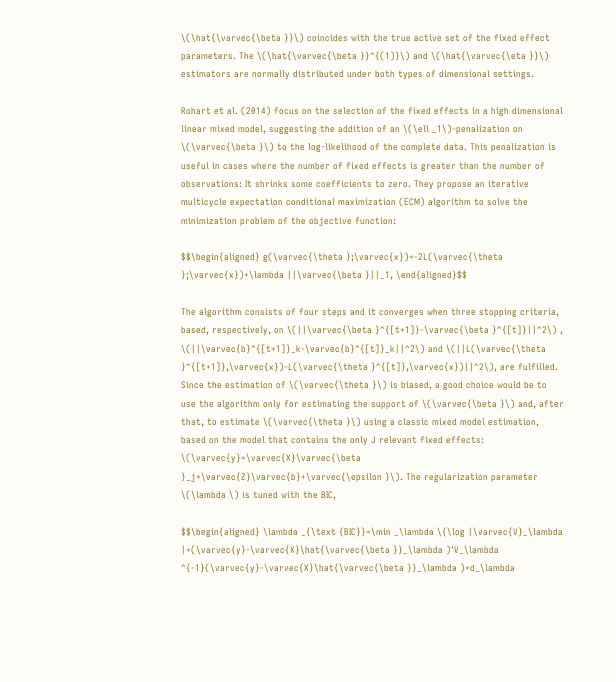\(\hat{\varvec{\beta }}\) coincides with the true active set of the fixed effect parameters. The \(\hat{\varvec{\beta }}^{(1)}\) and \(\hat{\varvec{\eta }}\) estimators are normally distributed under both types of dimensional settings.

Rohart et al. (2014) focus on the selection of the fixed effects in a high dimensional linear mixed model, suggesting the addition of an \(\ell _1\)-penalization on \(\varvec{\beta }\) to the log-likelihood of the complete data. This penalization is useful in cases where the number of fixed effects is greater than the number of observations: It shrinks some coefficients to zero. They propose an iterative multicycle expectation conditional maximization (ECM) algorithm to solve the minimization problem of the objective function:

$$\begin{aligned} g(\varvec{\theta };\varvec{x})=-2L(\varvec{\theta };\varvec{x})+\lambda ||\varvec{\beta }||_1, \end{aligned}$$

The algorithm consists of four steps and it converges when three stopping criteria, based, respectively, on \(||\varvec{\beta }^{[t+1]}-\varvec{\beta }^{[t]}||^2\) , \(||\varvec{b}^{[t+1]}_k-\varvec{b}^{[t]}_k||^2\) and \(||L(\varvec{\theta }^{[t+1]},\varvec{x})-L(\varvec{\theta }^{[t]},\varvec{x})||^2\), are fulfilled. Since the estimation of \(\varvec{\theta }\) is biased, a good choice would be to use the algorithm only for estimating the support of \(\varvec{\beta }\) and, after that, to estimate \(\varvec{\theta }\) using a classic mixed model estimation, based on the model that contains the only J relevant fixed effects: \(\varvec{y}=\varvec{X}\varvec{\beta }_j+\varvec{Z}\varvec{b}+\varvec{\epsilon }\). The regularization parameter \(\lambda \) is tuned with the BIC,

$$\begin{aligned} \lambda _{\text {BIC}}=\min _\lambda \{\log |\varvec{V}_\lambda |+(\varvec{y}-\varvec{X}\hat{\varvec{\beta }}_\lambda )'V_\lambda ^{-1}(\varvec{y}-\varvec{X}\hat{\varvec{\beta }}_\lambda )+d_\lambda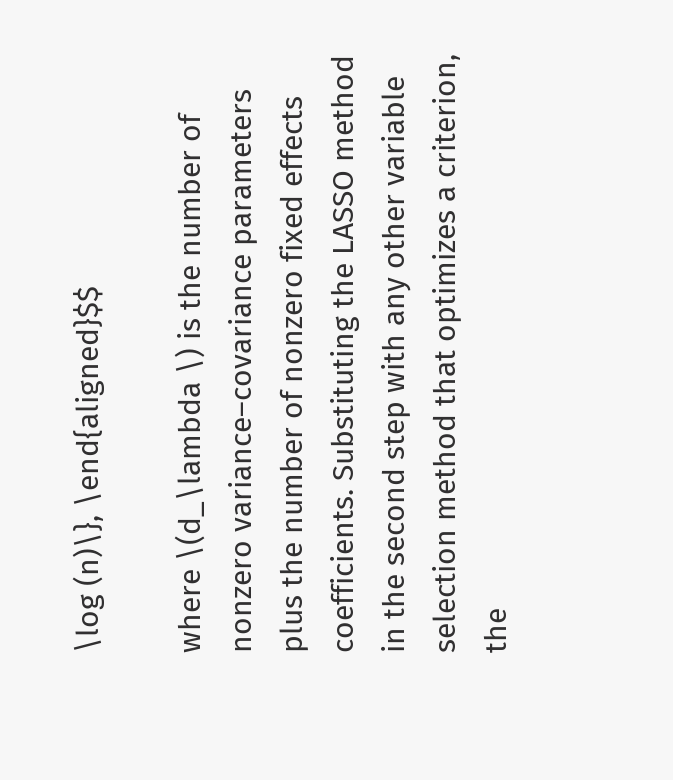\log (n)\}, \end{aligned}$$

where \(d_\lambda \) is the number of nonzero variance–covariance parameters plus the number of nonzero fixed effects coefficients. Substituting the LASSO method in the second step with any other variable selection method that optimizes a criterion, the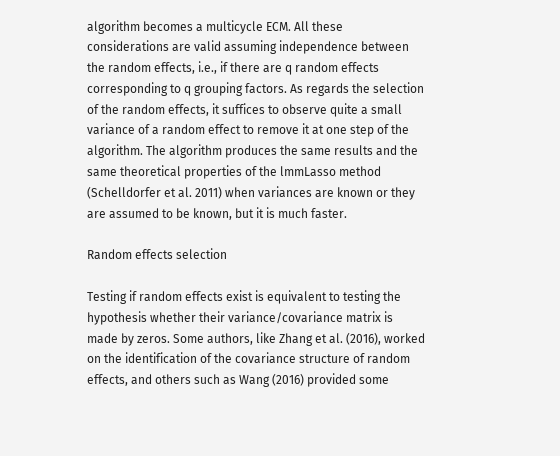algorithm becomes a multicycle ECM. All these considerations are valid assuming independence between the random effects, i.e., if there are q random effects corresponding to q grouping factors. As regards the selection of the random effects, it suffices to observe quite a small variance of a random effect to remove it at one step of the algorithm. The algorithm produces the same results and the same theoretical properties of the lmmLasso method (Schelldorfer et al. 2011) when variances are known or they are assumed to be known, but it is much faster.

Random effects selection

Testing if random effects exist is equivalent to testing the hypothesis whether their variance/covariance matrix is made by zeros. Some authors, like Zhang et al. (2016), worked on the identification of the covariance structure of random effects, and others such as Wang (2016) provided some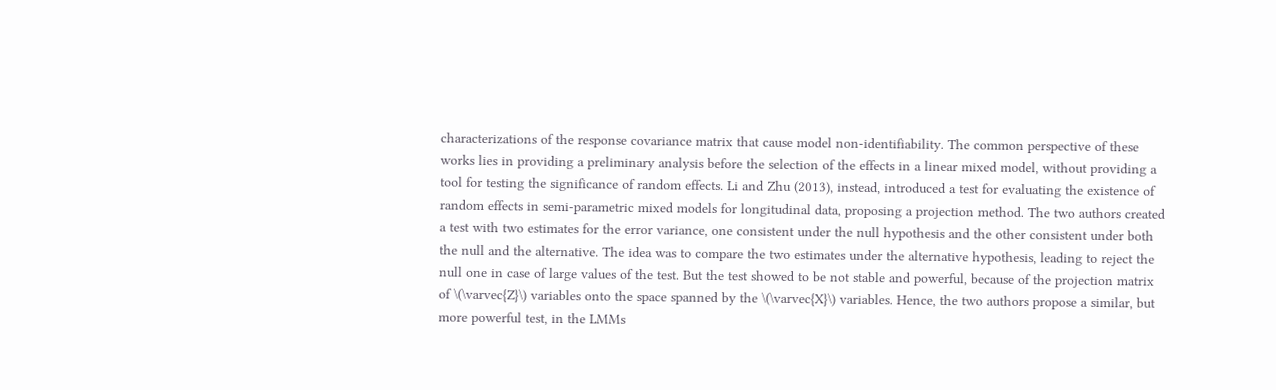characterizations of the response covariance matrix that cause model non-identifiability. The common perspective of these works lies in providing a preliminary analysis before the selection of the effects in a linear mixed model, without providing a tool for testing the significance of random effects. Li and Zhu (2013), instead, introduced a test for evaluating the existence of random effects in semi-parametric mixed models for longitudinal data, proposing a projection method. The two authors created a test with two estimates for the error variance, one consistent under the null hypothesis and the other consistent under both the null and the alternative. The idea was to compare the two estimates under the alternative hypothesis, leading to reject the null one in case of large values of the test. But the test showed to be not stable and powerful, because of the projection matrix of \(\varvec{Z}\) variables onto the space spanned by the \(\varvec{X}\) variables. Hence, the two authors propose a similar, but more powerful test, in the LMMs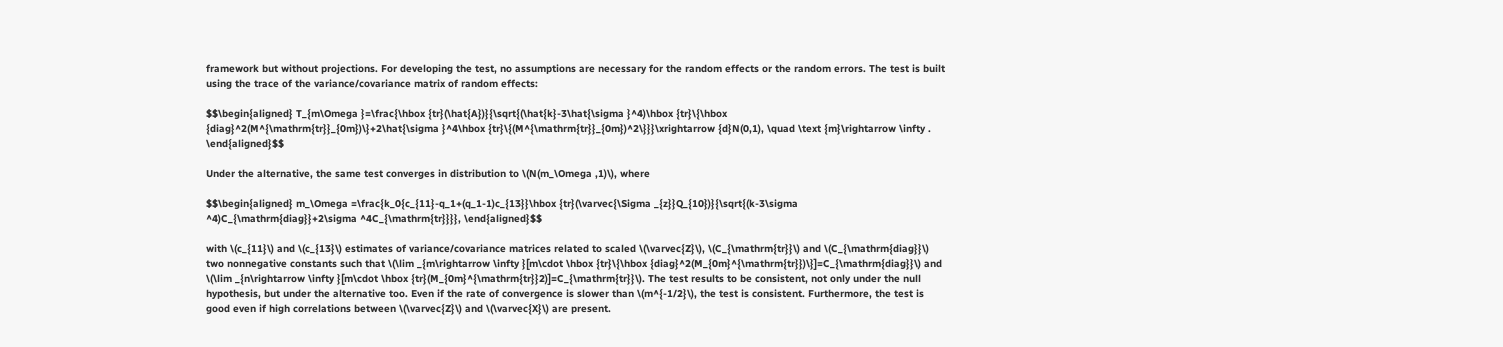framework but without projections. For developing the test, no assumptions are necessary for the random effects or the random errors. The test is built using the trace of the variance/covariance matrix of random effects:

$$\begin{aligned} T_{m\Omega }=\frac{\hbox {tr}(\hat{A})}{\sqrt{(\hat{k}-3\hat{\sigma }^4)\hbox {tr}\{\hbox {diag}^2(M^{\mathrm{tr}}_{0m})\}+2\hat{\sigma }^4\hbox {tr}\{(M^{\mathrm{tr}}_{0m})^2\}}}\xrightarrow {d}N(0,1), \quad \text {m}\rightarrow \infty . \end{aligned}$$

Under the alternative, the same test converges in distribution to \(N(m_\Omega ,1)\), where

$$\begin{aligned} m_\Omega =\frac{k_0{c_{11}-q_1+(q_1-1)c_{13}}\hbox {tr}(\varvec{\Sigma _{z}}Q_{10})}{\sqrt{(k-3\sigma ^4)C_{\mathrm{diag}}+2\sigma ^4C_{\mathrm{tr}}}}, \end{aligned}$$

with \(c_{11}\) and \(c_{13}\) estimates of variance/covariance matrices related to scaled \(\varvec{Z}\), \(C_{\mathrm{tr}}\) and \(C_{\mathrm{diag}}\) two nonnegative constants such that \(\lim _{m\rightarrow \infty }[m\cdot \hbox {tr}\{\hbox {diag}^2(M_{0m}^{\mathrm{tr}})\}]=C_{\mathrm{diag}}\) and \(\lim _{n\rightarrow \infty }[m\cdot \hbox {tr}(M_{0m}^{\mathrm{tr}}2)]=C_{\mathrm{tr}}\). The test results to be consistent, not only under the null hypothesis, but under the alternative too. Even if the rate of convergence is slower than \(m^{-1/2}\), the test is consistent. Furthermore, the test is good even if high correlations between \(\varvec{Z}\) and \(\varvec{X}\) are present.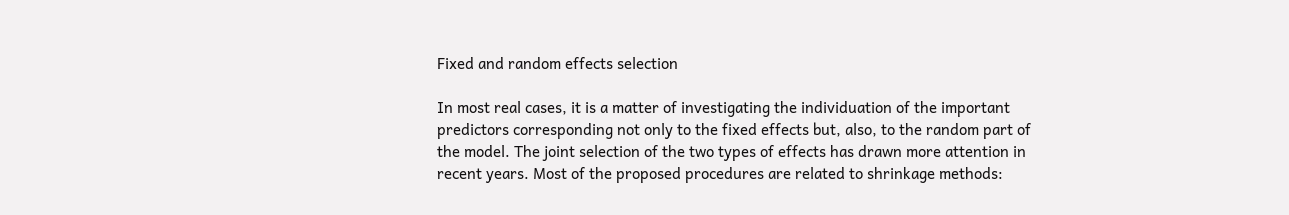Fixed and random effects selection

In most real cases, it is a matter of investigating the individuation of the important predictors corresponding not only to the fixed effects but, also, to the random part of the model. The joint selection of the two types of effects has drawn more attention in recent years. Most of the proposed procedures are related to shrinkage methods: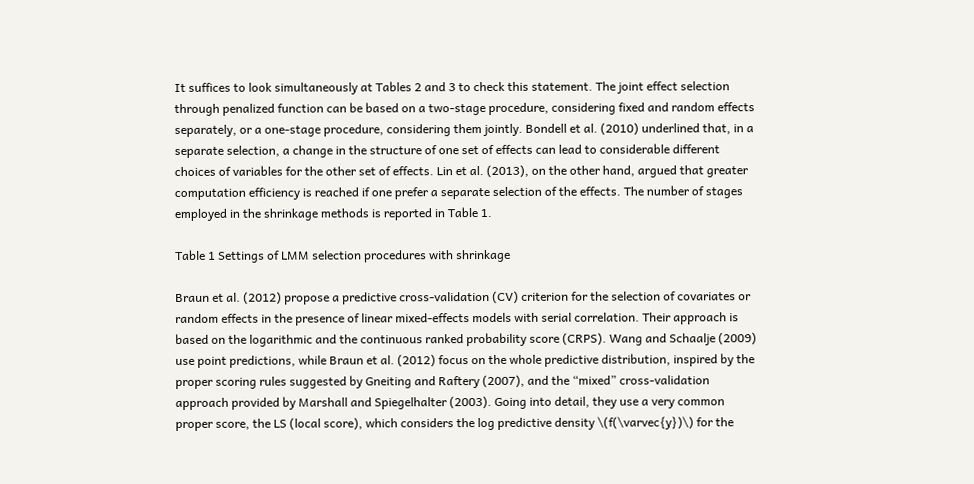It suffices to look simultaneously at Tables 2 and 3 to check this statement. The joint effect selection through penalized function can be based on a two-stage procedure, considering fixed and random effects separately, or a one-stage procedure, considering them jointly. Bondell et al. (2010) underlined that, in a separate selection, a change in the structure of one set of effects can lead to considerable different choices of variables for the other set of effects. Lin et al. (2013), on the other hand, argued that greater computation efficiency is reached if one prefer a separate selection of the effects. The number of stages employed in the shrinkage methods is reported in Table 1.

Table 1 Settings of LMM selection procedures with shrinkage

Braun et al. (2012) propose a predictive cross-validation (CV) criterion for the selection of covariates or random effects in the presence of linear mixed-effects models with serial correlation. Their approach is based on the logarithmic and the continuous ranked probability score (CRPS). Wang and Schaalje (2009) use point predictions, while Braun et al. (2012) focus on the whole predictive distribution, inspired by the proper scoring rules suggested by Gneiting and Raftery (2007), and the “mixed” cross-validation approach provided by Marshall and Spiegelhalter (2003). Going into detail, they use a very common proper score, the LS (local score), which considers the log predictive density \(f(\varvec{y})\) for the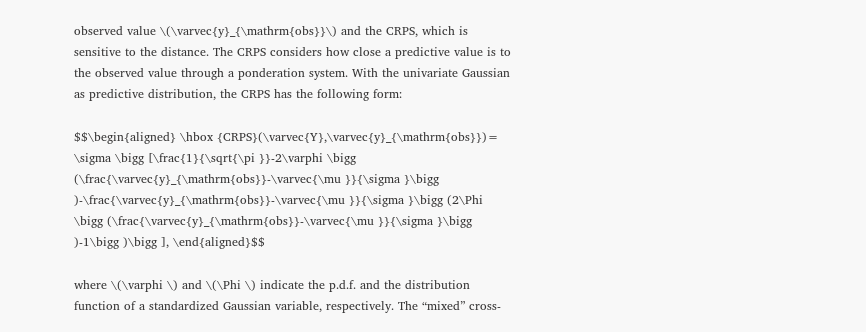observed value \(\varvec{y}_{\mathrm{obs}}\) and the CRPS, which is sensitive to the distance. The CRPS considers how close a predictive value is to the observed value through a ponderation system. With the univariate Gaussian as predictive distribution, the CRPS has the following form:

$$\begin{aligned} \hbox {CRPS}(\varvec{Y},\varvec{y}_{\mathrm{obs}})= \sigma \bigg [\frac{1}{\sqrt{\pi }}-2\varphi \bigg (\frac{\varvec{y}_{\mathrm{obs}}-\varvec{\mu }}{\sigma }\bigg )-\frac{\varvec{y}_{\mathrm{obs}}-\varvec{\mu }}{\sigma }\bigg (2\Phi \bigg (\frac{\varvec{y}_{\mathrm{obs}}-\varvec{\mu }}{\sigma }\bigg )-1\bigg )\bigg ], \end{aligned}$$

where \(\varphi \) and \(\Phi \) indicate the p.d.f. and the distribution function of a standardized Gaussian variable, respectively. The “mixed” cross-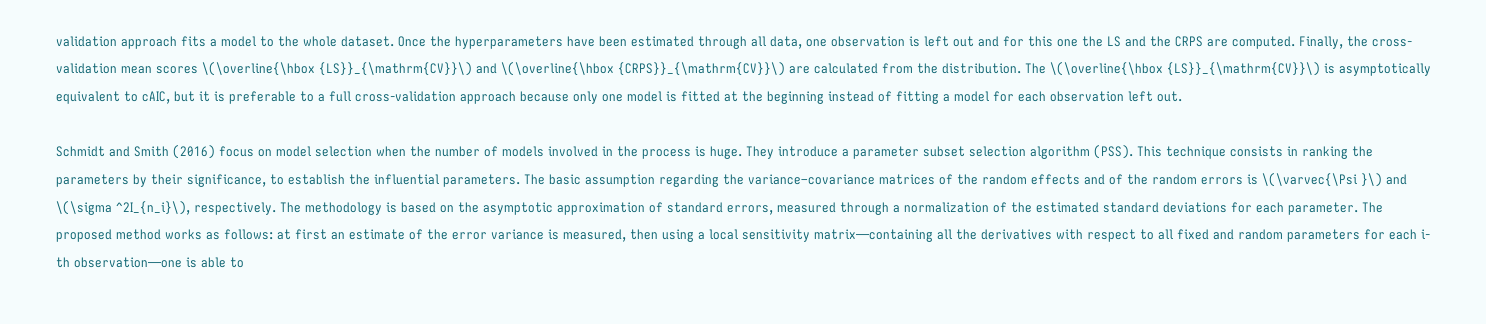validation approach fits a model to the whole dataset. Once the hyperparameters have been estimated through all data, one observation is left out and for this one the LS and the CRPS are computed. Finally, the cross-validation mean scores \(\overline{\hbox {LS}}_{\mathrm{CV}}\) and \(\overline{\hbox {CRPS}}_{\mathrm{CV}}\) are calculated from the distribution. The \(\overline{\hbox {LS}}_{\mathrm{CV}}\) is asymptotically equivalent to cAIC, but it is preferable to a full cross-validation approach because only one model is fitted at the beginning instead of fitting a model for each observation left out.

Schmidt and Smith (2016) focus on model selection when the number of models involved in the process is huge. They introduce a parameter subset selection algorithm (PSS). This technique consists in ranking the parameters by their significance, to establish the influential parameters. The basic assumption regarding the variance–covariance matrices of the random effects and of the random errors is \(\varvec{\Psi }\) and \(\sigma ^2I_{n_i}\), respectively. The methodology is based on the asymptotic approximation of standard errors, measured through a normalization of the estimated standard deviations for each parameter. The proposed method works as follows: at first an estimate of the error variance is measured, then using a local sensitivity matrix—containing all the derivatives with respect to all fixed and random parameters for each i-th observation—one is able to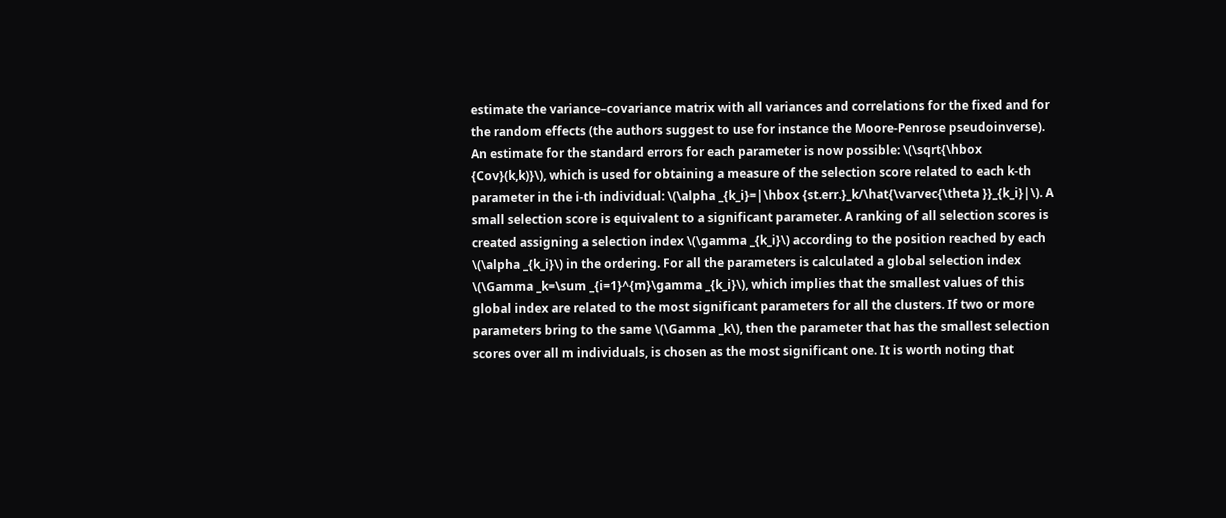estimate the variance–covariance matrix with all variances and correlations for the fixed and for the random effects (the authors suggest to use for instance the Moore-Penrose pseudoinverse). An estimate for the standard errors for each parameter is now possible: \(\sqrt{\hbox {Cov}(k,k)}\), which is used for obtaining a measure of the selection score related to each k-th parameter in the i-th individual: \(\alpha _{k_i}=|\hbox {st.err.}_k/\hat{\varvec{\theta }}_{k_i}|\). A small selection score is equivalent to a significant parameter. A ranking of all selection scores is created assigning a selection index \(\gamma _{k_i}\) according to the position reached by each \(\alpha _{k_i}\) in the ordering. For all the parameters is calculated a global selection index \(\Gamma _k=\sum _{i=1}^{m}\gamma _{k_i}\), which implies that the smallest values of this global index are related to the most significant parameters for all the clusters. If two or more parameters bring to the same \(\Gamma _k\), then the parameter that has the smallest selection scores over all m individuals, is chosen as the most significant one. It is worth noting that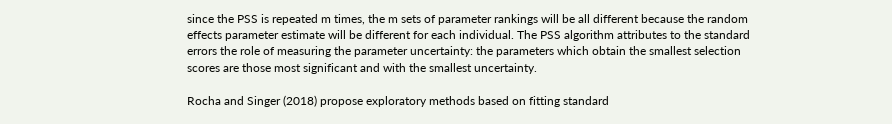since the PSS is repeated m times, the m sets of parameter rankings will be all different because the random effects parameter estimate will be different for each individual. The PSS algorithm attributes to the standard errors the role of measuring the parameter uncertainty: the parameters which obtain the smallest selection scores are those most significant and with the smallest uncertainty.

Rocha and Singer (2018) propose exploratory methods based on fitting standard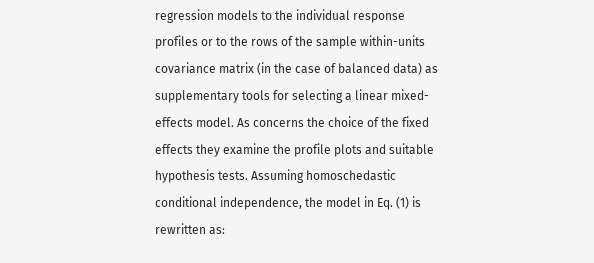regression models to the individual response profiles or to the rows of the sample within-units covariance matrix (in the case of balanced data) as supplementary tools for selecting a linear mixed-effects model. As concerns the choice of the fixed effects they examine the profile plots and suitable hypothesis tests. Assuming homoschedastic conditional independence, the model in Eq. (1) is rewritten as: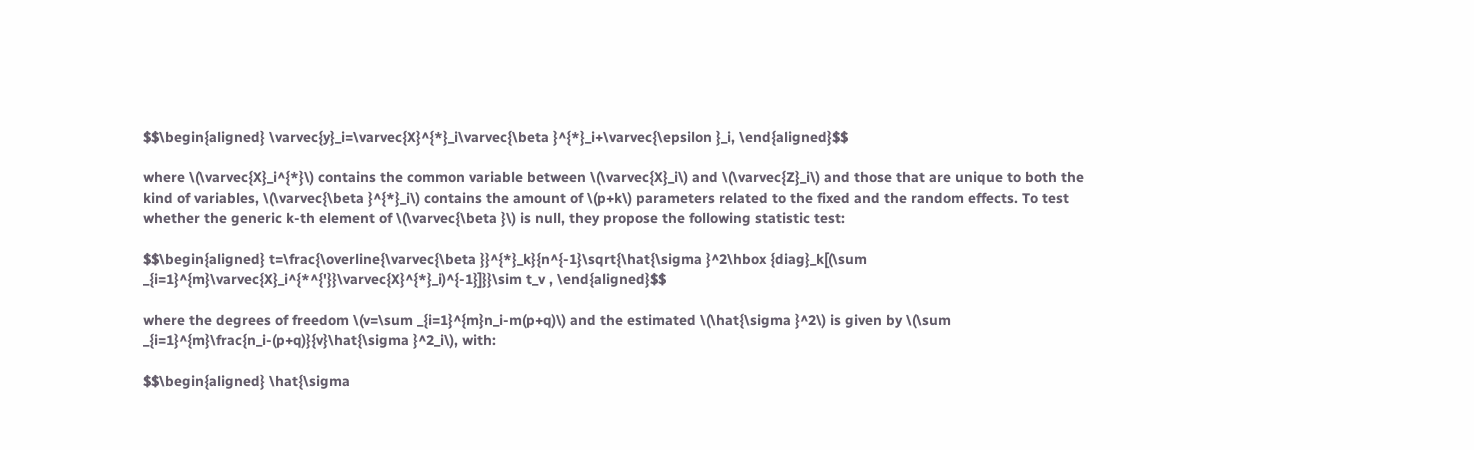$$\begin{aligned} \varvec{y}_i=\varvec{X}^{*}_i\varvec{\beta }^{*}_i+\varvec{\epsilon }_i, \end{aligned}$$

where \(\varvec{X}_i^{*}\) contains the common variable between \(\varvec{X}_i\) and \(\varvec{Z}_i\) and those that are unique to both the kind of variables, \(\varvec{\beta }^{*}_i\) contains the amount of \(p+k\) parameters related to the fixed and the random effects. To test whether the generic k-th element of \(\varvec{\beta }\) is null, they propose the following statistic test:

$$\begin{aligned} t=\frac{\overline{\varvec{\beta }}^{*}_k}{n^{-1}\sqrt{\hat{\sigma }^2\hbox {diag}_k[(\sum _{i=1}^{m}\varvec{X}_i^{*^{'}}\varvec{X}^{*}_i)^{-1}]}}\sim t_v , \end{aligned}$$

where the degrees of freedom \(v=\sum _{i=1}^{m}n_i-m(p+q)\) and the estimated \(\hat{\sigma }^2\) is given by \(\sum _{i=1}^{m}\frac{n_i-(p+q)}{v}\hat{\sigma }^2_i\), with:

$$\begin{aligned} \hat{\sigma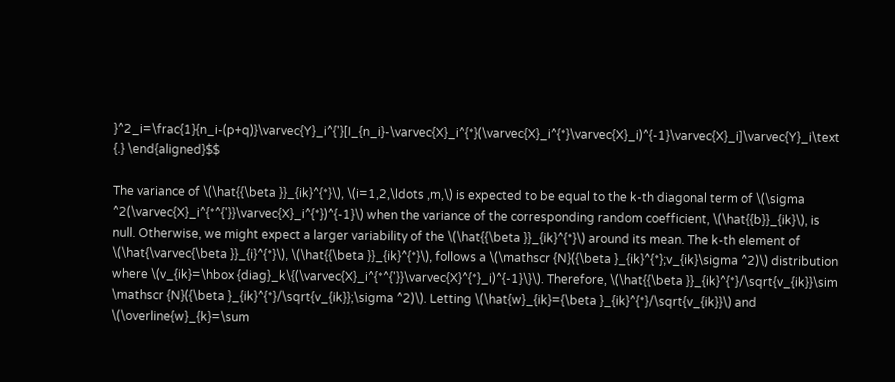}^2_i=\frac{1}{n_i-(p+q)}\varvec{Y}_i^{'}[I_{n_i}-\varvec{X}_i^{*}(\varvec{X}_i^{*}\varvec{X}_i)^{-1}\varvec{X}_i]\varvec{Y}_i\text {.} \end{aligned}$$

The variance of \(\hat{{\beta }}_{ik}^{*}\), \(i=1,2,\ldots ,m,\) is expected to be equal to the k-th diagonal term of \(\sigma ^2(\varvec{X}_i^{*^{'}}\varvec{X}_i^{*})^{-1}\) when the variance of the corresponding random coefficient, \(\hat{{b}}_{ik}\), is null. Otherwise, we might expect a larger variability of the \(\hat{{\beta }}_{ik}^{*}\) around its mean. The k-th element of \(\hat{\varvec{\beta }}_{i}^{*}\), \(\hat{{\beta }}_{ik}^{*}\), follows a \(\mathscr {N}({\beta }_{ik}^{*};v_{ik}\sigma ^2)\) distribution where \(v_{ik}=\hbox {diag}_k\{(\varvec{X}_i^{*^{'}}\varvec{X}^{*}_i)^{-1}\}\). Therefore, \(\hat{{\beta }}_{ik}^{*}/\sqrt{v_{ik}}\sim \mathscr {N}({\beta }_{ik}^{*}/\sqrt{v_{ik}};\sigma ^2)\). Letting \(\hat{w}_{ik}={\beta }_{ik}^{*}/\sqrt{v_{ik}}\) and \(\overline{w}_{k}=\sum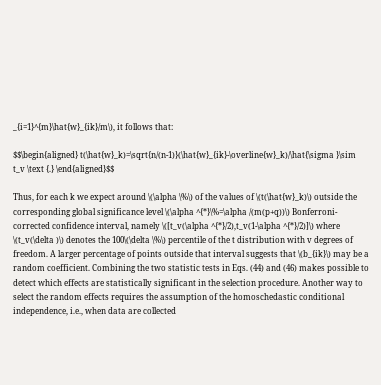_{i=1}^{m}\hat{w}_{ik}/m\), it follows that:

$$\begin{aligned} t(\hat{w}_k)=\sqrt{n/(n-1)}(\hat{w}_{ik}-\overline{w}_k)/\hat{\sigma }\sim t_v \text {.} \end{aligned}$$

Thus, for each k we expect around \(\alpha \%\) of the values of \(t(\hat{w}_k)\) outside the corresponding global significance level \(\alpha ^{*}\%=\alpha /(m(p+q))\) Bonferroni-corrected confidence interval, namely \([t_v(\alpha ^{*}/2),t_v(1-\alpha ^{*}/2)]\) where \(t_v(\delta )\) denotes the 100\(\delta \%\) percentile of the t distribution with v degrees of freedom. A larger percentage of points outside that interval suggests that \(b_{ik}\) may be a random coefficient. Combining the two statistic tests in Eqs. (44) and (46) makes possible to detect which effects are statistically significant in the selection procedure. Another way to select the random effects requires the assumption of the homoschedastic conditional independence, i.e., when data are collected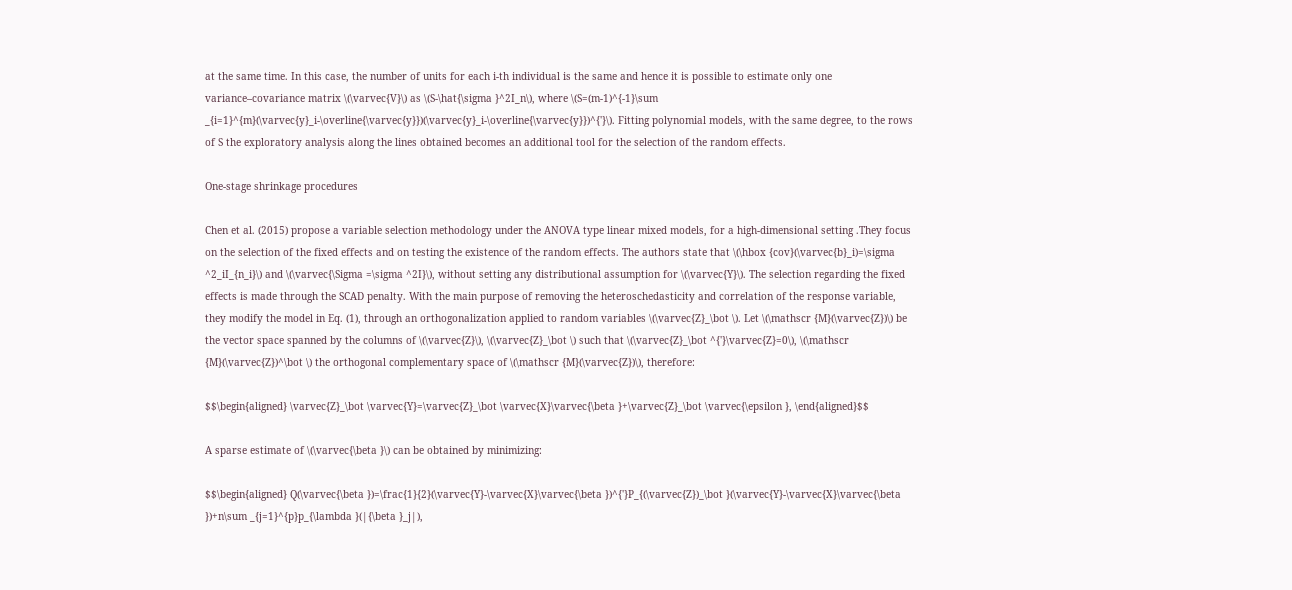at the same time. In this case, the number of units for each i-th individual is the same and hence it is possible to estimate only one variance–covariance matrix \(\varvec{V}\) as \(S-\hat{\sigma }^2I_n\), where \(S=(m-1)^{-1}\sum _{i=1}^{m}(\varvec{y}_i-\overline{\varvec{y}})(\varvec{y}_i-\overline{\varvec{y}})^{'}\). Fitting polynomial models, with the same degree, to the rows of S the exploratory analysis along the lines obtained becomes an additional tool for the selection of the random effects.

One-stage shrinkage procedures

Chen et al. (2015) propose a variable selection methodology under the ANOVA type linear mixed models, for a high-dimensional setting .They focus on the selection of the fixed effects and on testing the existence of the random effects. The authors state that \(\hbox {cov}(\varvec{b}_i)=\sigma ^2_iI_{n_i}\) and \(\varvec{\Sigma =\sigma ^2I}\), without setting any distributional assumption for \(\varvec{Y}\). The selection regarding the fixed effects is made through the SCAD penalty. With the main purpose of removing the heteroschedasticity and correlation of the response variable, they modify the model in Eq. (1), through an orthogonalization applied to random variables \(\varvec{Z}_\bot \). Let \(\mathscr {M}(\varvec{Z})\) be the vector space spanned by the columns of \(\varvec{Z}\), \(\varvec{Z}_\bot \) such that \(\varvec{Z}_\bot ^{'}\varvec{Z}=0\), \(\mathscr {M}(\varvec{Z})^\bot \) the orthogonal complementary space of \(\mathscr {M}(\varvec{Z})\), therefore:

$$\begin{aligned} \varvec{Z}_\bot \varvec{Y}=\varvec{Z}_\bot \varvec{X}\varvec{\beta }+\varvec{Z}_\bot \varvec{\epsilon }, \end{aligned}$$

A sparse estimate of \(\varvec{\beta }\) can be obtained by minimizing:

$$\begin{aligned} Q(\varvec{\beta })=\frac{1}{2}(\varvec{Y}-\varvec{X}\varvec{\beta })^{'}P_{(\varvec{Z})_\bot }(\varvec{Y}-\varvec{X}\varvec{\beta })+n\sum _{j=1}^{p}p_{\lambda }(|{\beta }_j|),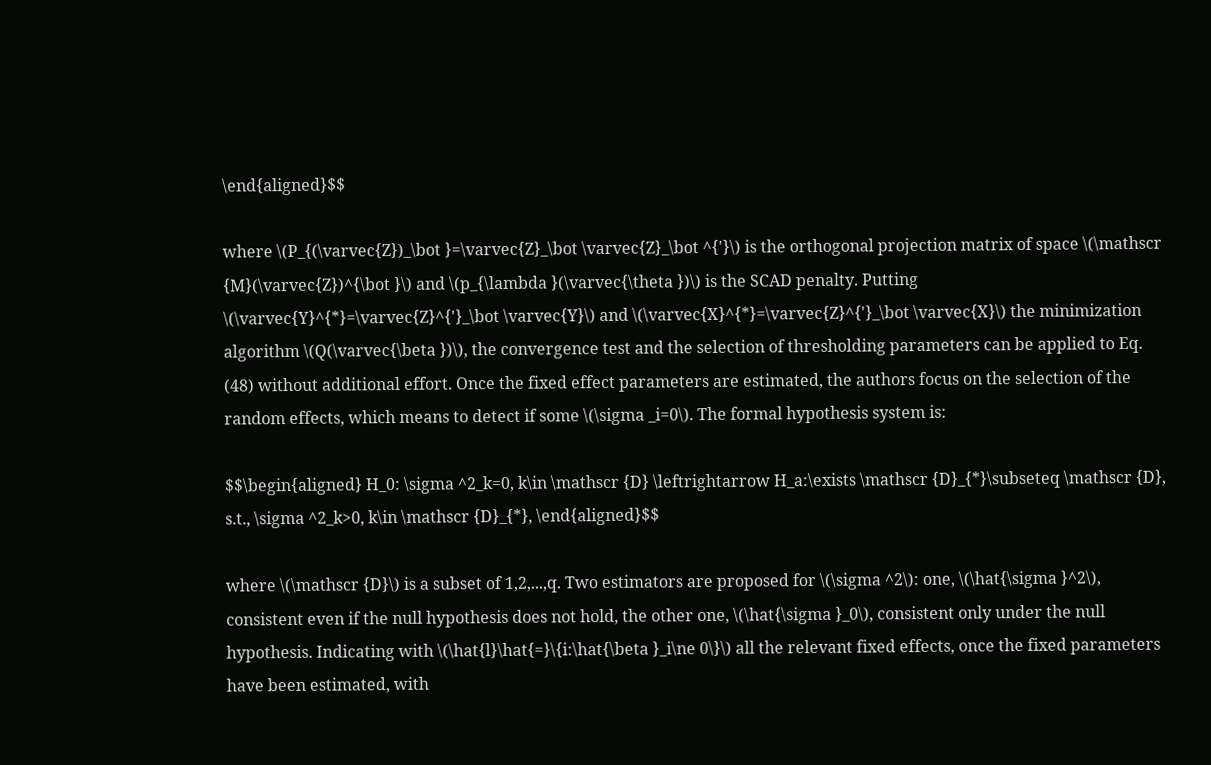\end{aligned}$$

where \(P_{(\varvec{Z})_\bot }=\varvec{Z}_\bot \varvec{Z}_\bot ^{'}\) is the orthogonal projection matrix of space \(\mathscr {M}(\varvec{Z})^{\bot }\) and \(p_{\lambda }(\varvec{\theta })\) is the SCAD penalty. Putting \(\varvec{Y}^{*}=\varvec{Z}^{'}_\bot \varvec{Y}\) and \(\varvec{X}^{*}=\varvec{Z}^{'}_\bot \varvec{X}\) the minimization algorithm \(Q(\varvec{\beta })\), the convergence test and the selection of thresholding parameters can be applied to Eq. (48) without additional effort. Once the fixed effect parameters are estimated, the authors focus on the selection of the random effects, which means to detect if some \(\sigma _i=0\). The formal hypothesis system is:

$$\begin{aligned} H_0: \sigma ^2_k=0, k\in \mathscr {D} \leftrightarrow H_a:\exists \mathscr {D}_{*}\subseteq \mathscr {D}, s.t., \sigma ^2_k>0, k\in \mathscr {D}_{*}, \end{aligned}$$

where \(\mathscr {D}\) is a subset of 1,2,...,q. Two estimators are proposed for \(\sigma ^2\): one, \(\hat{\sigma }^2\), consistent even if the null hypothesis does not hold, the other one, \(\hat{\sigma }_0\), consistent only under the null hypothesis. Indicating with \(\hat{l}\hat{=}\{i:\hat{\beta }_i\ne 0\}\) all the relevant fixed effects, once the fixed parameters have been estimated, with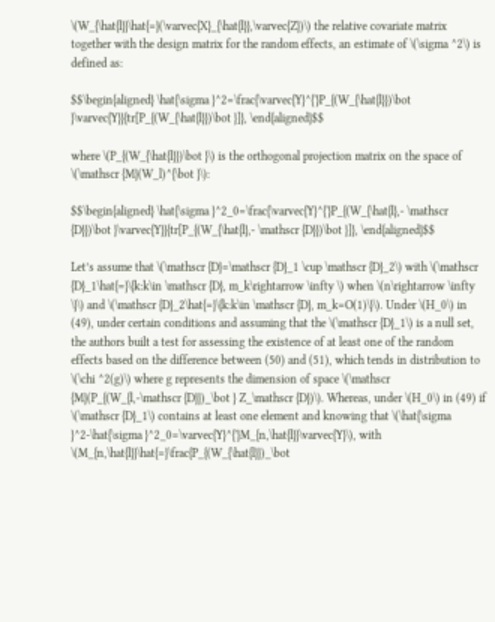\(W_{\hat{l}}\hat{=}(\varvec{X}_{\hat{l}},\varvec{Z})\) the relative covariate matrix together with the design matrix for the random effects, an estimate of \(\sigma ^2\) is defined as:

$$\begin{aligned} \hat{\sigma }^2=\frac{\varvec{Y}^{'}P_{(W_{\hat{l}})\bot }\varvec{Y}}{tr[P_{(W_{\hat{l}})\bot }]}, \end{aligned}$$

where \(P_{(W_{\hat{l}})\bot }\) is the orthogonal projection matrix on the space of \(\mathscr {M}(W_l)^{\bot }\):

$$\begin{aligned} \hat{\sigma }^2_0=\frac{\varvec{Y}^{'}P_{(W_{\hat{l},- \mathscr {D}})\bot }\varvec{Y}}{tr[P_{(W_{\hat{l},- \mathscr {D}})\bot }]}, \end{aligned}$$

Let’s assume that \(\mathscr {D}=\mathscr {D}_1 \cup \mathscr {D}_2\) with \(\mathscr {D}_1\hat{=}\{k:k\in \mathscr {D}, m_k\rightarrow \infty \) when \(n\rightarrow \infty \}\) and \(\mathscr {D}_2\hat{=}\{k:k\in \mathscr {D}, m_k=O(1)\}\). Under \(H_0\) in (49), under certain conditions and assuming that the \(\mathscr {D}_1\) is a null set, the authors built a test for assessing the existence of at least one of the random effects based on the difference between (50) and (51), which tends in distribution to \(\chi ^2(g)\) where g represents the dimension of space \(\mathscr {M}(P_{(W_{l,-\mathscr {D}})_\bot } Z_\mathscr {D})\). Whereas, under \(H_0\) in (49) if \(\mathscr {D}_1\) contains at least one element and knowing that \(\hat{\sigma }^2-\hat{\sigma }^2_0=\varvec{Y}^{'}M_{n,\hat{l}}\varvec{Y}\), with \(M_{n,\hat{l}}\hat{=}\frac{P_{(W_{\hat{l}})_\bot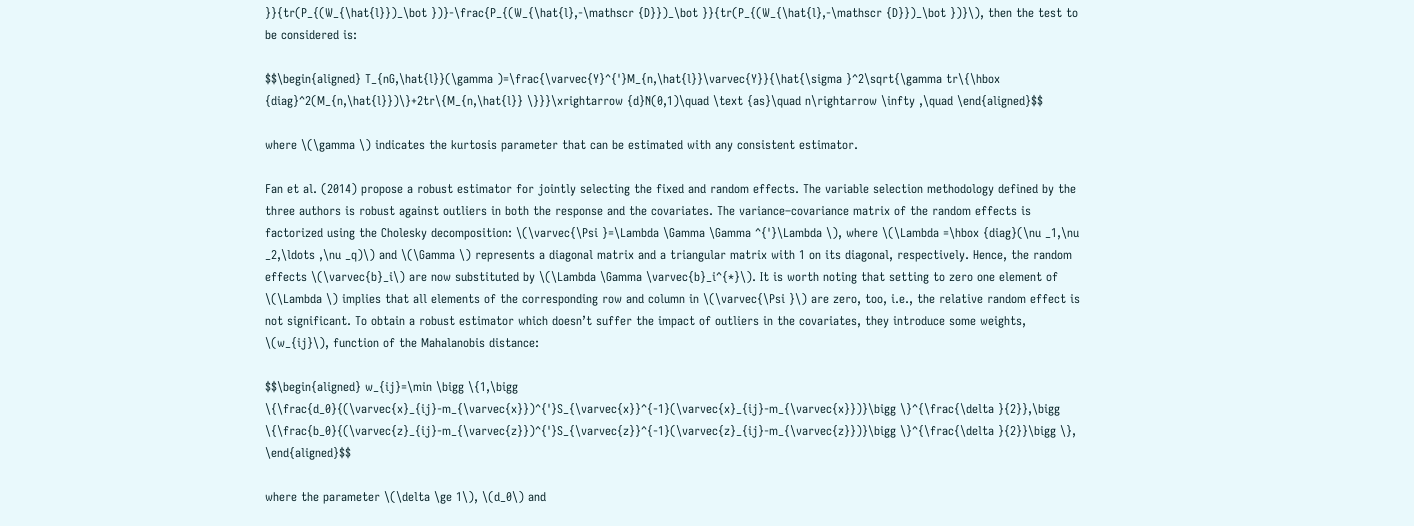}}{tr(P_{(W_{\hat{l}})_\bot })}-\frac{P_{(W_{\hat{l},-\mathscr {D}})_\bot }}{tr(P_{(W_{\hat{l},-\mathscr {D}})_\bot })}\), then the test to be considered is:

$$\begin{aligned} T_{nG,\hat{l}}(\gamma )=\frac{\varvec{Y}^{'}M_{n,\hat{l}}\varvec{Y}}{\hat{\sigma }^2\sqrt{\gamma tr\{\hbox {diag}^2(M_{n,\hat{l}})\}+2tr\{M_{n,\hat{l}} \}}}\xrightarrow {d}N(0,1)\quad \text {as}\quad n\rightarrow \infty ,\quad \end{aligned}$$

where \(\gamma \) indicates the kurtosis parameter that can be estimated with any consistent estimator.

Fan et al. (2014) propose a robust estimator for jointly selecting the fixed and random effects. The variable selection methodology defined by the three authors is robust against outliers in both the response and the covariates. The variance–covariance matrix of the random effects is factorized using the Cholesky decomposition: \(\varvec{\Psi }=\Lambda \Gamma \Gamma ^{'}\Lambda \), where \(\Lambda =\hbox {diag}(\nu _1,\nu _2,\ldots ,\nu _q)\) and \(\Gamma \) represents a diagonal matrix and a triangular matrix with 1 on its diagonal, respectively. Hence, the random effects \(\varvec{b}_i\) are now substituted by \(\Lambda \Gamma \varvec{b}_i^{*}\). It is worth noting that setting to zero one element of \(\Lambda \) implies that all elements of the corresponding row and column in \(\varvec{\Psi }\) are zero, too, i.e., the relative random effect is not significant. To obtain a robust estimator which doesn’t suffer the impact of outliers in the covariates, they introduce some weights, \(w_{ij}\), function of the Mahalanobis distance:

$$\begin{aligned} w_{ij}=\min \bigg \{1,\bigg \{\frac{d_0}{(\varvec{x}_{ij}-m_{\varvec{x}})^{'}S_{\varvec{x}}^{-1}(\varvec{x}_{ij}-m_{\varvec{x}})}\bigg \}^{\frac{\delta }{2}},\bigg \{\frac{b_0}{(\varvec{z}_{ij}-m_{\varvec{z}})^{'}S_{\varvec{z}}^{-1}(\varvec{z}_{ij}-m_{\varvec{z}})}\bigg \}^{\frac{\delta }{2}}\bigg \}, \end{aligned}$$

where the parameter \(\delta \ge 1\), \(d_0\) and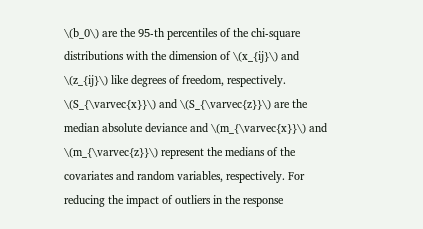\(b_0\) are the 95-th percentiles of the chi-square distributions with the dimension of \(x_{ij}\) and \(z_{ij}\) like degrees of freedom, respectively. \(S_{\varvec{x}}\) and \(S_{\varvec{z}}\) are the median absolute deviance and \(m_{\varvec{x}}\) and \(m_{\varvec{z}}\) represent the medians of the covariates and random variables, respectively. For reducing the impact of outliers in the response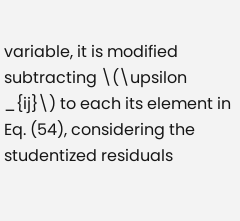variable, it is modified subtracting \(\upsilon _{ij}\) to each its element in Eq. (54), considering the studentized residuals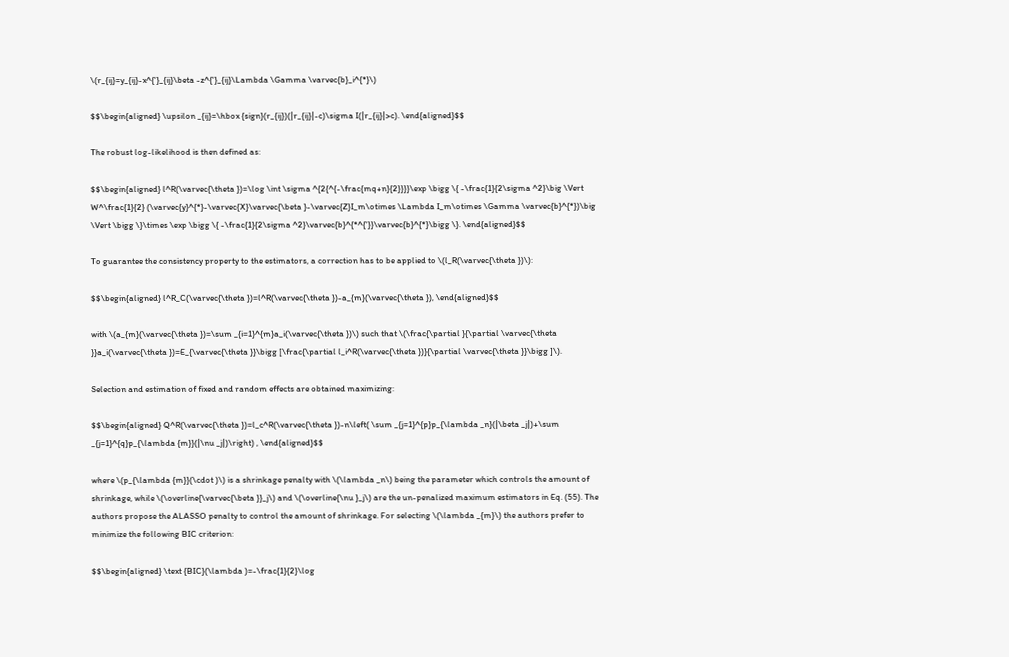\(r_{ij}=y_{ij}-x^{'}_{ij}\beta -z^{'}_{ij}\Lambda \Gamma \varvec{b}_i^{*}\)

$$\begin{aligned} \upsilon _{ij}=\hbox {sign}(r_{ij})(|r_{ij}|-c)\sigma I(|r_{ij}|>c). \end{aligned}$$

The robust log-likelihood is then defined as:

$$\begin{aligned} l^R(\varvec{\theta })=\log \int \sigma ^{2{^{-\frac{mq+n}{2}}}}\exp \bigg \{ -\frac{1}{2\sigma ^2}\big \Vert W^\frac{1}{2} (\varvec{y}^{*}-\varvec{X}\varvec{\beta }-\varvec{Z}I_m\otimes \Lambda I_m\otimes \Gamma \varvec{b}^{*})\big \Vert \bigg \}\times \exp \bigg \{ -\frac{1}{2\sigma ^2}\varvec{b}^{*^{'}}\varvec{b}^{*}\bigg \}. \end{aligned}$$

To guarantee the consistency property to the estimators, a correction has to be applied to \(l_R(\varvec{\theta })\):

$$\begin{aligned} l^R_C(\varvec{\theta })=l^R(\varvec{\theta })-a_{m}(\varvec{\theta }), \end{aligned}$$

with \(a_{m}(\varvec{\theta })=\sum _{i=1}^{m}a_i(\varvec{\theta })\) such that \(\frac{\partial }{\partial \varvec{\theta }}a_i(\varvec{\theta })=E_{\varvec{\theta }}\bigg [\frac{\partial l_i^R(\varvec{\theta })}{\partial \varvec{\theta }}\bigg ]\).

Selection and estimation of fixed and random effects are obtained maximizing:

$$\begin{aligned} Q^R(\varvec{\theta })=l_c^R(\varvec{\theta })-n\left( \sum _{j=1}^{p}p_{\lambda _n}(|\beta _j|)+\sum _{j=1}^{q}p_{\lambda {m}}(|\nu _j|)\right) , \end{aligned}$$

where \(p_{\lambda {m}}(\cdot )\) is a shrinkage penalty with \(\lambda _n\) being the parameter which controls the amount of shrinkage, while \(\overline{\varvec{\beta }}_j\) and \(\overline{\nu }_j\) are the un-penalized maximum estimators in Eq. (55). The authors propose the ALASSO penalty to control the amount of shrinkage. For selecting \(\lambda _{m}\) the authors prefer to minimize the following BIC criterion:

$$\begin{aligned} \text {BIC}(\lambda )=-\frac{1}{2}\log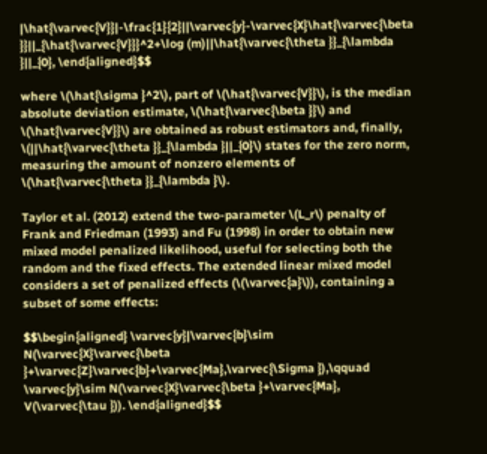|\hat{\varvec{V}}|-\frac{1}{2}||\varvec{y}-\varvec{X}\hat{\varvec{\beta }}||_{\hat{\varvec{V}}}^2+\log (m)||\hat{\varvec{\theta }}_{\lambda }||_{0}, \end{aligned}$$

where \(\hat{\sigma }^2\), part of \(\hat{\varvec{V}}\), is the median absolute deviation estimate, \(\hat{\varvec{\beta }}\) and \(\hat{\varvec{V}}\) are obtained as robust estimators and, finally, \(||\hat{\varvec{\theta }}_{\lambda }||_{0}\) states for the zero norm, measuring the amount of nonzero elements of \(\hat{\varvec{\theta }}_{\lambda }\).

Taylor et al. (2012) extend the two-parameter \(L_r\) penalty of Frank and Friedman (1993) and Fu (1998) in order to obtain new mixed model penalized likelihood, useful for selecting both the random and the fixed effects. The extended linear mixed model considers a set of penalized effects (\(\varvec{a}\)), containing a subset of some effects:

$$\begin{aligned} \varvec{y}|\varvec{b}\sim N(\varvec{X}\varvec{\beta }+\varvec{Z}\varvec{b}+\varvec{Ma},\varvec{\Sigma }),\qquad \varvec{y}\sim N(\varvec{X}\varvec{\beta }+\varvec{Ma}, V(\varvec{\tau })). \end{aligned}$$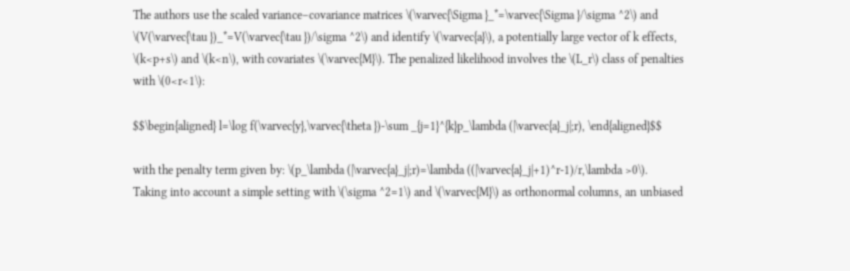The authors use the scaled variance–covariance matrices \(\varvec{\Sigma }_*=\varvec{\Sigma }/\sigma ^2\) and \(V(\varvec{\tau })_*=V(\varvec{\tau })/\sigma ^2\) and identify \(\varvec{a}\), a potentially large vector of k effects, \(k<p+s\) and \(k<n\), with covariates \(\varvec{M}\). The penalized likelihood involves the \(L_r\) class of penalties with \(0<r<1\):

$$\begin{aligned} l=\log f(\varvec{y},\varvec{\theta })-\sum _{j=1}^{k}p_\lambda (|\varvec{a}_j|;r), \end{aligned}$$

with the penalty term given by: \(p_\lambda (|\varvec{a}_j|;r)=\lambda ((|\varvec{a}_j|+1)^r-1)/r,\lambda >0\). Taking into account a simple setting with \(\sigma ^2=1\) and \(\varvec{M}\) as orthonormal columns, an unbiased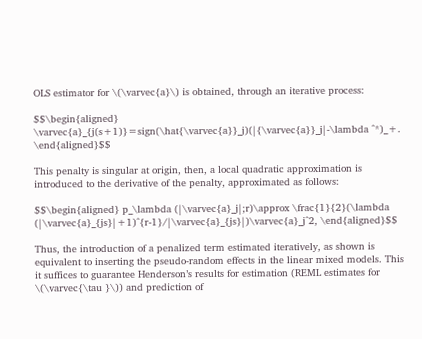OLS estimator for \(\varvec{a}\) is obtained, through an iterative process:

$$\begin{aligned} \varvec{a}_{j(s+1)}=sign(\hat{\varvec{a}}_j)(|{\varvec{a}}_j|-\lambda ^*)_+. \end{aligned}$$

This penalty is singular at origin, then, a local quadratic approximation is introduced to the derivative of the penalty, approximated as follows:

$$\begin{aligned} p_\lambda (|\varvec{a}_j|;r)\approx \frac{1}{2}(\lambda (|\varvec{a}_{js}|+1)^{r-1}/|\varvec{a}_{js}|)\varvec{a}_j^2, \end{aligned}$$

Thus, the introduction of a penalized term estimated iteratively, as shown is equivalent to inserting the pseudo-random effects in the linear mixed models. This it suffices to guarantee Henderson’s results for estimation (REML estimates for \(\varvec{\tau }\)) and prediction of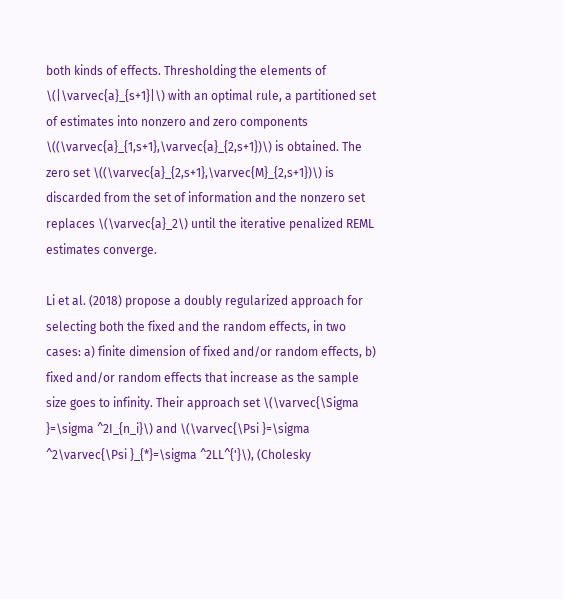both kinds of effects. Thresholding the elements of \(|\varvec{a}_{s+1}|\) with an optimal rule, a partitioned set of estimates into nonzero and zero components \((\varvec{a}_{1,s+1},\varvec{a}_{2,s+1})\) is obtained. The zero set \((\varvec{a}_{2,s+1},\varvec{M}_{2,s+1})\) is discarded from the set of information and the nonzero set replaces \(\varvec{a}_2\) until the iterative penalized REML estimates converge.

Li et al. (2018) propose a doubly regularized approach for selecting both the fixed and the random effects, in two cases: a) finite dimension of fixed and/or random effects, b) fixed and/or random effects that increase as the sample size goes to infinity. Their approach set \(\varvec{\Sigma }=\sigma ^2I_{n_i}\) and \(\varvec{\Psi }=\sigma ^2\varvec{\Psi }_{*}=\sigma ^2LL^{'}\), (Cholesky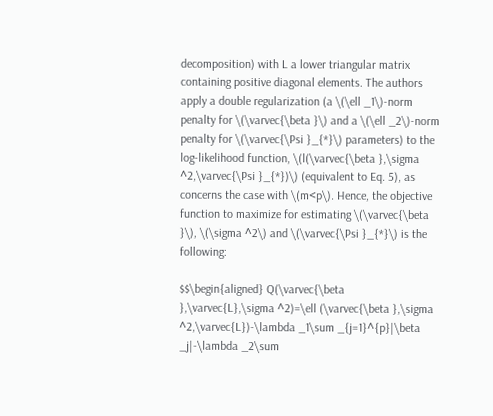decomposition) with L a lower triangular matrix containing positive diagonal elements. The authors apply a double regularization (a \(\ell _1\)-norm penalty for \(\varvec{\beta }\) and a \(\ell _2\)-norm penalty for \(\varvec{\Psi }_{*}\) parameters) to the log-likelihood function, \(l(\varvec{\beta },\sigma ^2,\varvec{\Psi }_{*})\) (equivalent to Eq. 5), as concerns the case with \(m<p\). Hence, the objective function to maximize for estimating \(\varvec{\beta }\), \(\sigma ^2\) and \(\varvec{\Psi }_{*}\) is the following:

$$\begin{aligned} Q(\varvec{\beta },\varvec{L},\sigma ^2)=\ell (\varvec{\beta },\sigma ^2,\varvec{L})-\lambda _1\sum _{j=1}^{p}|\beta _j|-\lambda _2\sum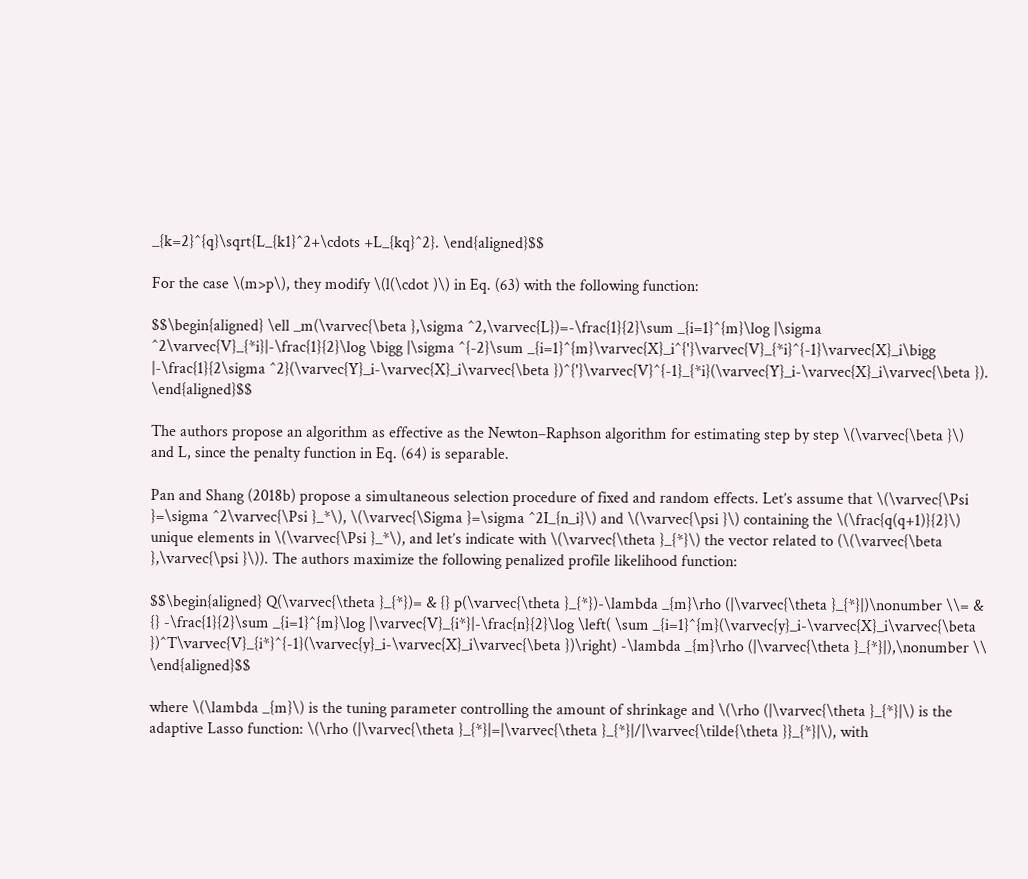_{k=2}^{q}\sqrt{L_{k1}^2+\cdots +L_{kq}^2}. \end{aligned}$$

For the case \(m>p\), they modify \(l(\cdot )\) in Eq. (63) with the following function:

$$\begin{aligned} \ell _m(\varvec{\beta },\sigma ^2,\varvec{L})=-\frac{1}{2}\sum _{i=1}^{m}\log |\sigma ^2\varvec{V}_{*i}|-\frac{1}{2}\log \bigg |\sigma ^{-2}\sum _{i=1}^{m}\varvec{X}_i^{'}\varvec{V}_{*i}^{-1}\varvec{X}_i\bigg |-\frac{1}{2\sigma ^2}(\varvec{Y}_i-\varvec{X}_i\varvec{\beta })^{'}\varvec{V}^{-1}_{*i}(\varvec{Y}_i-\varvec{X}_i\varvec{\beta }). \end{aligned}$$

The authors propose an algorithm as effective as the Newton–Raphson algorithm for estimating step by step \(\varvec{\beta }\) and L, since the penalty function in Eq. (64) is separable.

Pan and Shang (2018b) propose a simultaneous selection procedure of fixed and random effects. Let’s assume that \(\varvec{\Psi }=\sigma ^2\varvec{\Psi }_*\), \(\varvec{\Sigma }=\sigma ^2I_{n_i}\) and \(\varvec{\psi }\) containing the \(\frac{q(q+1)}{2}\) unique elements in \(\varvec{\Psi }_*\), and let’s indicate with \(\varvec{\theta }_{*}\) the vector related to (\(\varvec{\beta },\varvec{\psi }\)). The authors maximize the following penalized profile likelihood function:

$$\begin{aligned} Q(\varvec{\theta }_{*})= & {} p(\varvec{\theta }_{*})-\lambda _{m}\rho (|\varvec{\theta }_{*}|)\nonumber \\= & {} -\frac{1}{2}\sum _{i=1}^{m}\log |\varvec{V}_{i*}|-\frac{n}{2}\log \left( \sum _{i=1}^{m}(\varvec{y}_i-\varvec{X}_i\varvec{\beta })^T\varvec{V}_{i*}^{-1}(\varvec{y}_i-\varvec{X}_i\varvec{\beta })\right) -\lambda _{m}\rho (|\varvec{\theta }_{*}|),\nonumber \\ \end{aligned}$$

where \(\lambda _{m}\) is the tuning parameter controlling the amount of shrinkage and \(\rho (|\varvec{\theta }_{*}|\) is the adaptive Lasso function: \(\rho (|\varvec{\theta }_{*}|=|\varvec{\theta }_{*}|/|\varvec{\tilde{\theta }}_{*}|\), with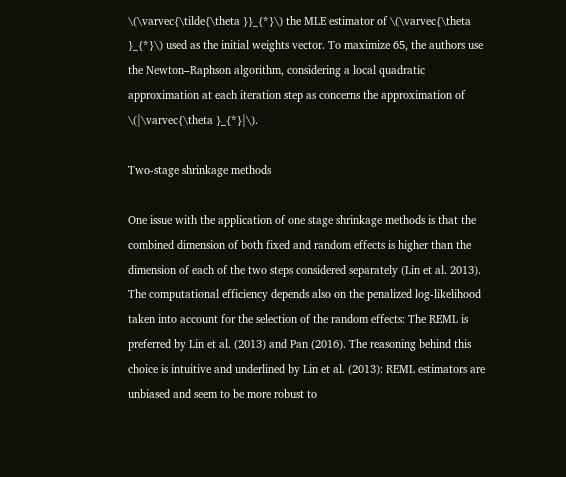\(\varvec{\tilde{\theta }}_{*}\) the MLE estimator of \(\varvec{\theta }_{*}\) used as the initial weights vector. To maximize 65, the authors use the Newton–Raphson algorithm, considering a local quadratic approximation at each iteration step as concerns the approximation of \(|\varvec{\theta }_{*}|\).

Two-stage shrinkage methods

One issue with the application of one stage shrinkage methods is that the combined dimension of both fixed and random effects is higher than the dimension of each of the two steps considered separately (Lin et al. 2013). The computational efficiency depends also on the penalized log-likelihood taken into account for the selection of the random effects: The REML is preferred by Lin et al. (2013) and Pan (2016). The reasoning behind this choice is intuitive and underlined by Lin et al. (2013): REML estimators are unbiased and seem to be more robust to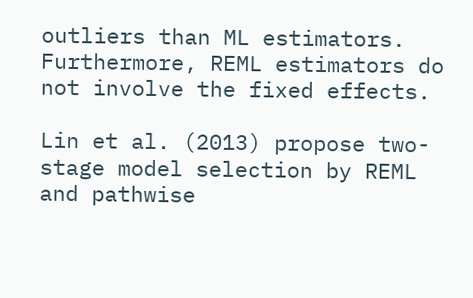outliers than ML estimators. Furthermore, REML estimators do not involve the fixed effects.

Lin et al. (2013) propose two-stage model selection by REML and pathwise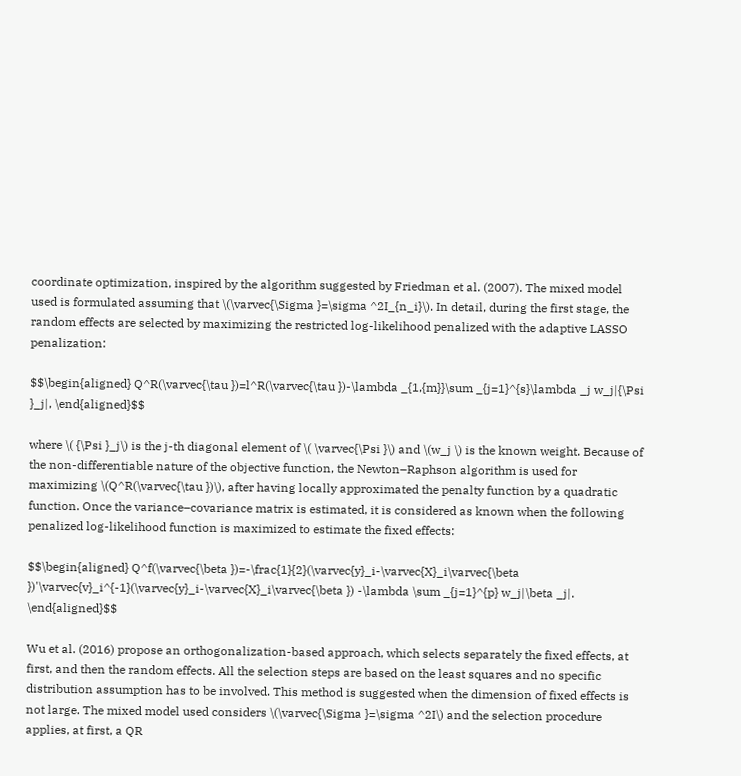coordinate optimization, inspired by the algorithm suggested by Friedman et al. (2007). The mixed model used is formulated assuming that \(\varvec{\Sigma }=\sigma ^2I_{n_i}\). In detail, during the first stage, the random effects are selected by maximizing the restricted log-likelihood penalized with the adaptive LASSO penalization:

$$\begin{aligned} Q^R(\varvec{\tau })=l^R(\varvec{\tau })-\lambda _{1,{m}}\sum _{j=1}^{s}\lambda _j w_j|{\Psi }_j|, \end{aligned}$$

where \( {\Psi }_j\) is the j-th diagonal element of \( \varvec{\Psi }\) and \(w_j \) is the known weight. Because of the non-differentiable nature of the objective function, the Newton–Raphson algorithm is used for maximizing \(Q^R(\varvec{\tau })\), after having locally approximated the penalty function by a quadratic function. Once the variance–covariance matrix is estimated, it is considered as known when the following penalized log-likelihood function is maximized to estimate the fixed effects:

$$\begin{aligned} Q^f(\varvec{\beta })=-\frac{1}{2}(\varvec{y}_i-\varvec{X}_i\varvec{\beta })'\varvec{v}_i^{-1}(\varvec{y}_i-\varvec{X}_i\varvec{\beta }) -\lambda \sum _{j=1}^{p} w_j|\beta _j|. \end{aligned}$$

Wu et al. (2016) propose an orthogonalization-based approach, which selects separately the fixed effects, at first, and then the random effects. All the selection steps are based on the least squares and no specific distribution assumption has to be involved. This method is suggested when the dimension of fixed effects is not large. The mixed model used considers \(\varvec{\Sigma }=\sigma ^2I\) and the selection procedure applies, at first, a QR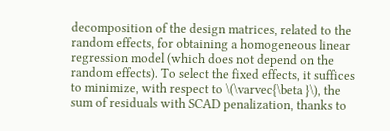decomposition of the design matrices, related to the random effects, for obtaining a homogeneous linear regression model (which does not depend on the random effects). To select the fixed effects, it suffices to minimize, with respect to \(\varvec{\beta }\), the sum of residuals with SCAD penalization, thanks to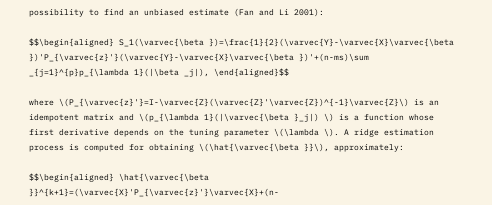possibility to find an unbiased estimate (Fan and Li 2001):

$$\begin{aligned} S_1(\varvec{\beta })=\frac{1}{2}(\varvec{Y}-\varvec{X}\varvec{\beta })'P_{\varvec{z}'}(\varvec{Y}-\varvec{X}\varvec{\beta })'+(n-ms)\sum _{j=1}^{p}p_{\lambda 1}(|\beta _j|), \end{aligned}$$

where \(P_{\varvec{z}'}=I-\varvec{Z}(\varvec{Z}'\varvec{Z})^{-1}\varvec{Z}\) is an idempotent matrix and \(p_{\lambda 1}(|\varvec{\beta }_j|) \) is a function whose first derivative depends on the tuning parameter \(\lambda \). A ridge estimation process is computed for obtaining \(\hat{\varvec{\beta }}\), approximately:

$$\begin{aligned} \hat{\varvec{\beta }}^{k+1}=(\varvec{X}'P_{\varvec{z}'}\varvec{X}+(n-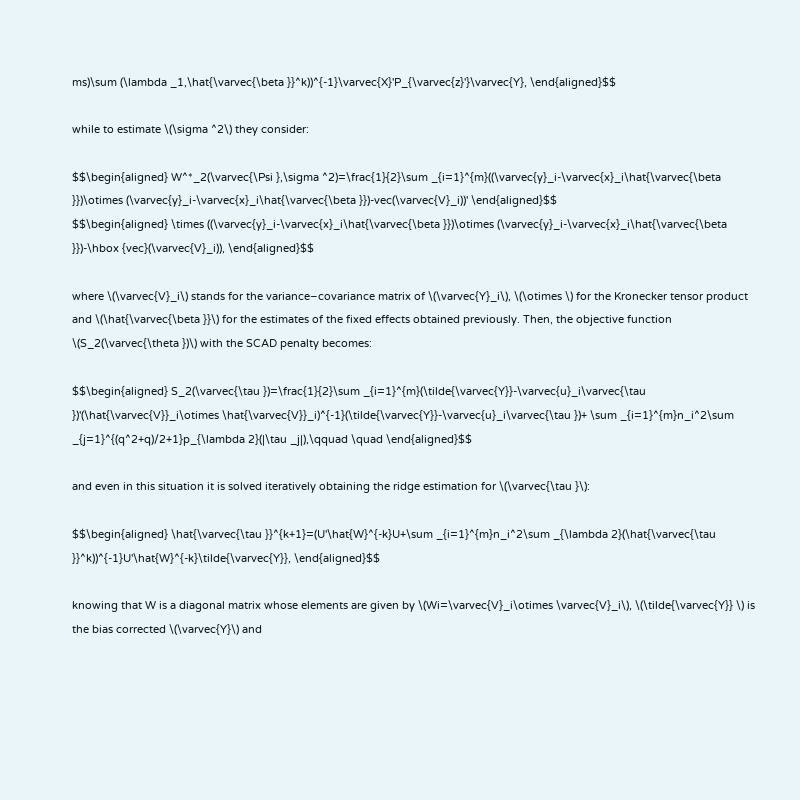ms)\sum (\lambda _1,\hat{\varvec{\beta }}^k))^{-1}\varvec{X}'P_{\varvec{z}'}\varvec{Y}, \end{aligned}$$

while to estimate \(\sigma ^2\) they consider:

$$\begin{aligned} W^*_2(\varvec{\Psi },\sigma ^2)=\frac{1}{2}\sum _{i=1}^{m}((\varvec{y}_i-\varvec{x}_i\hat{\varvec{\beta }})\otimes (\varvec{y}_i-\varvec{x}_i\hat{\varvec{\beta }})-vec(\varvec{V}_i))' \end{aligned}$$
$$\begin{aligned} \times ((\varvec{y}_i-\varvec{x}_i\hat{\varvec{\beta }})\otimes (\varvec{y}_i-\varvec{x}_i\hat{\varvec{\beta }})-\hbox {vec}(\varvec{V}_i)), \end{aligned}$$

where \(\varvec{V}_i\) stands for the variance–covariance matrix of \(\varvec{Y}_i\), \(\otimes \) for the Kronecker tensor product and \(\hat{\varvec{\beta }}\) for the estimates of the fixed effects obtained previously. Then, the objective function \(S_2(\varvec{\theta })\) with the SCAD penalty becomes:

$$\begin{aligned} S_2(\varvec{\tau })=\frac{1}{2}\sum _{i=1}^{m}(\tilde{\varvec{Y}}-\varvec{u}_i\varvec{\tau })'(\hat{\varvec{V}}_i\otimes \hat{\varvec{V}}_i)^{-1}(\tilde{\varvec{Y}}-\varvec{u}_i\varvec{\tau })+ \sum _{i=1}^{m}n_i^2\sum _{j=1}^{(q^2+q)/2+1}p_{\lambda 2}(|\tau _j|),\qquad \quad \end{aligned}$$

and even in this situation it is solved iteratively obtaining the ridge estimation for \(\varvec{\tau }\):

$$\begin{aligned} \hat{\varvec{\tau }}^{k+1}=(U'\hat{W}^{-k}U+\sum _{i=1}^{m}n_i^2\sum _{\lambda 2}(\hat{\varvec{\tau }}^k))^{-1}U'\hat{W}^{-k}\tilde{\varvec{Y}}, \end{aligned}$$

knowing that W is a diagonal matrix whose elements are given by \(Wi=\varvec{V}_i\otimes \varvec{V}_i\), \(\tilde{\varvec{Y}} \) is the bias corrected \(\varvec{Y}\) and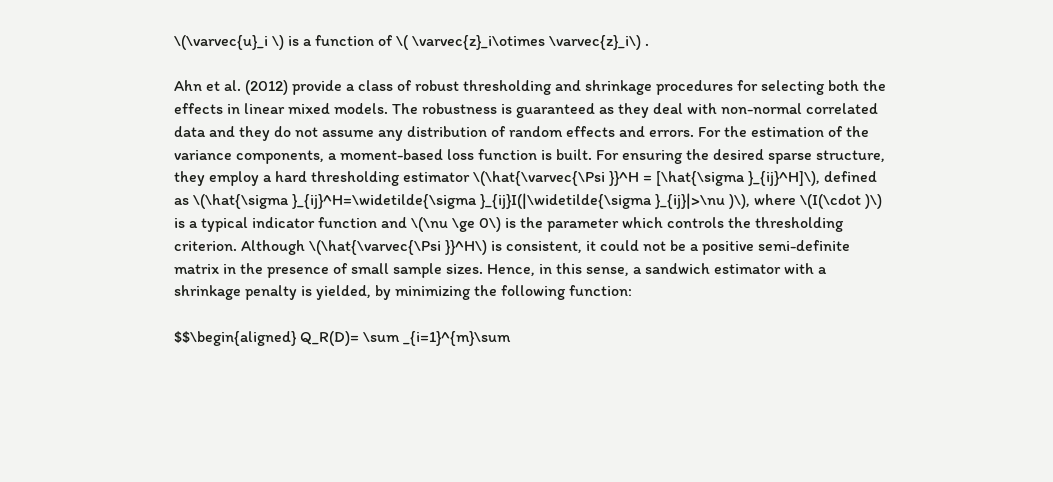\(\varvec{u}_i \) is a function of \( \varvec{z}_i\otimes \varvec{z}_i\) .

Ahn et al. (2012) provide a class of robust thresholding and shrinkage procedures for selecting both the effects in linear mixed models. The robustness is guaranteed as they deal with non-normal correlated data and they do not assume any distribution of random effects and errors. For the estimation of the variance components, a moment-based loss function is built. For ensuring the desired sparse structure, they employ a hard thresholding estimator \(\hat{\varvec{\Psi }}^H = [\hat{\sigma }_{ij}^H]\), defined as \(\hat{\sigma }_{ij}^H=\widetilde{\sigma }_{ij}I(|\widetilde{\sigma }_{ij}|>\nu )\), where \(I(\cdot )\) is a typical indicator function and \(\nu \ge 0\) is the parameter which controls the thresholding criterion. Although \(\hat{\varvec{\Psi }}^H\) is consistent, it could not be a positive semi-definite matrix in the presence of small sample sizes. Hence, in this sense, a sandwich estimator with a shrinkage penalty is yielded, by minimizing the following function:

$$\begin{aligned} Q_R(D)= \sum _{i=1}^{m}\sum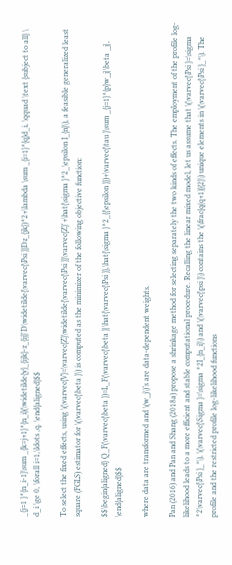_{j=1 }^{n_i-1}\sum _{k=j+1}^{n_i}(\widetilde{y}_{ijk}-z_{ij}'D\widetilde{\varvec{\Psi }}Dz_{jk})^2+\lambda \sum _{i=1}^{q}d_i, \qquad \text {subject to all} \ d_i \ge 0, \forall i=1,\ldots ,q. \end{aligned}$$

To select the fixed effects, using \(\varvec{V}=\varvec{Z}\widetilde{\varvec{\Psi }}\varvec{Z}'+\hat{\sigma }^2_\epsilon I_{n}\), a feasible generalized least square (FGLS) estimator for \(\varvec{\beta }\) is computed as the minimizer of the following objective function:

$$\begin{aligned} Q_F(\varvec{\beta })=L_F(\varvec{\beta }|\hat{\varvec{\Psi }},\hat{\sigma }^2_{{\epsilon }})+\varvec{\tau }\sum _{j=1}^{p}w_j|\beta _j|, \end{aligned}$$

where data are transformed and \(w_j\)’s are data-dependent weights.

Pan (2016) and Pan and Shang (2018a) propose a shrinkage method for selecting separately the two kinds of effects. The employment of the profile log-likelihood leads to a more efficient and stable computational procedure. Recalling the linear mixed model, let us assume that \(\varvec{\Psi }=\sigma ^2\varvec{\Psi }_*\), \(\varvec{\Sigma }=\sigma ^2I_{n_i}\) and \(\varvec{\psi }\) contains the \(\frac{q(q+1)}{2}\) unique elements in \(\varvec{\Psi }_*\). The profile and the restricted profile log-likelihood functions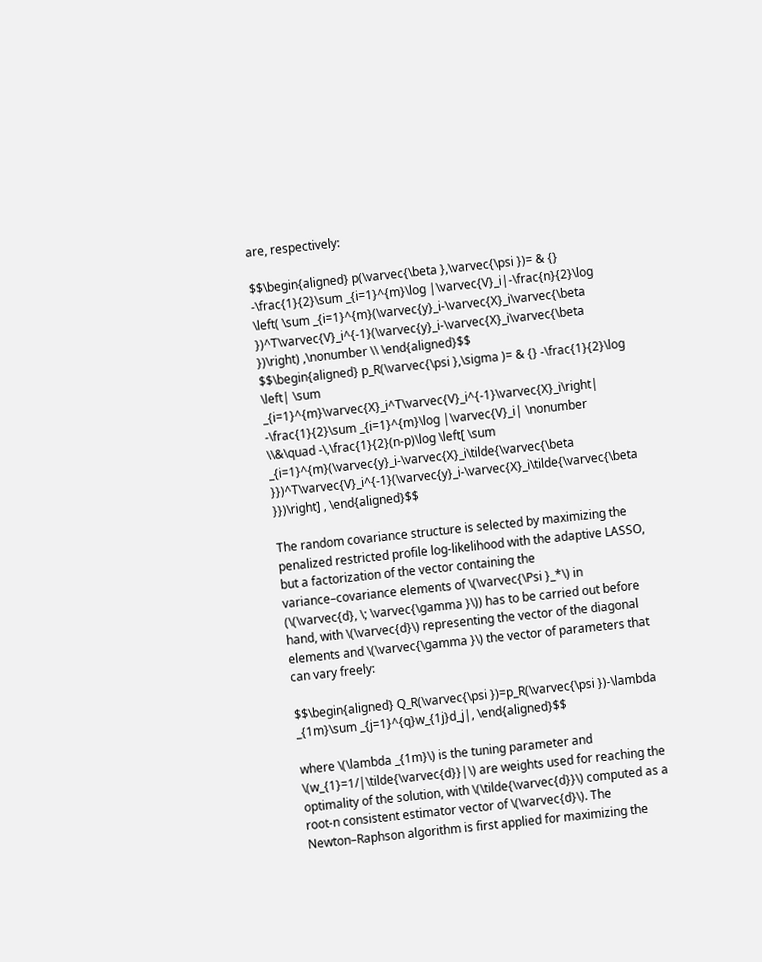are, respectively:

$$\begin{aligned} p(\varvec{\beta },\varvec{\psi })= & {} -\frac{1}{2}\sum _{i=1}^{m}\log |\varvec{V}_i|-\frac{n}{2}\log \left( \sum _{i=1}^{m}(\varvec{y}_i-\varvec{X}_i\varvec{\beta })^T\varvec{V}_i^{-1}(\varvec{y}_i-\varvec{X}_i\varvec{\beta })\right) ,\nonumber \\ \end{aligned}$$
$$\begin{aligned} p_R(\varvec{\psi },\sigma )= & {} -\frac{1}{2}\log \left| \sum _{i=1}^{m}\varvec{X}_i^T\varvec{V}_i^{-1}\varvec{X}_i\right| -\frac{1}{2}\sum _{i=1}^{m}\log |\varvec{V}_i| \nonumber \\&\quad -\,\frac{1}{2}(n-p)\log \left[ \sum _{i=1}^{m}(\varvec{y}_i-\varvec{X}_i\tilde{\varvec{\beta }})^T\varvec{V}_i^{-1}(\varvec{y}_i-\varvec{X}_i\tilde{\varvec{\beta }})\right] , \end{aligned}$$

The random covariance structure is selected by maximizing the penalized restricted profile log-likelihood with the adaptive LASSO, but a factorization of the vector containing the variance–covariance elements of \(\varvec{\Psi }_*\) in (\(\varvec{d}, \; \varvec{\gamma }\)) has to be carried out before hand, with \(\varvec{d}\) representing the vector of the diagonal elements and \(\varvec{\gamma }\) the vector of parameters that can vary freely:

$$\begin{aligned} Q_R(\varvec{\psi })=p_R(\varvec{\psi })-\lambda _{1m}\sum _{j=1}^{q}w_{1j}d_j|, \end{aligned}$$

where \(\lambda _{1m}\) is the tuning parameter and \(w_{1}=1/|\tilde{\varvec{d}}|\) are weights used for reaching the optimality of the solution, with \(\tilde{\varvec{d}}\) computed as a root-n consistent estimator vector of \(\varvec{d}\). The Newton–Raphson algorithm is first applied for maximizing the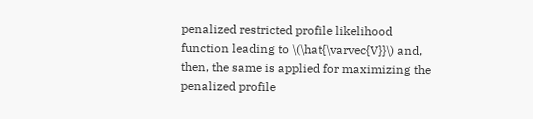penalized restricted profile likelihood function leading to \(\hat{\varvec{V}}\) and, then, the same is applied for maximizing the penalized profile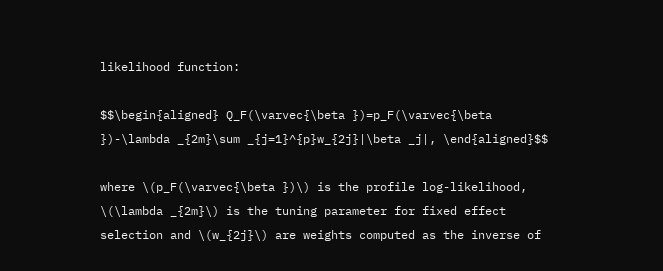likelihood function:

$$\begin{aligned} Q_F(\varvec{\beta })=p_F(\varvec{\beta })-\lambda _{2m}\sum _{j=1}^{p}w_{2j}|\beta _j|, \end{aligned}$$

where \(p_F(\varvec{\beta })\) is the profile log-likelihood, \(\lambda _{2m}\) is the tuning parameter for fixed effect selection and \(w_{2j}\) are weights computed as the inverse of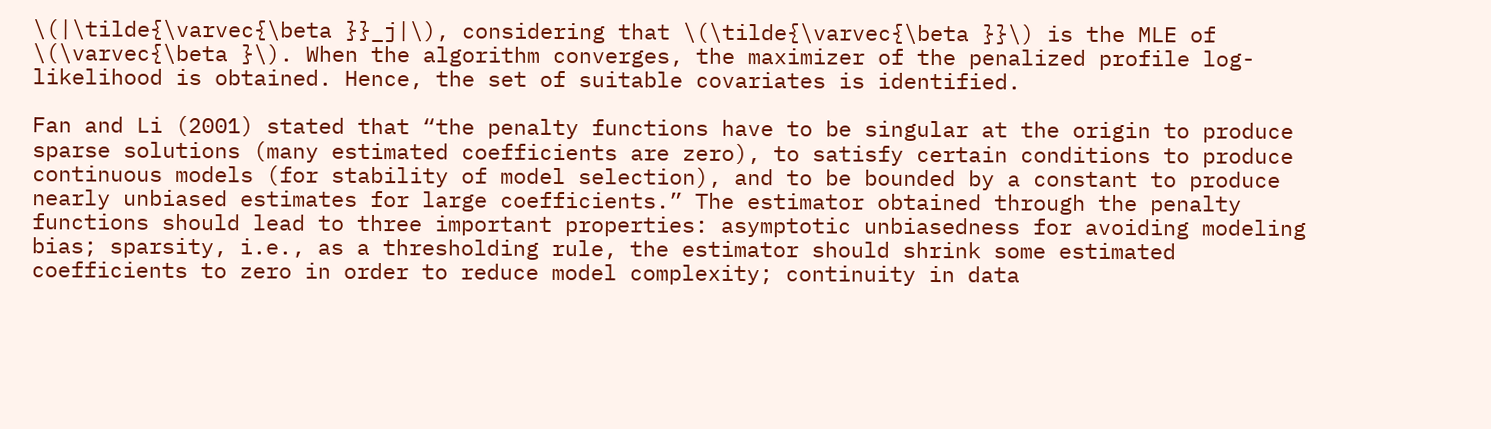\(|\tilde{\varvec{\beta }}_j|\), considering that \(\tilde{\varvec{\beta }}\) is the MLE of \(\varvec{\beta }\). When the algorithm converges, the maximizer of the penalized profile log-likelihood is obtained. Hence, the set of suitable covariates is identified.

Fan and Li (2001) stated that “the penalty functions have to be singular at the origin to produce sparse solutions (many estimated coefficients are zero), to satisfy certain conditions to produce continuous models (for stability of model selection), and to be bounded by a constant to produce nearly unbiased estimates for large coefficients.” The estimator obtained through the penalty functions should lead to three important properties: asymptotic unbiasedness for avoiding modeling bias; sparsity, i.e., as a thresholding rule, the estimator should shrink some estimated coefficients to zero in order to reduce model complexity; continuity in data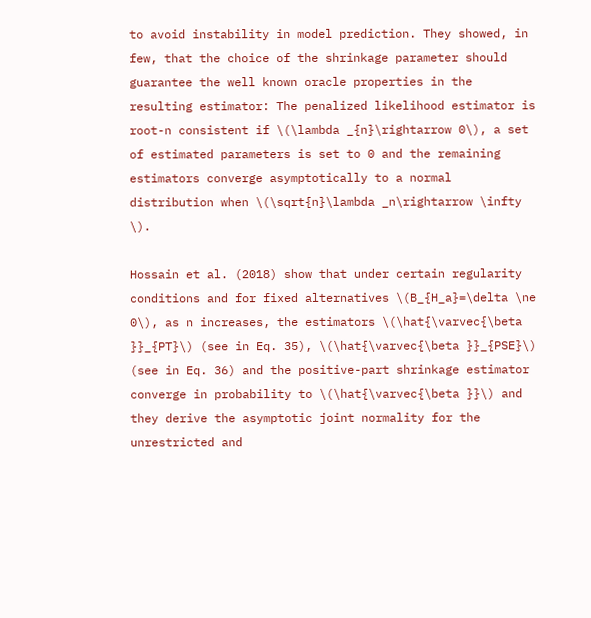to avoid instability in model prediction. They showed, in few, that the choice of the shrinkage parameter should guarantee the well known oracle properties in the resulting estimator: The penalized likelihood estimator is root-n consistent if \(\lambda _{n}\rightarrow 0\), a set of estimated parameters is set to 0 and the remaining estimators converge asymptotically to a normal distribution when \(\sqrt{n}\lambda _n\rightarrow \infty \).

Hossain et al. (2018) show that under certain regularity conditions and for fixed alternatives \(B_{H_a}=\delta \ne 0\), as n increases, the estimators \(\hat{\varvec{\beta }}_{PT}\) (see in Eq. 35), \(\hat{\varvec{\beta }}_{PSE}\) (see in Eq. 36) and the positive-part shrinkage estimator converge in probability to \(\hat{\varvec{\beta }}\) and they derive the asymptotic joint normality for the unrestricted and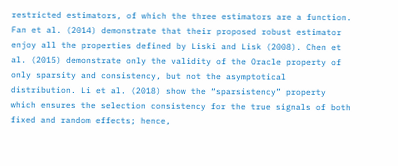restricted estimators, of which the three estimators are a function. Fan et al. (2014) demonstrate that their proposed robust estimator enjoy all the properties defined by Liski and Lisk (2008). Chen et al. (2015) demonstrate only the validity of the Oracle property of only sparsity and consistency, but not the asymptotical distribution. Li et al. (2018) show the “sparsistency” property which ensures the selection consistency for the true signals of both fixed and random effects; hence,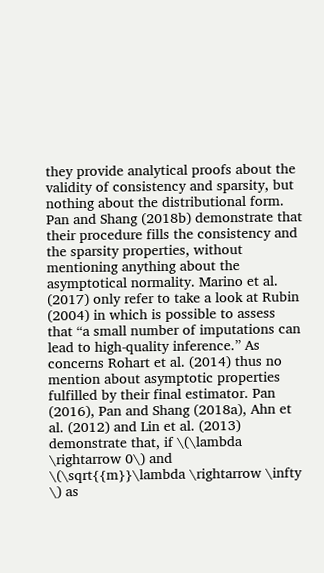they provide analytical proofs about the validity of consistency and sparsity, but nothing about the distributional form. Pan and Shang (2018b) demonstrate that their procedure fills the consistency and the sparsity properties, without mentioning anything about the asymptotical normality. Marino et al. (2017) only refer to take a look at Rubin (2004) in which is possible to assess that “a small number of imputations can lead to high-quality inference.” As concerns Rohart et al. (2014) thus no mention about asymptotic properties fulfilled by their final estimator. Pan (2016), Pan and Shang (2018a), Ahn et al. (2012) and Lin et al. (2013) demonstrate that, if \(\lambda \rightarrow 0\) and \(\sqrt{{m}}\lambda \rightarrow \infty \) as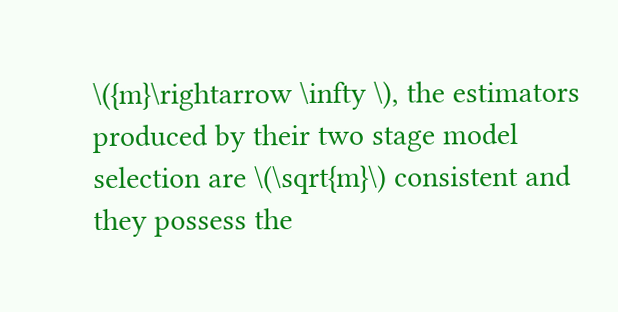\({m}\rightarrow \infty \), the estimators produced by their two stage model selection are \(\sqrt{m}\) consistent and they possess the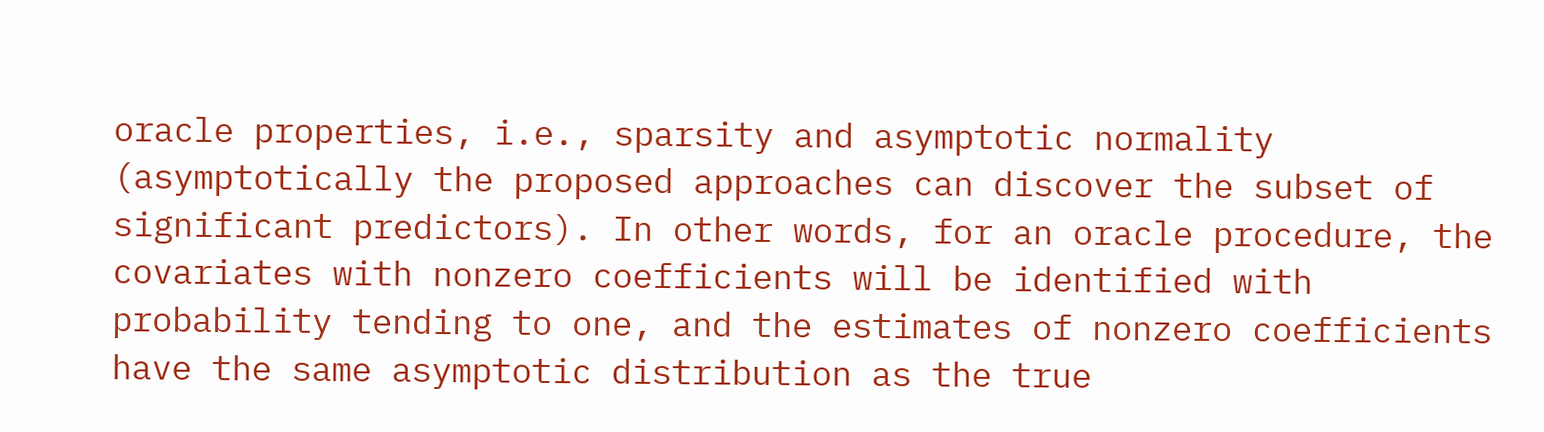oracle properties, i.e., sparsity and asymptotic normality (asymptotically the proposed approaches can discover the subset of significant predictors). In other words, for an oracle procedure, the covariates with nonzero coefficients will be identified with probability tending to one, and the estimates of nonzero coefficients have the same asymptotic distribution as the true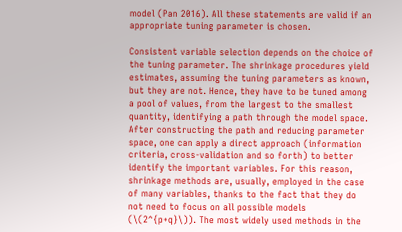model (Pan 2016). All these statements are valid if an appropriate tuning parameter is chosen.

Consistent variable selection depends on the choice of the tuning parameter. The shrinkage procedures yield estimates, assuming the tuning parameters as known, but they are not. Hence, they have to be tuned among a pool of values, from the largest to the smallest quantity, identifying a path through the model space. After constructing the path and reducing parameter space, one can apply a direct approach (information criteria, cross-validation and so forth) to better identify the important variables. For this reason, shrinkage methods are, usually, employed in the case of many variables, thanks to the fact that they do not need to focus on all possible models (\(2^{p+q}\)). The most widely used methods in the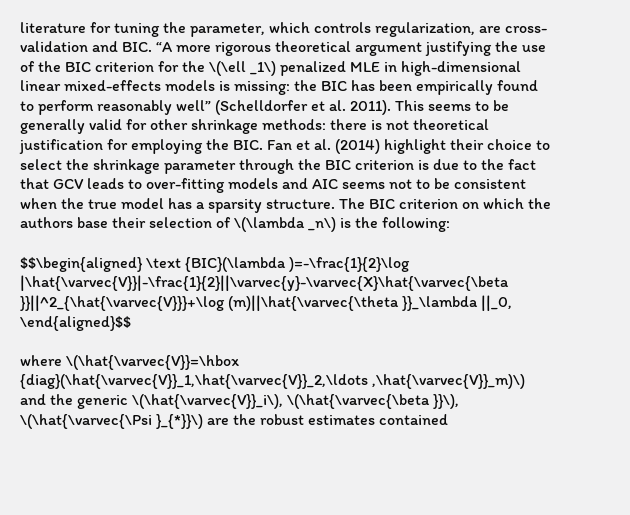literature for tuning the parameter, which controls regularization, are cross-validation and BIC. “A more rigorous theoretical argument justifying the use of the BIC criterion for the \(\ell _1\) penalized MLE in high-dimensional linear mixed-effects models is missing: the BIC has been empirically found to perform reasonably well” (Schelldorfer et al. 2011). This seems to be generally valid for other shrinkage methods: there is not theoretical justification for employing the BIC. Fan et al. (2014) highlight their choice to select the shrinkage parameter through the BIC criterion is due to the fact that GCV leads to over-fitting models and AIC seems not to be consistent when the true model has a sparsity structure. The BIC criterion on which the authors base their selection of \(\lambda _n\) is the following:

$$\begin{aligned} \text {BIC}(\lambda )=-\frac{1}{2}\log |\hat{\varvec{V}}|-\frac{1}{2}||\varvec{y}-\varvec{X}\hat{\varvec{\beta }}||^2_{\hat{\varvec{V}}}+\log (m)||\hat{\varvec{\theta }}_\lambda ||_0, \end{aligned}$$

where \(\hat{\varvec{V}}=\hbox {diag}(\hat{\varvec{V}}_1,\hat{\varvec{V}}_2,\ldots ,\hat{\varvec{V}}_m)\) and the generic \(\hat{\varvec{V}}_i\), \(\hat{\varvec{\beta }}\), \(\hat{\varvec{\Psi }_{*}}\) are the robust estimates contained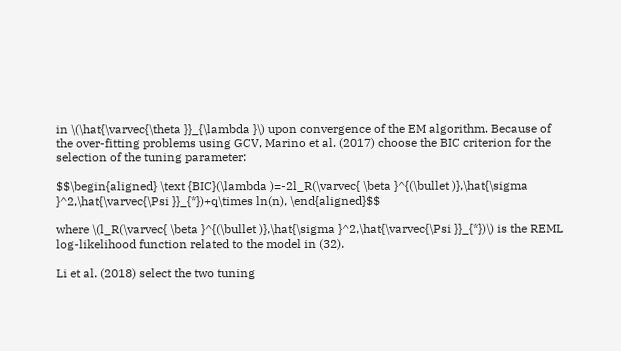in \(\hat{\varvec{\theta }}_{\lambda }\) upon convergence of the EM algorithm. Because of the over-fitting problems using GCV, Marino et al. (2017) choose the BIC criterion for the selection of the tuning parameter:

$$\begin{aligned} \text {BIC}(\lambda )=-2l_R(\varvec{ \beta }^{(\bullet )},\hat{\sigma }^2,\hat{\varvec{\Psi }}_{*})+q\times ln(n), \end{aligned}$$

where \(l_R(\varvec{ \beta }^{(\bullet )},\hat{\sigma }^2,\hat{\varvec{\Psi }}_{*})\) is the REML log-likelihood function related to the model in (32).

Li et al. (2018) select the two tuning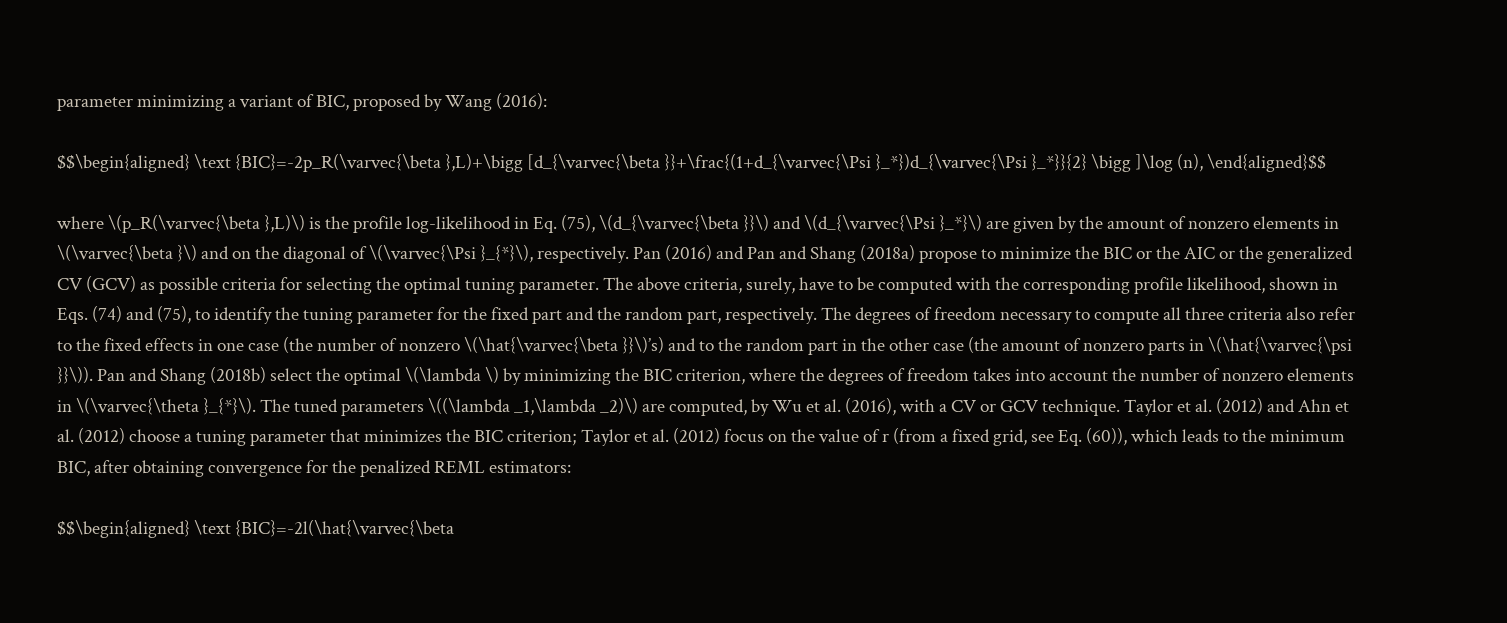parameter minimizing a variant of BIC, proposed by Wang (2016):

$$\begin{aligned} \text {BIC}=-2p_R(\varvec{\beta },L)+\bigg [d_{\varvec{\beta }}+\frac{(1+d_{\varvec{\Psi }_*})d_{\varvec{\Psi }_*}}{2} \bigg ]\log (n), \end{aligned}$$

where \(p_R(\varvec{\beta },L)\) is the profile log-likelihood in Eq. (75), \(d_{\varvec{\beta }}\) and \(d_{\varvec{\Psi }_*}\) are given by the amount of nonzero elements in \(\varvec{\beta }\) and on the diagonal of \(\varvec{\Psi }_{*}\), respectively. Pan (2016) and Pan and Shang (2018a) propose to minimize the BIC or the AIC or the generalized CV (GCV) as possible criteria for selecting the optimal tuning parameter. The above criteria, surely, have to be computed with the corresponding profile likelihood, shown in Eqs. (74) and (75), to identify the tuning parameter for the fixed part and the random part, respectively. The degrees of freedom necessary to compute all three criteria also refer to the fixed effects in one case (the number of nonzero \(\hat{\varvec{\beta }}\)’s) and to the random part in the other case (the amount of nonzero parts in \(\hat{\varvec{\psi }}\)). Pan and Shang (2018b) select the optimal \(\lambda \) by minimizing the BIC criterion, where the degrees of freedom takes into account the number of nonzero elements in \(\varvec{\theta }_{*}\). The tuned parameters \((\lambda _1,\lambda _2)\) are computed, by Wu et al. (2016), with a CV or GCV technique. Taylor et al. (2012) and Ahn et al. (2012) choose a tuning parameter that minimizes the BIC criterion; Taylor et al. (2012) focus on the value of r (from a fixed grid, see Eq. (60)), which leads to the minimum BIC, after obtaining convergence for the penalized REML estimators:

$$\begin{aligned} \text {BIC}=-2l(\hat{\varvec{\beta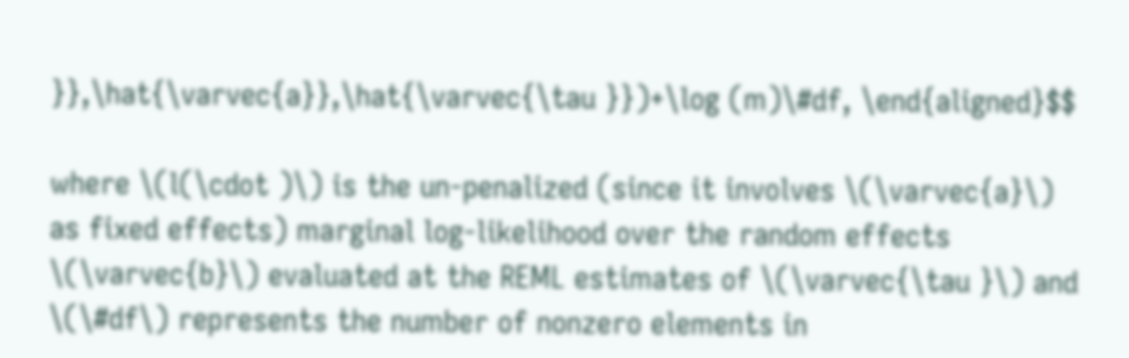}},\hat{\varvec{a}},\hat{\varvec{\tau }})+\log (m)\#df, \end{aligned}$$

where \(l(\cdot )\) is the un-penalized (since it involves \(\varvec{a}\) as fixed effects) marginal log-likelihood over the random effects \(\varvec{b}\) evaluated at the REML estimates of \(\varvec{\tau }\) and \(\#df\) represents the number of nonzero elements in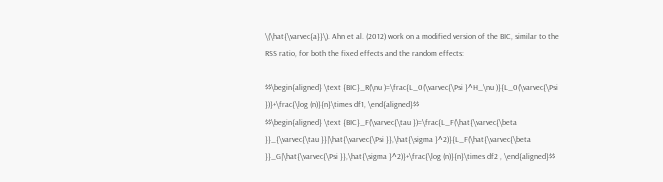\(\hat{\varvec{a}}\). Ahn et al. (2012) work on a modified version of the BIC, similar to the RSS ratio, for both the fixed effects and the random effects:

$$\begin{aligned} \text {BIC}_R(\nu )=\frac{L_0(\varvec{\Psi }^H_\nu )}{L_0(\varvec{\Psi })}+\frac{\log (n)}{n}\times df1, \end{aligned}$$
$$\begin{aligned} \text {BIC}_F(\varvec{\tau })=\frac{L_F(\hat{\varvec{\beta }}_{\varvec{\tau }}|\hat{\varvec{\Psi }},\hat{\sigma }^2)}{L_F(\hat{\varvec{\beta }}_G|\hat{\varvec{\Psi }},\hat{\sigma }^2)}+\frac{\log (n)}{n}\times df2 , \end{aligned}$$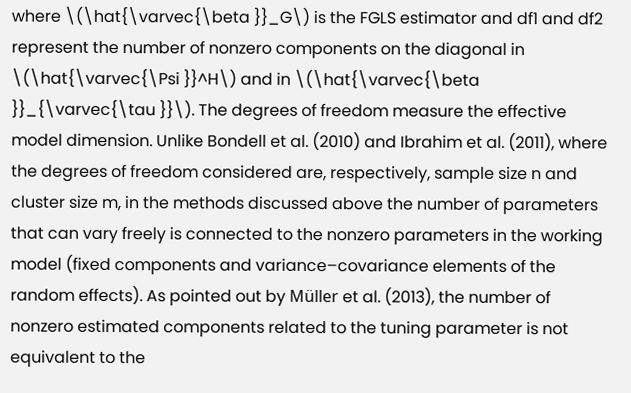where \(\hat{\varvec{\beta }}_G\) is the FGLS estimator and df1 and df2 represent the number of nonzero components on the diagonal in \(\hat{\varvec{\Psi }}^H\) and in \(\hat{\varvec{\beta }}_{\varvec{\tau }}\). The degrees of freedom measure the effective model dimension. Unlike Bondell et al. (2010) and Ibrahim et al. (2011), where the degrees of freedom considered are, respectively, sample size n and cluster size m, in the methods discussed above the number of parameters that can vary freely is connected to the nonzero parameters in the working model (fixed components and variance–covariance elements of the random effects). As pointed out by Müller et al. (2013), the number of nonzero estimated components related to the tuning parameter is not equivalent to the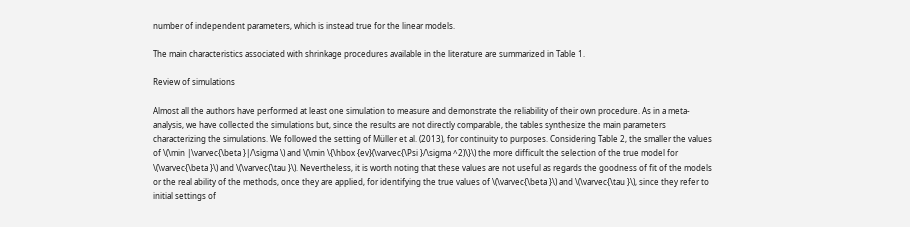number of independent parameters, which is instead true for the linear models.

The main characteristics associated with shrinkage procedures available in the literature are summarized in Table 1.

Review of simulations

Almost all the authors have performed at least one simulation to measure and demonstrate the reliability of their own procedure. As in a meta-analysis, we have collected the simulations but, since the results are not directly comparable, the tables synthesize the main parameters characterizing the simulations. We followed the setting of Müller et al. (2013), for continuity to purposes. Considering Table 2, the smaller the values of \(\min |\varvec{\beta }|/\sigma \) and \(\min \{\hbox {ev}(\varvec{\Psi }/\sigma ^2)\}\) the more difficult the selection of the true model for \(\varvec{\beta }\) and \(\varvec{\tau }\). Nevertheless, it is worth noting that these values are not useful as regards the goodness of fit of the models or the real ability of the methods, once they are applied, for identifying the true values of \(\varvec{\beta }\) and \(\varvec{\tau }\), since they refer to initial settings of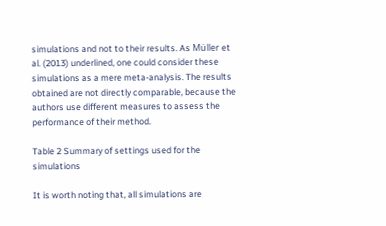simulations and not to their results. As Müller et al. (2013) underlined, one could consider these simulations as a mere meta-analysis. The results obtained are not directly comparable, because the authors use different measures to assess the performance of their method.

Table 2 Summary of settings used for the simulations

It is worth noting that, all simulations are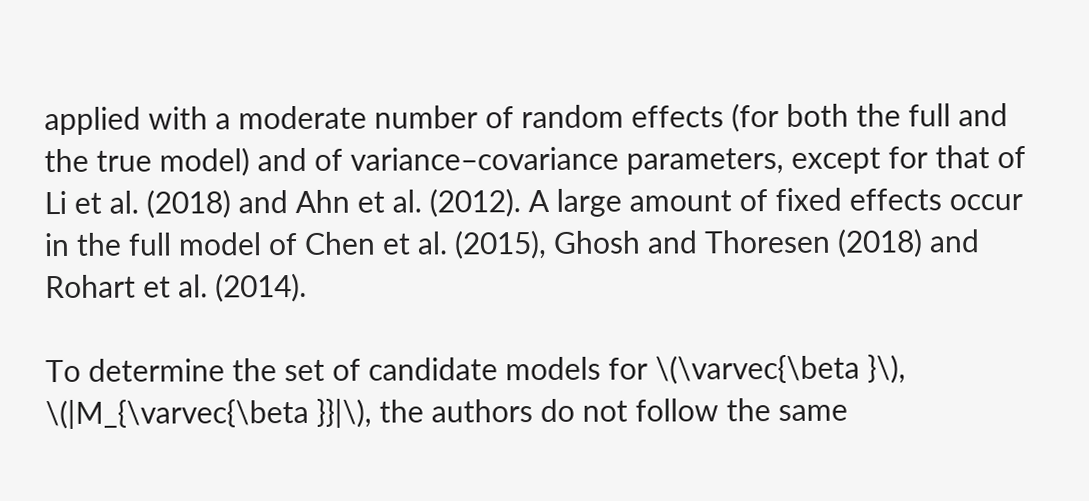applied with a moderate number of random effects (for both the full and the true model) and of variance–covariance parameters, except for that of Li et al. (2018) and Ahn et al. (2012). A large amount of fixed effects occur in the full model of Chen et al. (2015), Ghosh and Thoresen (2018) and Rohart et al. (2014).

To determine the set of candidate models for \(\varvec{\beta }\), \(|M_{\varvec{\beta }}|\), the authors do not follow the same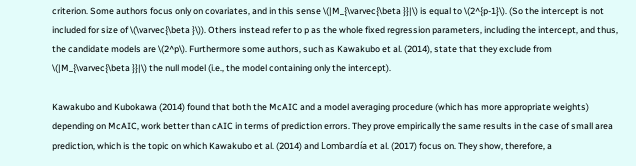criterion. Some authors focus only on covariates, and in this sense \(|M_{\varvec{\beta }}|\) is equal to \(2^{p-1}\). (So the intercept is not included for size of \(\varvec{\beta }\)). Others instead refer to p as the whole fixed regression parameters, including the intercept, and thus, the candidate models are \(2^p\). Furthermore some authors, such as Kawakubo et al. (2014), state that they exclude from \(|M_{\varvec{\beta }}|\) the null model (i.e., the model containing only the intercept).

Kawakubo and Kubokawa (2014) found that both the McAIC and a model averaging procedure (which has more appropriate weights) depending on McAIC, work better than cAIC in terms of prediction errors. They prove empirically the same results in the case of small area prediction, which is the topic on which Kawakubo et al. (2014) and Lombardía et al. (2017) focus on. They show, therefore, a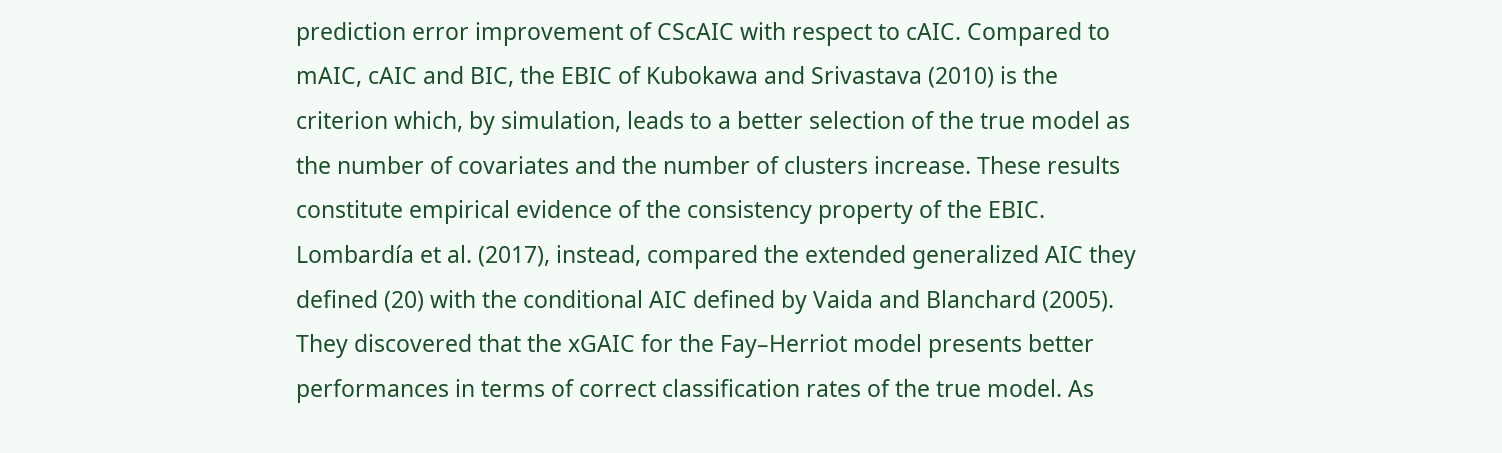prediction error improvement of CScAIC with respect to cAIC. Compared to mAIC, cAIC and BIC, the EBIC of Kubokawa and Srivastava (2010) is the criterion which, by simulation, leads to a better selection of the true model as the number of covariates and the number of clusters increase. These results constitute empirical evidence of the consistency property of the EBIC. Lombardía et al. (2017), instead, compared the extended generalized AIC they defined (20) with the conditional AIC defined by Vaida and Blanchard (2005). They discovered that the xGAIC for the Fay–Herriot model presents better performances in terms of correct classification rates of the true model. As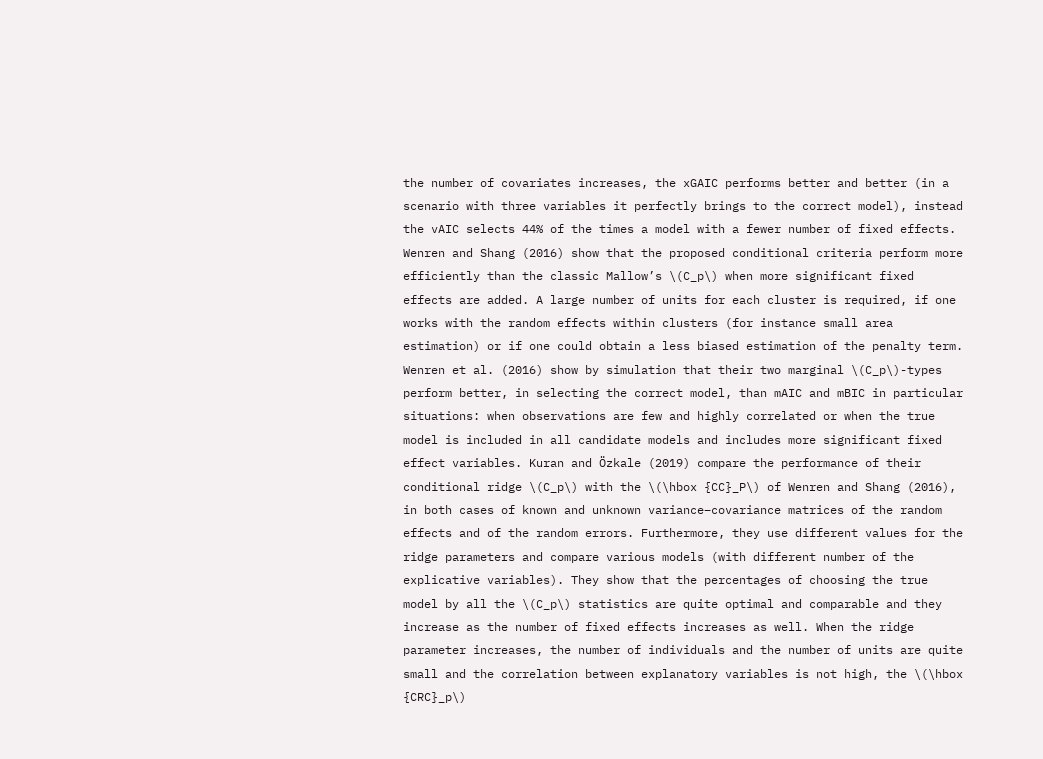the number of covariates increases, the xGAIC performs better and better (in a scenario with three variables it perfectly brings to the correct model), instead the vAIC selects 44% of the times a model with a fewer number of fixed effects. Wenren and Shang (2016) show that the proposed conditional criteria perform more efficiently than the classic Mallow’s \(C_p\) when more significant fixed effects are added. A large number of units for each cluster is required, if one works with the random effects within clusters (for instance small area estimation) or if one could obtain a less biased estimation of the penalty term. Wenren et al. (2016) show by simulation that their two marginal \(C_p\)-types perform better, in selecting the correct model, than mAIC and mBIC in particular situations: when observations are few and highly correlated or when the true model is included in all candidate models and includes more significant fixed effect variables. Kuran and Özkale (2019) compare the performance of their conditional ridge \(C_p\) with the \(\hbox {CC}_P\) of Wenren and Shang (2016), in both cases of known and unknown variance–covariance matrices of the random effects and of the random errors. Furthermore, they use different values for the ridge parameters and compare various models (with different number of the explicative variables). They show that the percentages of choosing the true model by all the \(C_p\) statistics are quite optimal and comparable and they increase as the number of fixed effects increases as well. When the ridge parameter increases, the number of individuals and the number of units are quite small and the correlation between explanatory variables is not high, the \(\hbox {CRC}_p\)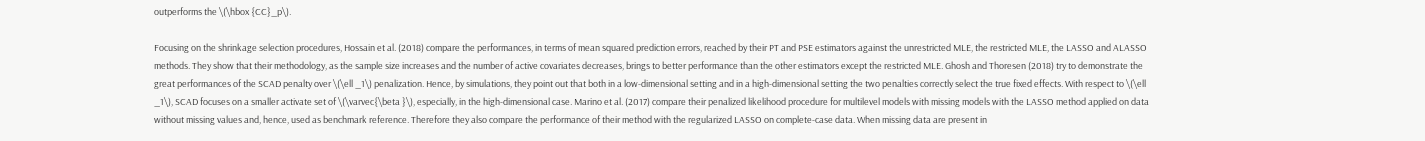outperforms the \(\hbox {CC}_p\).

Focusing on the shrinkage selection procedures, Hossain et al. (2018) compare the performances, in terms of mean squared prediction errors, reached by their PT and PSE estimators against the unrestricted MLE, the restricted MLE, the LASSO and ALASSO methods. They show that their methodology, as the sample size increases and the number of active covariates decreases, brings to better performance than the other estimators except the restricted MLE. Ghosh and Thoresen (2018) try to demonstrate the great performances of the SCAD penalty over \(\ell _1\) penalization. Hence, by simulations, they point out that both in a low-dimensional setting and in a high-dimensional setting the two penalties correctly select the true fixed effects. With respect to \(\ell _1\), SCAD focuses on a smaller activate set of \(\varvec{\beta }\), especially, in the high-dimensional case. Marino et al. (2017) compare their penalized likelihood procedure for multilevel models with missing models with the LASSO method applied on data without missing values and, hence, used as benchmark reference. Therefore they also compare the performance of their method with the regularized LASSO on complete-case data. When missing data are present in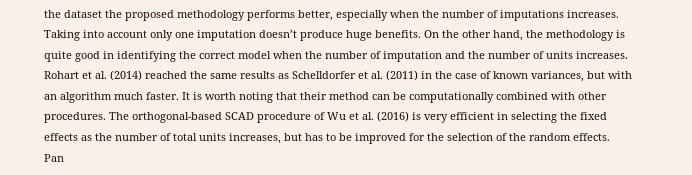the dataset the proposed methodology performs better, especially when the number of imputations increases. Taking into account only one imputation doesn’t produce huge benefits. On the other hand, the methodology is quite good in identifying the correct model when the number of imputation and the number of units increases. Rohart et al. (2014) reached the same results as Schelldorfer et al. (2011) in the case of known variances, but with an algorithm much faster. It is worth noting that their method can be computationally combined with other procedures. The orthogonal-based SCAD procedure of Wu et al. (2016) is very efficient in selecting the fixed effects as the number of total units increases, but has to be improved for the selection of the random effects. Pan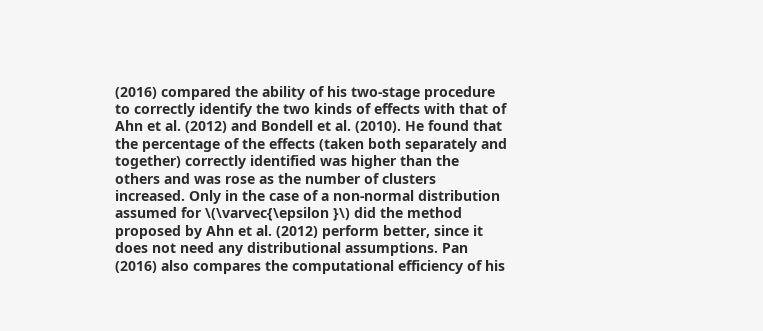(2016) compared the ability of his two-stage procedure to correctly identify the two kinds of effects with that of Ahn et al. (2012) and Bondell et al. (2010). He found that the percentage of the effects (taken both separately and together) correctly identified was higher than the others and was rose as the number of clusters increased. Only in the case of a non-normal distribution assumed for \(\varvec{\epsilon }\) did the method proposed by Ahn et al. (2012) perform better, since it does not need any distributional assumptions. Pan (2016) also compares the computational efficiency of his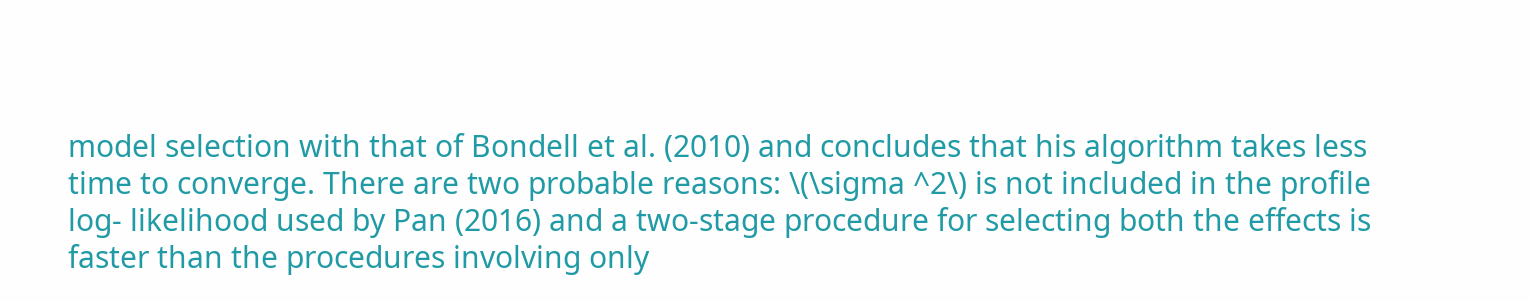model selection with that of Bondell et al. (2010) and concludes that his algorithm takes less time to converge. There are two probable reasons: \(\sigma ^2\) is not included in the profile log- likelihood used by Pan (2016) and a two-stage procedure for selecting both the effects is faster than the procedures involving only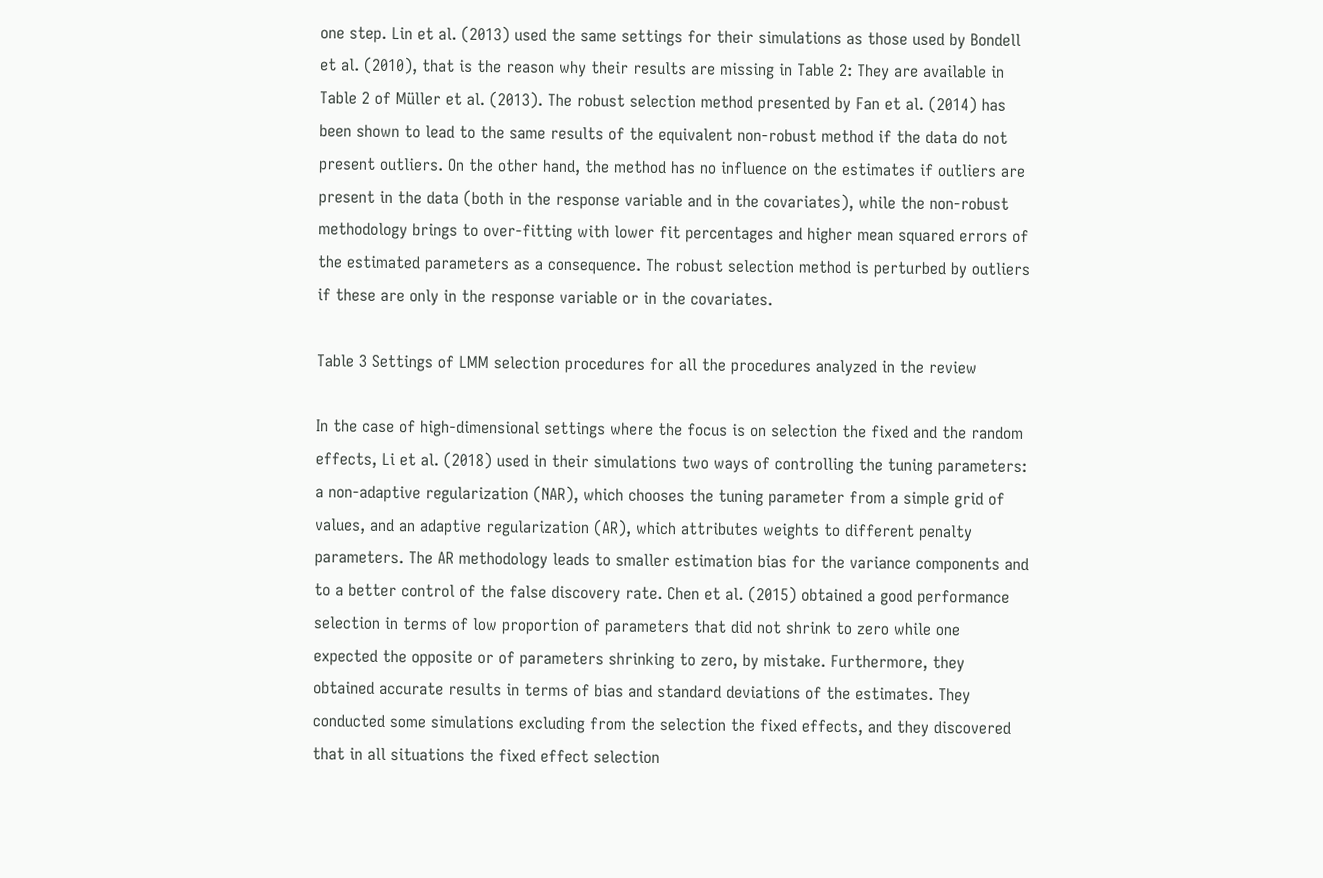one step. Lin et al. (2013) used the same settings for their simulations as those used by Bondell et al. (2010), that is the reason why their results are missing in Table 2: They are available in Table 2 of Müller et al. (2013). The robust selection method presented by Fan et al. (2014) has been shown to lead to the same results of the equivalent non-robust method if the data do not present outliers. On the other hand, the method has no influence on the estimates if outliers are present in the data (both in the response variable and in the covariates), while the non-robust methodology brings to over-fitting with lower fit percentages and higher mean squared errors of the estimated parameters as a consequence. The robust selection method is perturbed by outliers if these are only in the response variable or in the covariates.

Table 3 Settings of LMM selection procedures for all the procedures analyzed in the review

In the case of high-dimensional settings where the focus is on selection the fixed and the random effects, Li et al. (2018) used in their simulations two ways of controlling the tuning parameters: a non-adaptive regularization (NAR), which chooses the tuning parameter from a simple grid of values, and an adaptive regularization (AR), which attributes weights to different penalty parameters. The AR methodology leads to smaller estimation bias for the variance components and to a better control of the false discovery rate. Chen et al. (2015) obtained a good performance selection in terms of low proportion of parameters that did not shrink to zero while one expected the opposite or of parameters shrinking to zero, by mistake. Furthermore, they obtained accurate results in terms of bias and standard deviations of the estimates. They conducted some simulations excluding from the selection the fixed effects, and they discovered that in all situations the fixed effect selection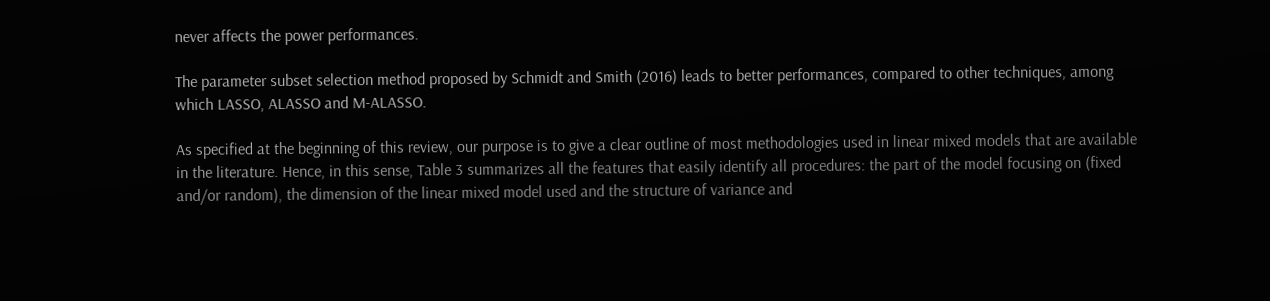never affects the power performances.

The parameter subset selection method proposed by Schmidt and Smith (2016) leads to better performances, compared to other techniques, among which LASSO, ALASSO and M-ALASSO.

As specified at the beginning of this review, our purpose is to give a clear outline of most methodologies used in linear mixed models that are available in the literature. Hence, in this sense, Table 3 summarizes all the features that easily identify all procedures: the part of the model focusing on (fixed and/or random), the dimension of the linear mixed model used and the structure of variance and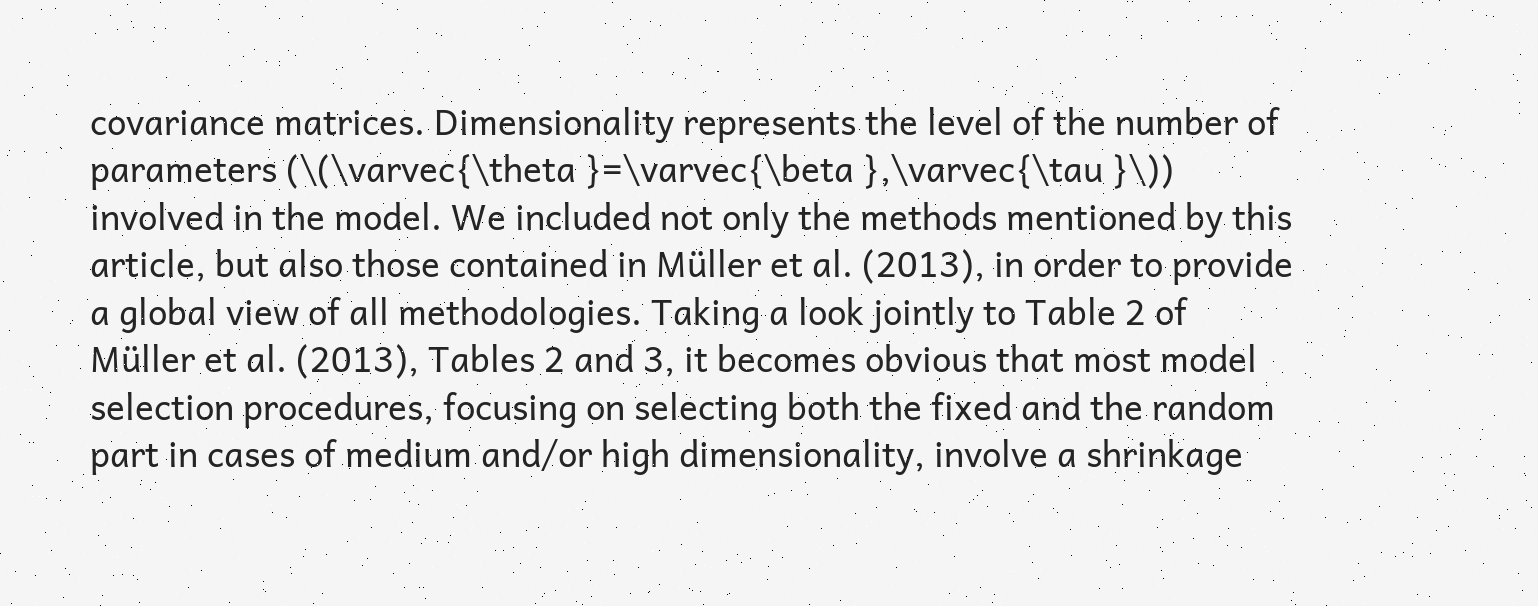covariance matrices. Dimensionality represents the level of the number of parameters (\(\varvec{\theta }=\varvec{\beta },\varvec{\tau }\)) involved in the model. We included not only the methods mentioned by this article, but also those contained in Müller et al. (2013), in order to provide a global view of all methodologies. Taking a look jointly to Table 2 of Müller et al. (2013), Tables 2 and 3, it becomes obvious that most model selection procedures, focusing on selecting both the fixed and the random part in cases of medium and/or high dimensionality, involve a shrinkage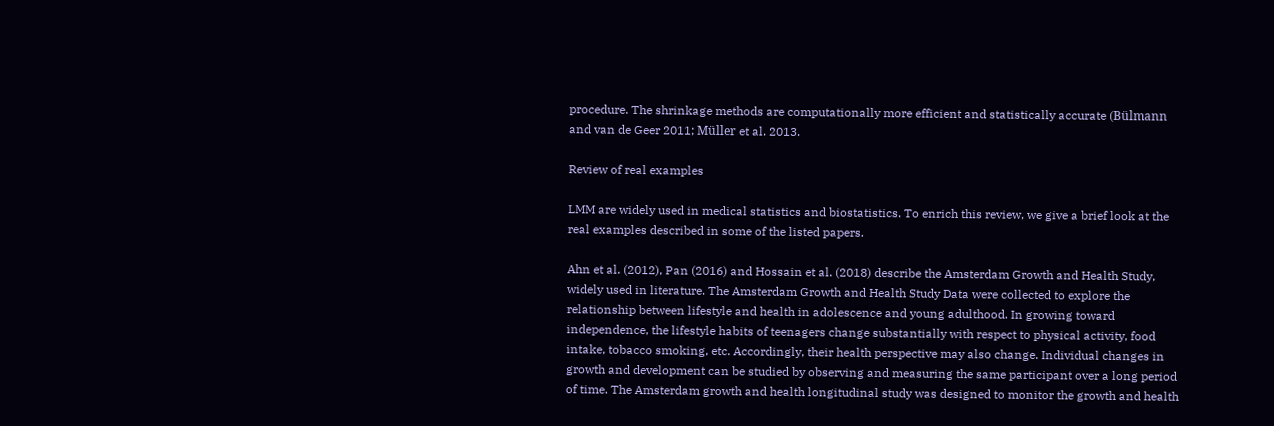procedure. The shrinkage methods are computationally more efficient and statistically accurate (Bülmann and van de Geer 2011; Müller et al. 2013.

Review of real examples

LMM are widely used in medical statistics and biostatistics. To enrich this review, we give a brief look at the real examples described in some of the listed papers.

Ahn et al. (2012), Pan (2016) and Hossain et al. (2018) describe the Amsterdam Growth and Health Study, widely used in literature. The Amsterdam Growth and Health Study Data were collected to explore the relationship between lifestyle and health in adolescence and young adulthood. In growing toward independence, the lifestyle habits of teenagers change substantially with respect to physical activity, food intake, tobacco smoking, etc. Accordingly, their health perspective may also change. Individual changes in growth and development can be studied by observing and measuring the same participant over a long period of time. The Amsterdam growth and health longitudinal study was designed to monitor the growth and health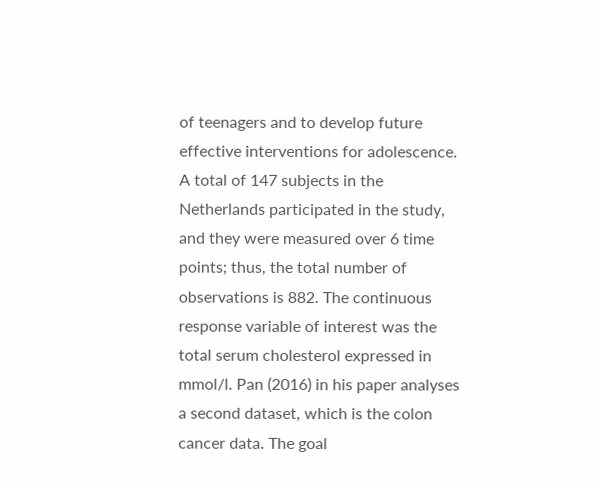of teenagers and to develop future effective interventions for adolescence. A total of 147 subjects in the Netherlands participated in the study, and they were measured over 6 time points; thus, the total number of observations is 882. The continuous response variable of interest was the total serum cholesterol expressed in mmol/l. Pan (2016) in his paper analyses a second dataset, which is the colon cancer data. The goal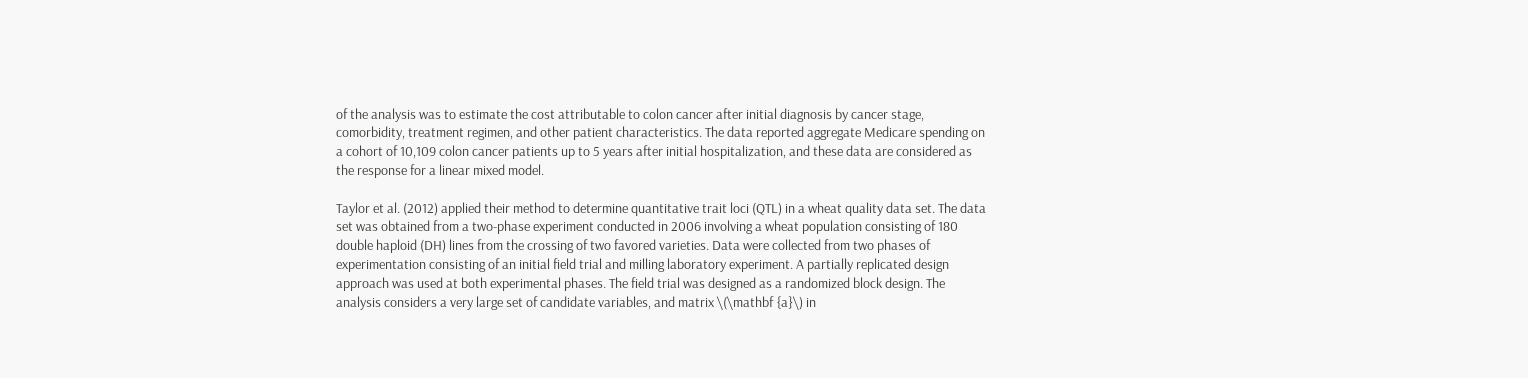of the analysis was to estimate the cost attributable to colon cancer after initial diagnosis by cancer stage, comorbidity, treatment regimen, and other patient characteristics. The data reported aggregate Medicare spending on a cohort of 10,109 colon cancer patients up to 5 years after initial hospitalization, and these data are considered as the response for a linear mixed model.

Taylor et al. (2012) applied their method to determine quantitative trait loci (QTL) in a wheat quality data set. The data set was obtained from a two-phase experiment conducted in 2006 involving a wheat population consisting of 180 double haploid (DH) lines from the crossing of two favored varieties. Data were collected from two phases of experimentation consisting of an initial field trial and milling laboratory experiment. A partially replicated design approach was used at both experimental phases. The field trial was designed as a randomized block design. The analysis considers a very large set of candidate variables, and matrix \(\mathbf {a}\) in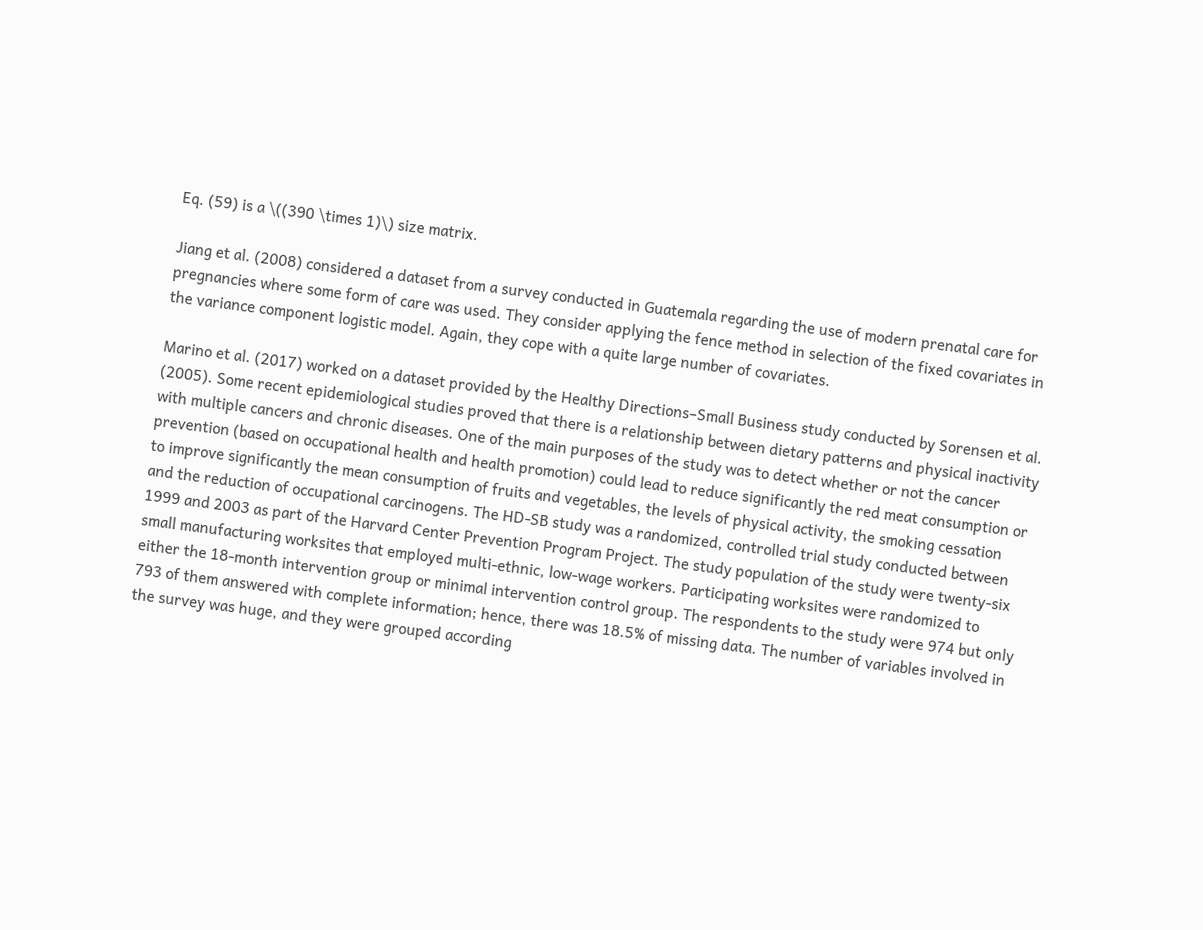Eq. (59) is a \((390 \times 1)\) size matrix.

Jiang et al. (2008) considered a dataset from a survey conducted in Guatemala regarding the use of modern prenatal care for pregnancies where some form of care was used. They consider applying the fence method in selection of the fixed covariates in the variance component logistic model. Again, they cope with a quite large number of covariates.

Marino et al. (2017) worked on a dataset provided by the Healthy Directions–Small Business study conducted by Sorensen et al. (2005). Some recent epidemiological studies proved that there is a relationship between dietary patterns and physical inactivity with multiple cancers and chronic diseases. One of the main purposes of the study was to detect whether or not the cancer prevention (based on occupational health and health promotion) could lead to reduce significantly the red meat consumption or to improve significantly the mean consumption of fruits and vegetables, the levels of physical activity, the smoking cessation and the reduction of occupational carcinogens. The HD-SB study was a randomized, controlled trial study conducted between 1999 and 2003 as part of the Harvard Center Prevention Program Project. The study population of the study were twenty-six small manufacturing worksites that employed multi-ethnic, low-wage workers. Participating worksites were randomized to either the 18-month intervention group or minimal intervention control group. The respondents to the study were 974 but only 793 of them answered with complete information; hence, there was 18.5% of missing data. The number of variables involved in the survey was huge, and they were grouped according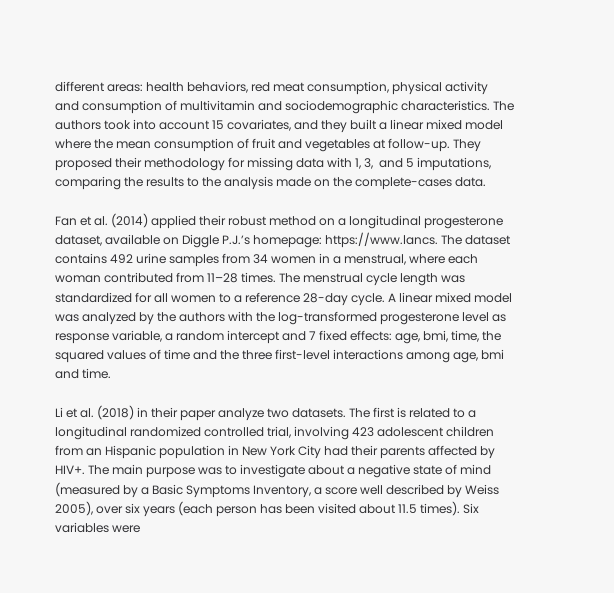different areas: health behaviors, red meat consumption, physical activity and consumption of multivitamin and sociodemographic characteristics. The authors took into account 15 covariates, and they built a linear mixed model where the mean consumption of fruit and vegetables at follow-up. They proposed their methodology for missing data with 1, 3,  and 5 imputations, comparing the results to the analysis made on the complete-cases data.

Fan et al. (2014) applied their robust method on a longitudinal progesterone dataset, available on Diggle P.J.’s homepage: https://www.lancs. The dataset contains 492 urine samples from 34 women in a menstrual, where each woman contributed from 11–28 times. The menstrual cycle length was standardized for all women to a reference 28-day cycle. A linear mixed model was analyzed by the authors with the log-transformed progesterone level as response variable, a random intercept and 7 fixed effects: age, bmi, time, the squared values of time and the three first-level interactions among age, bmi and time.

Li et al. (2018) in their paper analyze two datasets. The first is related to a longitudinal randomized controlled trial, involving 423 adolescent children from an Hispanic population in New York City had their parents affected by HIV+. The main purpose was to investigate about a negative state of mind (measured by a Basic Symptoms Inventory, a score well described by Weiss 2005), over six years (each person has been visited about 11.5 times). Six variables were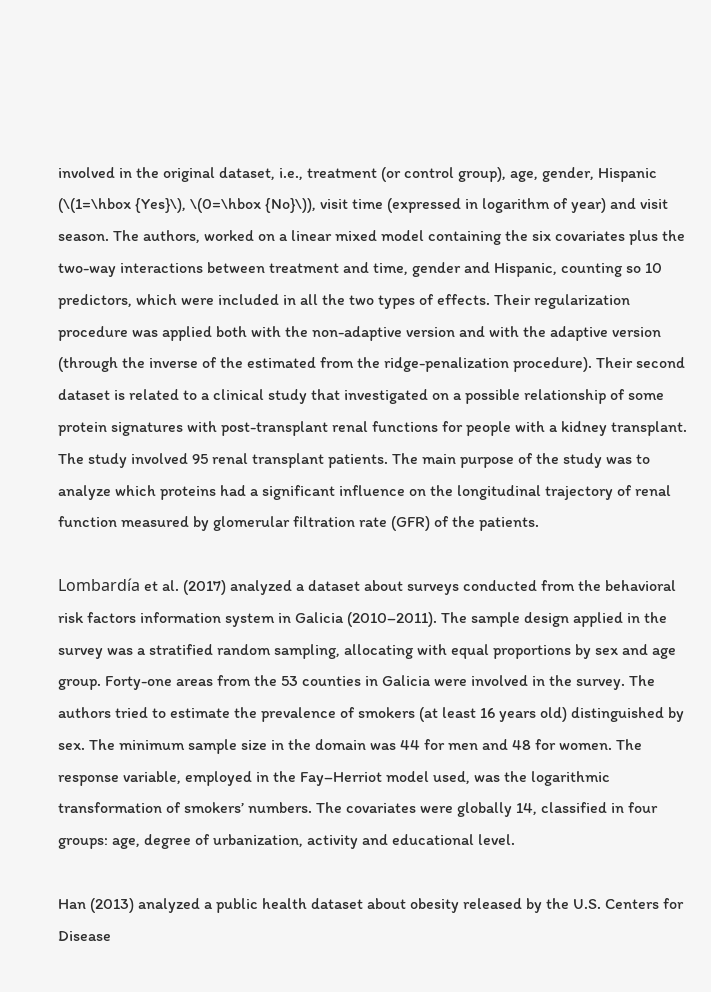involved in the original dataset, i.e., treatment (or control group), age, gender, Hispanic (\(1=\hbox {Yes}\), \(0=\hbox {No}\)), visit time (expressed in logarithm of year) and visit season. The authors, worked on a linear mixed model containing the six covariates plus the two-way interactions between treatment and time, gender and Hispanic, counting so 10 predictors, which were included in all the two types of effects. Their regularization procedure was applied both with the non-adaptive version and with the adaptive version (through the inverse of the estimated from the ridge-penalization procedure). Their second dataset is related to a clinical study that investigated on a possible relationship of some protein signatures with post-transplant renal functions for people with a kidney transplant. The study involved 95 renal transplant patients. The main purpose of the study was to analyze which proteins had a significant influence on the longitudinal trajectory of renal function measured by glomerular filtration rate (GFR) of the patients.

Lombardía et al. (2017) analyzed a dataset about surveys conducted from the behavioral risk factors information system in Galicia (2010–2011). The sample design applied in the survey was a stratified random sampling, allocating with equal proportions by sex and age group. Forty-one areas from the 53 counties in Galicia were involved in the survey. The authors tried to estimate the prevalence of smokers (at least 16 years old) distinguished by sex. The minimum sample size in the domain was 44 for men and 48 for women. The response variable, employed in the Fay–Herriot model used, was the logarithmic transformation of smokers’ numbers. The covariates were globally 14, classified in four groups: age, degree of urbanization, activity and educational level.

Han (2013) analyzed a public health dataset about obesity released by the U.S. Centers for Disease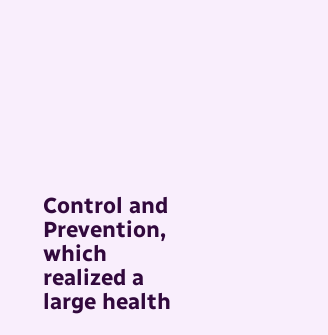Control and Prevention, which realized a large health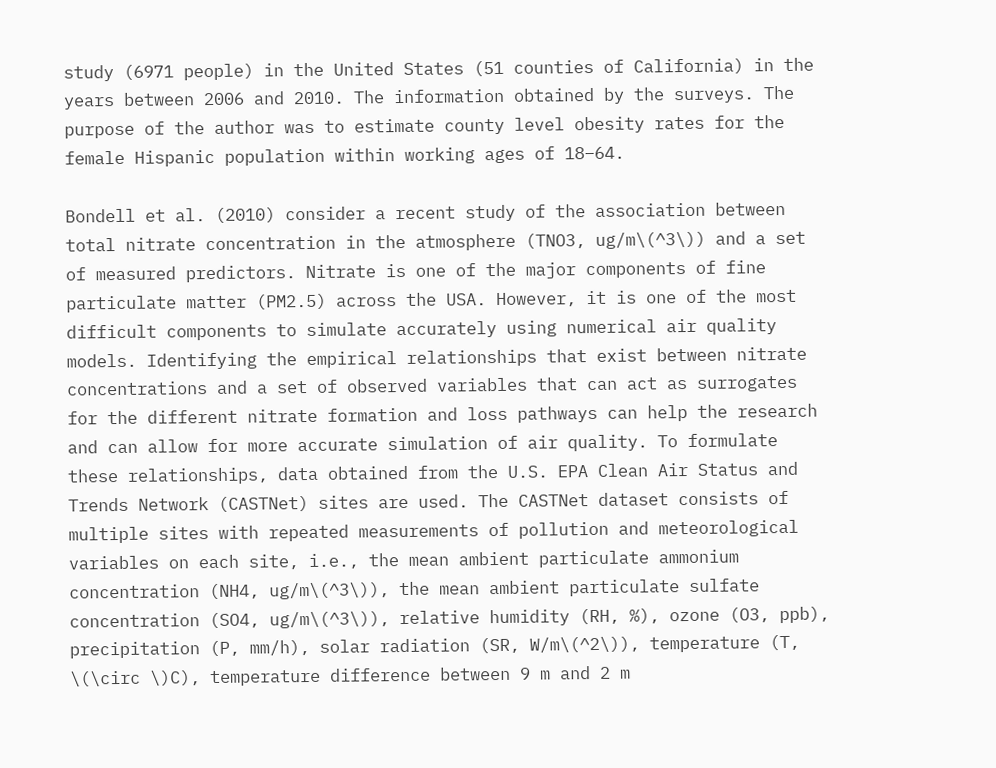study (6971 people) in the United States (51 counties of California) in the years between 2006 and 2010. The information obtained by the surveys. The purpose of the author was to estimate county level obesity rates for the female Hispanic population within working ages of 18–64.

Bondell et al. (2010) consider a recent study of the association between total nitrate concentration in the atmosphere (TNO3, ug/m\(^3\)) and a set of measured predictors. Nitrate is one of the major components of fine particulate matter (PM2.5) across the USA. However, it is one of the most difficult components to simulate accurately using numerical air quality models. Identifying the empirical relationships that exist between nitrate concentrations and a set of observed variables that can act as surrogates for the different nitrate formation and loss pathways can help the research and can allow for more accurate simulation of air quality. To formulate these relationships, data obtained from the U.S. EPA Clean Air Status and Trends Network (CASTNet) sites are used. The CASTNet dataset consists of multiple sites with repeated measurements of pollution and meteorological variables on each site, i.e., the mean ambient particulate ammonium concentration (NH4, ug/m\(^3\)), the mean ambient particulate sulfate concentration (SO4, ug/m\(^3\)), relative humidity (RH, %), ozone (O3, ppb), precipitation (P, mm/h), solar radiation (SR, W/m\(^2\)), temperature (T, \(\circ \)C), temperature difference between 9 m and 2 m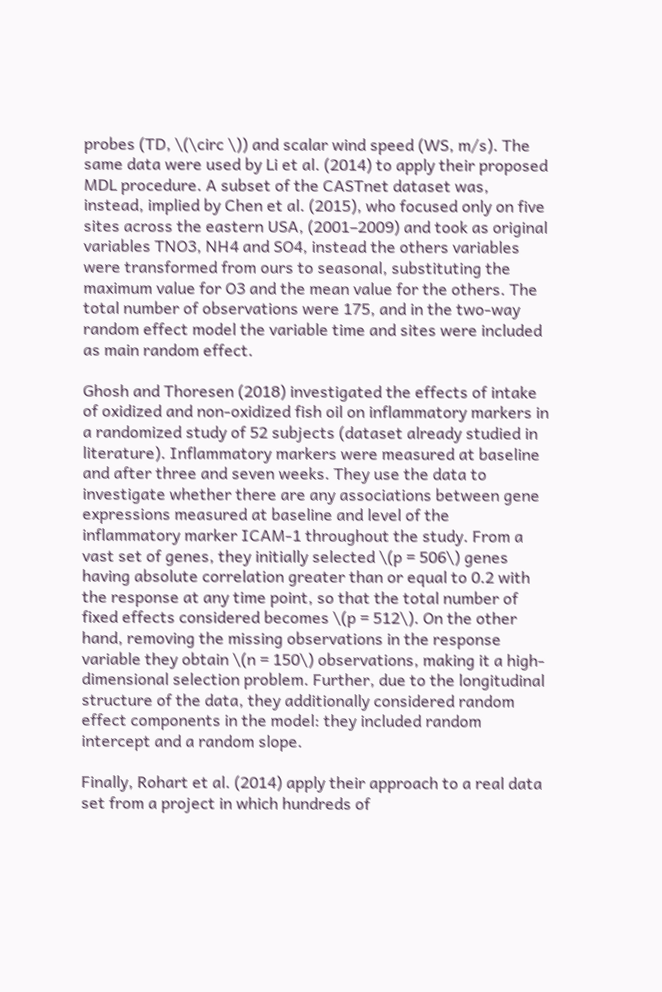probes (TD, \(\circ \)) and scalar wind speed (WS, m/s). The same data were used by Li et al. (2014) to apply their proposed MDL procedure. A subset of the CASTnet dataset was, instead, implied by Chen et al. (2015), who focused only on five sites across the eastern USA, (2001–2009) and took as original variables TNO3, NH4 and SO4, instead the others variables were transformed from ours to seasonal, substituting the maximum value for O3 and the mean value for the others. The total number of observations were 175, and in the two-way random effect model the variable time and sites were included as main random effect.

Ghosh and Thoresen (2018) investigated the effects of intake of oxidized and non-oxidized fish oil on inflammatory markers in a randomized study of 52 subjects (dataset already studied in literature). Inflammatory markers were measured at baseline and after three and seven weeks. They use the data to investigate whether there are any associations between gene expressions measured at baseline and level of the inflammatory marker ICAM-1 throughout the study. From a vast set of genes, they initially selected \(p = 506\) genes having absolute correlation greater than or equal to 0.2 with the response at any time point, so that the total number of fixed effects considered becomes \(p = 512\). On the other hand, removing the missing observations in the response variable they obtain \(n = 150\) observations, making it a high-dimensional selection problem. Further, due to the longitudinal structure of the data, they additionally considered random effect components in the model: they included random intercept and a random slope.

Finally, Rohart et al. (2014) apply their approach to a real data set from a project in which hundreds of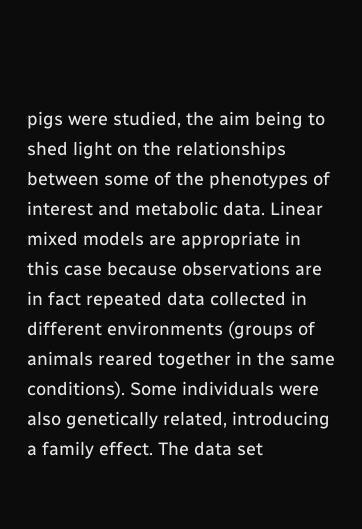pigs were studied, the aim being to shed light on the relationships between some of the phenotypes of interest and metabolic data. Linear mixed models are appropriate in this case because observations are in fact repeated data collected in different environments (groups of animals reared together in the same conditions). Some individuals were also genetically related, introducing a family effect. The data set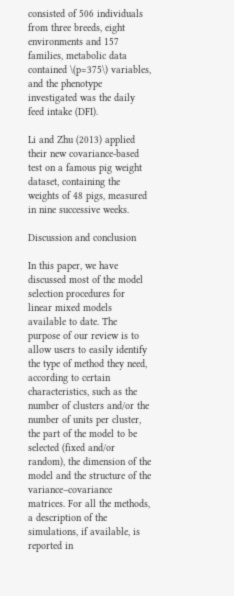consisted of 506 individuals from three breeds, eight environments and 157 families, metabolic data contained \(p=375\) variables, and the phenotype investigated was the daily feed intake (DFI).

Li and Zhu (2013) applied their new covariance-based test on a famous pig weight dataset, containing the weights of 48 pigs, measured in nine successive weeks.

Discussion and conclusion

In this paper, we have discussed most of the model selection procedures for linear mixed models available to date. The purpose of our review is to allow users to easily identify the type of method they need, according to certain characteristics, such as the number of clusters and/or the number of units per cluster, the part of the model to be selected (fixed and/or random), the dimension of the model and the structure of the variance–covariance matrices. For all the methods, a description of the simulations, if available, is reported in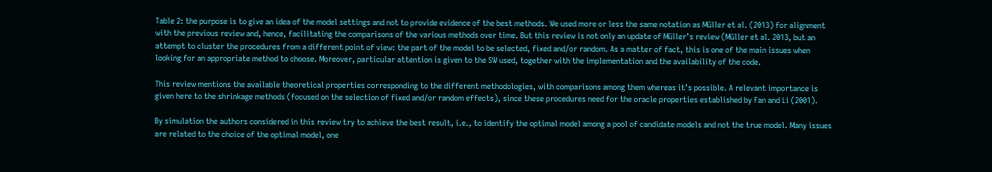Table 2: the purpose is to give an idea of the model settings and not to provide evidence of the best methods. We used more or less the same notation as Müller et al. (2013) for alignment with the previous review and, hence, facilitating the comparisons of the various methods over time. But this review is not only an update of Müller’s review (Müller et al. 2013, but an attempt to cluster the procedures from a different point of view: the part of the model to be selected, fixed and/or random. As a matter of fact, this is one of the main issues when looking for an appropriate method to choose. Moreover, particular attention is given to the SW used, together with the implementation and the availability of the code.

This review mentions the available theoretical properties corresponding to the different methodologies, with comparisons among them whereas it’s possible. A relevant importance is given here to the shrinkage methods (focused on the selection of fixed and/or random effects), since these procedures need for the oracle properties established by Fan and Li (2001).

By simulation the authors considered in this review try to achieve the best result, i.e., to identify the optimal model among a pool of candidate models and not the true model. Many issues are related to the choice of the optimal model, one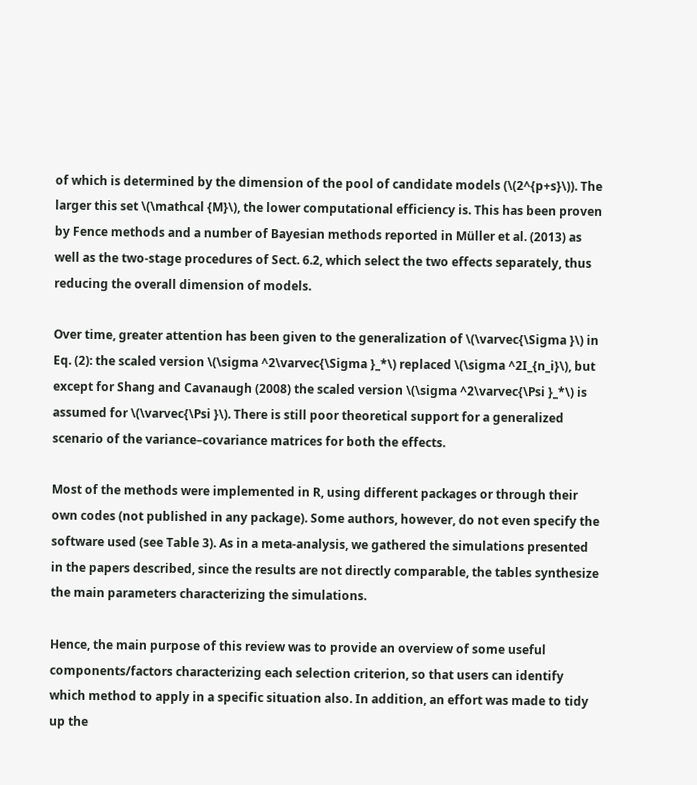of which is determined by the dimension of the pool of candidate models (\(2^{p+s}\)). The larger this set \(\mathcal {M}\), the lower computational efficiency is. This has been proven by Fence methods and a number of Bayesian methods reported in Müller et al. (2013) as well as the two-stage procedures of Sect. 6.2, which select the two effects separately, thus reducing the overall dimension of models.

Over time, greater attention has been given to the generalization of \(\varvec{\Sigma }\) in Eq. (2): the scaled version \(\sigma ^2\varvec{\Sigma }_*\) replaced \(\sigma ^2I_{n_i}\), but except for Shang and Cavanaugh (2008) the scaled version \(\sigma ^2\varvec{\Psi }_*\) is assumed for \(\varvec{\Psi }\). There is still poor theoretical support for a generalized scenario of the variance–covariance matrices for both the effects.

Most of the methods were implemented in R, using different packages or through their own codes (not published in any package). Some authors, however, do not even specify the software used (see Table 3). As in a meta-analysis, we gathered the simulations presented in the papers described, since the results are not directly comparable, the tables synthesize the main parameters characterizing the simulations.

Hence, the main purpose of this review was to provide an overview of some useful components/factors characterizing each selection criterion, so that users can identify which method to apply in a specific situation also. In addition, an effort was made to tidy up the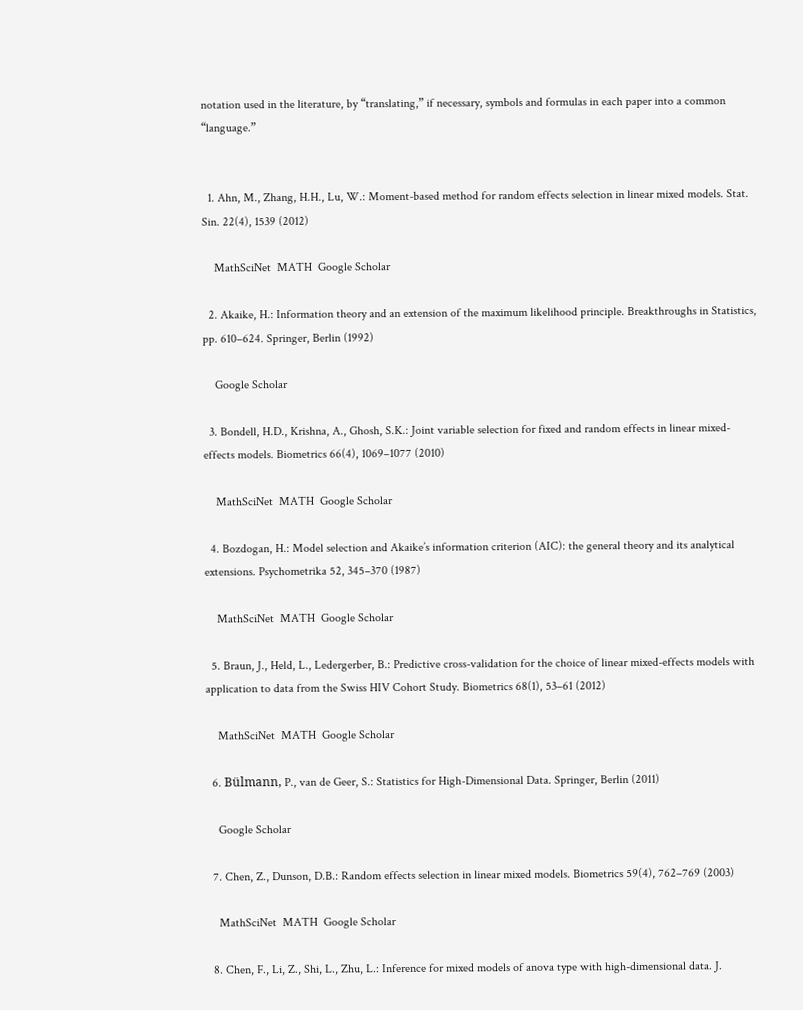notation used in the literature, by “translating,” if necessary, symbols and formulas in each paper into a common “language.”


  1. Ahn, M., Zhang, H.H., Lu, W.: Moment-based method for random effects selection in linear mixed models. Stat. Sin. 22(4), 1539 (2012)

    MathSciNet  MATH  Google Scholar

  2. Akaike, H.: Information theory and an extension of the maximum likelihood principle. Breakthroughs in Statistics, pp. 610–624. Springer, Berlin (1992)

    Google Scholar

  3. Bondell, H.D., Krishna, A., Ghosh, S.K.: Joint variable selection for fixed and random effects in linear mixed-effects models. Biometrics 66(4), 1069–1077 (2010)

    MathSciNet  MATH  Google Scholar

  4. Bozdogan, H.: Model selection and Akaike’s information criterion (AIC): the general theory and its analytical extensions. Psychometrika 52, 345–370 (1987)

    MathSciNet  MATH  Google Scholar

  5. Braun, J., Held, L., Ledergerber, B.: Predictive cross-validation for the choice of linear mixed-effects models with application to data from the Swiss HIV Cohort Study. Biometrics 68(1), 53–61 (2012)

    MathSciNet  MATH  Google Scholar

  6. Bülmann, P., van de Geer, S.: Statistics for High-Dimensional Data. Springer, Berlin (2011)

    Google Scholar

  7. Chen, Z., Dunson, D.B.: Random effects selection in linear mixed models. Biometrics 59(4), 762–769 (2003)

    MathSciNet  MATH  Google Scholar

  8. Chen, F., Li, Z., Shi, L., Zhu, L.: Inference for mixed models of anova type with high-dimensional data. J.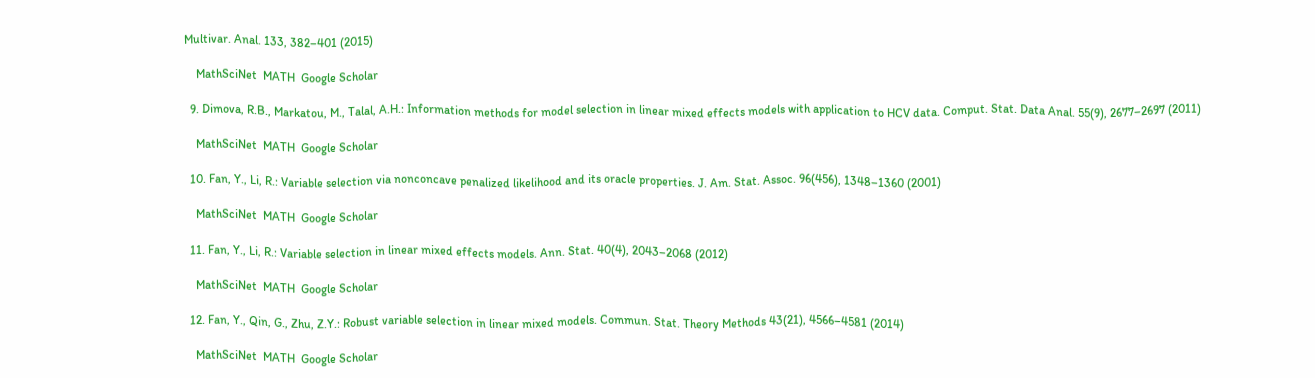Multivar. Anal. 133, 382–401 (2015)

    MathSciNet  MATH  Google Scholar

  9. Dimova, R.B., Markatou, M., Talal, A.H.: Information methods for model selection in linear mixed effects models with application to HCV data. Comput. Stat. Data Anal. 55(9), 2677–2697 (2011)

    MathSciNet  MATH  Google Scholar

  10. Fan, Y., Li, R.: Variable selection via nonconcave penalized likelihood and its oracle properties. J. Am. Stat. Assoc. 96(456), 1348–1360 (2001)

    MathSciNet  MATH  Google Scholar

  11. Fan, Y., Li, R.: Variable selection in linear mixed effects models. Ann. Stat. 40(4), 2043–2068 (2012)

    MathSciNet  MATH  Google Scholar

  12. Fan, Y., Qin, G., Zhu, Z.Y.: Robust variable selection in linear mixed models. Commun. Stat. Theory Methods 43(21), 4566–4581 (2014)

    MathSciNet  MATH  Google Scholar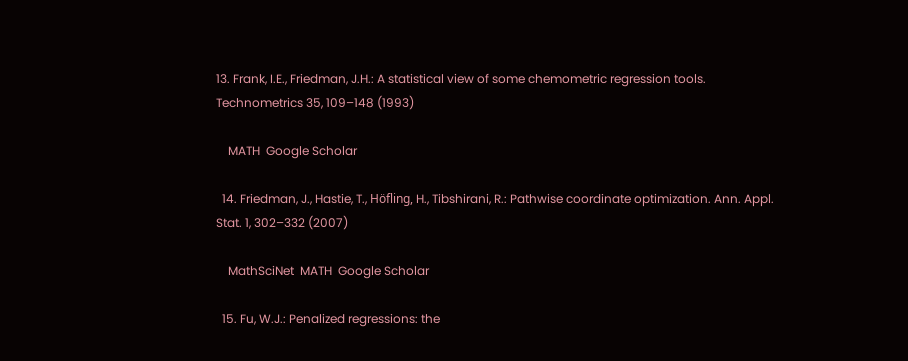13. Frank, I.E., Friedman, J.H.: A statistical view of some chemometric regression tools. Technometrics 35, 109–148 (1993)

    MATH  Google Scholar

  14. Friedman, J., Hastie, T., Höfling, H., Tibshirani, R.: Pathwise coordinate optimization. Ann. Appl. Stat. 1, 302–332 (2007)

    MathSciNet  MATH  Google Scholar

  15. Fu, W.J.: Penalized regressions: the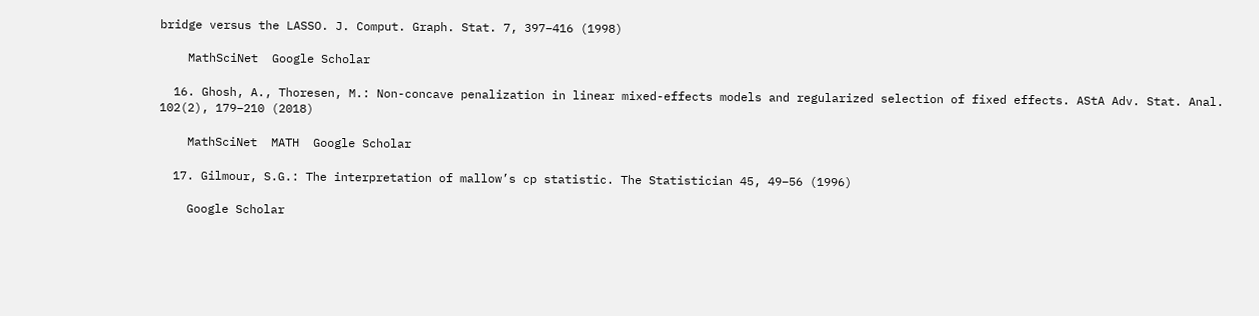bridge versus the LASSO. J. Comput. Graph. Stat. 7, 397–416 (1998)

    MathSciNet  Google Scholar

  16. Ghosh, A., Thoresen, M.: Non-concave penalization in linear mixed-effects models and regularized selection of fixed effects. AStA Adv. Stat. Anal. 102(2), 179–210 (2018)

    MathSciNet  MATH  Google Scholar

  17. Gilmour, S.G.: The interpretation of mallow’s cp statistic. The Statistician 45, 49–56 (1996)

    Google Scholar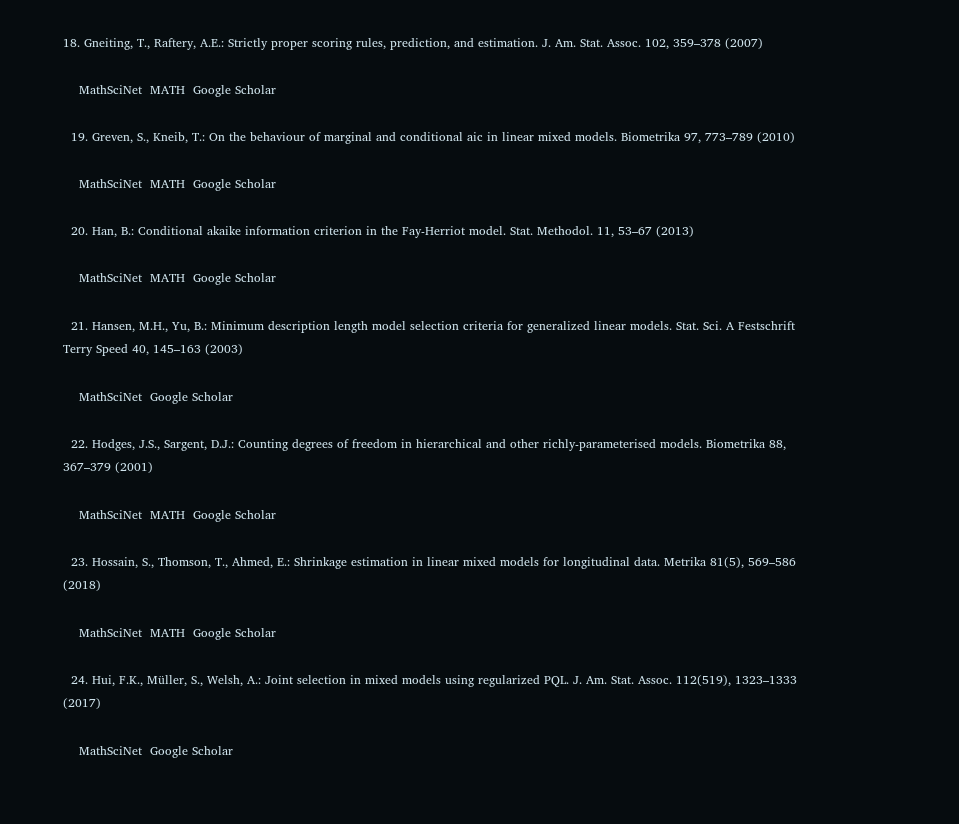18. Gneiting, T., Raftery, A.E.: Strictly proper scoring rules, prediction, and estimation. J. Am. Stat. Assoc. 102, 359–378 (2007)

    MathSciNet  MATH  Google Scholar

  19. Greven, S., Kneib, T.: On the behaviour of marginal and conditional aic in linear mixed models. Biometrika 97, 773–789 (2010)

    MathSciNet  MATH  Google Scholar

  20. Han, B.: Conditional akaike information criterion in the Fay-Herriot model. Stat. Methodol. 11, 53–67 (2013)

    MathSciNet  MATH  Google Scholar

  21. Hansen, M.H., Yu, B.: Minimum description length model selection criteria for generalized linear models. Stat. Sci. A Festschrift Terry Speed 40, 145–163 (2003)

    MathSciNet  Google Scholar

  22. Hodges, J.S., Sargent, D.J.: Counting degrees of freedom in hierarchical and other richly-parameterised models. Biometrika 88, 367–379 (2001)

    MathSciNet  MATH  Google Scholar

  23. Hossain, S., Thomson, T., Ahmed, E.: Shrinkage estimation in linear mixed models for longitudinal data. Metrika 81(5), 569–586 (2018)

    MathSciNet  MATH  Google Scholar

  24. Hui, F.K., Müller, S., Welsh, A.: Joint selection in mixed models using regularized PQL. J. Am. Stat. Assoc. 112(519), 1323–1333 (2017)

    MathSciNet  Google Scholar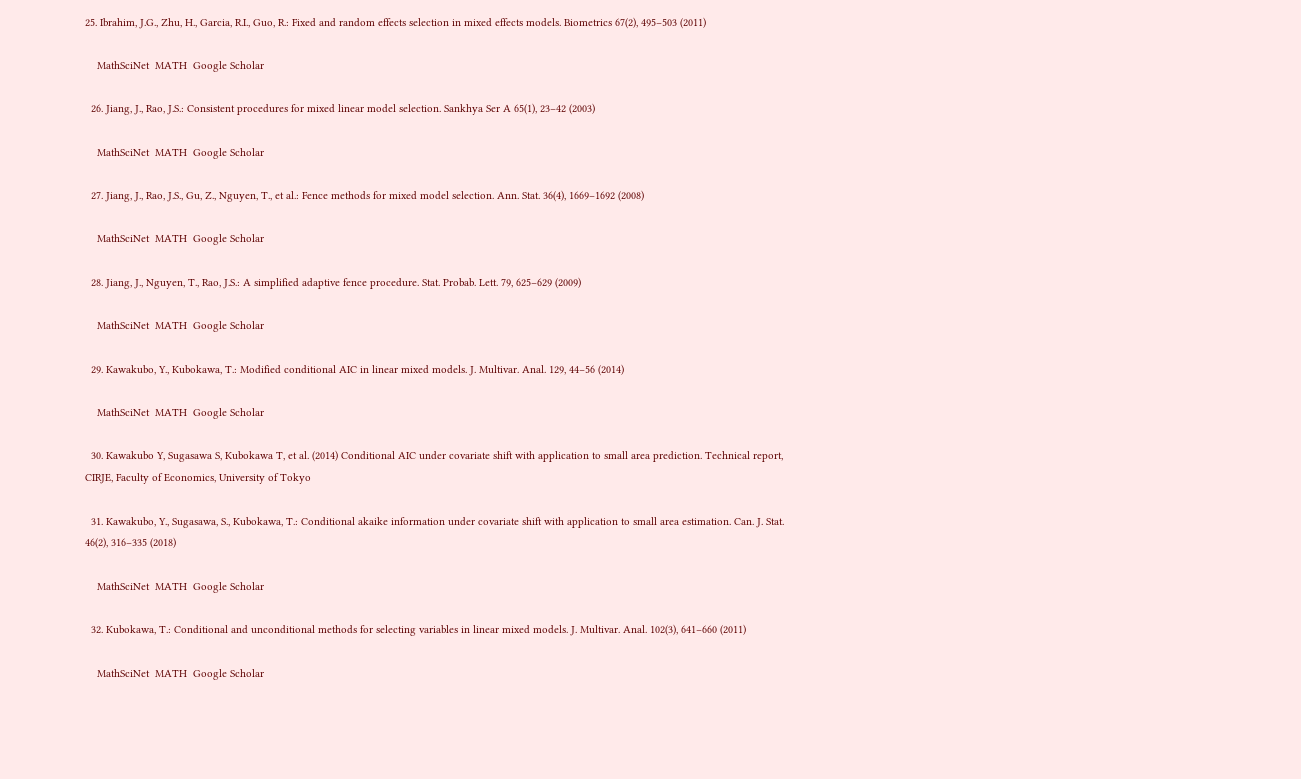25. Ibrahim, J.G., Zhu, H., Garcia, R.I., Guo, R.: Fixed and random effects selection in mixed effects models. Biometrics 67(2), 495–503 (2011)

    MathSciNet  MATH  Google Scholar

  26. Jiang, J., Rao, J.S.: Consistent procedures for mixed linear model selection. Sankhya Ser A 65(1), 23–42 (2003)

    MathSciNet  MATH  Google Scholar

  27. Jiang, J., Rao, J.S., Gu, Z., Nguyen, T., et al.: Fence methods for mixed model selection. Ann. Stat. 36(4), 1669–1692 (2008)

    MathSciNet  MATH  Google Scholar

  28. Jiang, J., Nguyen, T., Rao, J.S.: A simplified adaptive fence procedure. Stat. Probab. Lett. 79, 625–629 (2009)

    MathSciNet  MATH  Google Scholar

  29. Kawakubo, Y., Kubokawa, T.: Modified conditional AIC in linear mixed models. J. Multivar. Anal. 129, 44–56 (2014)

    MathSciNet  MATH  Google Scholar

  30. Kawakubo Y, Sugasawa S, Kubokawa T, et al. (2014) Conditional AIC under covariate shift with application to small area prediction. Technical report, CIRJE, Faculty of Economics, University of Tokyo

  31. Kawakubo, Y., Sugasawa, S., Kubokawa, T.: Conditional akaike information under covariate shift with application to small area estimation. Can. J. Stat. 46(2), 316–335 (2018)

    MathSciNet  MATH  Google Scholar

  32. Kubokawa, T.: Conditional and unconditional methods for selecting variables in linear mixed models. J. Multivar. Anal. 102(3), 641–660 (2011)

    MathSciNet  MATH  Google Scholar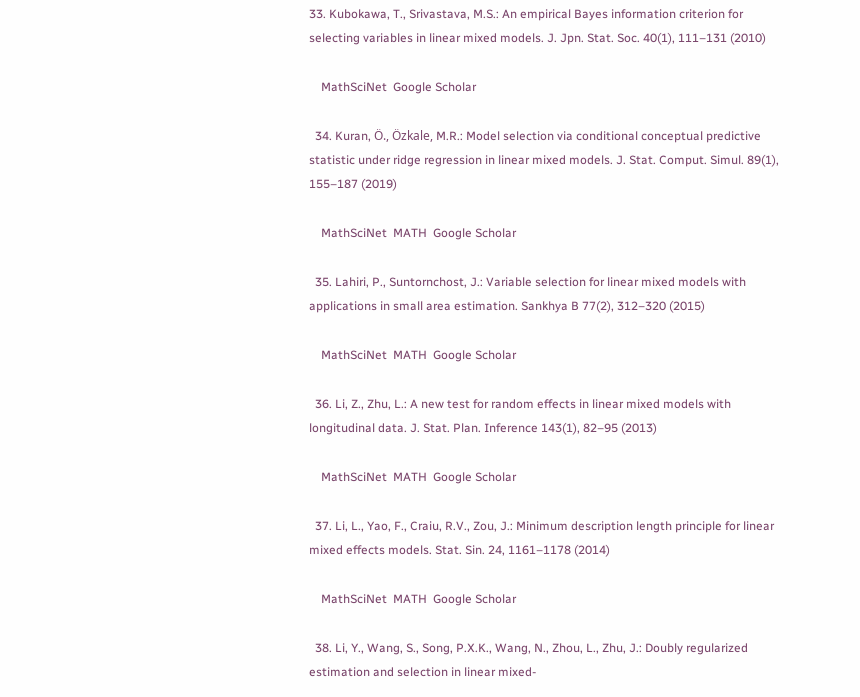33. Kubokawa, T., Srivastava, M.S.: An empirical Bayes information criterion for selecting variables in linear mixed models. J. Jpn. Stat. Soc. 40(1), 111–131 (2010)

    MathSciNet  Google Scholar

  34. Kuran, Ö., Özkale, M.R.: Model selection via conditional conceptual predictive statistic under ridge regression in linear mixed models. J. Stat. Comput. Simul. 89(1), 155–187 (2019)

    MathSciNet  MATH  Google Scholar

  35. Lahiri, P., Suntornchost, J.: Variable selection for linear mixed models with applications in small area estimation. Sankhya B 77(2), 312–320 (2015)

    MathSciNet  MATH  Google Scholar

  36. Li, Z., Zhu, L.: A new test for random effects in linear mixed models with longitudinal data. J. Stat. Plan. Inference 143(1), 82–95 (2013)

    MathSciNet  MATH  Google Scholar

  37. Li, L., Yao, F., Craiu, R.V., Zou, J.: Minimum description length principle for linear mixed effects models. Stat. Sin. 24, 1161–1178 (2014)

    MathSciNet  MATH  Google Scholar

  38. Li, Y., Wang, S., Song, P.X.K., Wang, N., Zhou, L., Zhu, J.: Doubly regularized estimation and selection in linear mixed-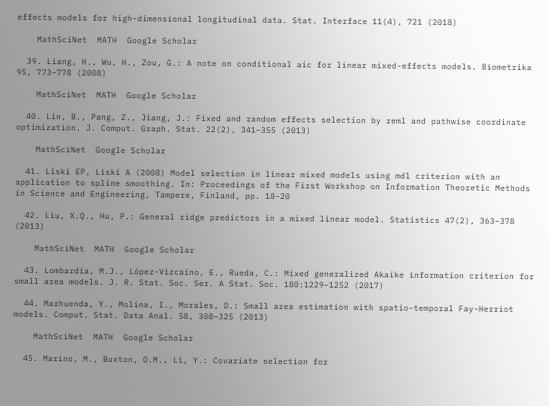effects models for high-dimensional longitudinal data. Stat. Interface 11(4), 721 (2018)

    MathSciNet  MATH  Google Scholar

  39. Liang, H., Wu, H., Zou, G.: A note on conditional aic for linear mixed-effects models. Biometrika 95, 773–778 (2008)

    MathSciNet  MATH  Google Scholar

  40. Lin, B., Pang, Z., Jiang, J.: Fixed and random effects selection by reml and pathwise coordinate optimization. J. Comput. Graph. Stat. 22(2), 341–355 (2013)

    MathSciNet  Google Scholar

  41. Liski EP, Liski A (2008) Model selection in linear mixed models using mdl criterion with an application to spline smoothing. In: Proceedings of the First Workshop on Information Theoretic Methods in Science and Engineering, Tampere, Finland, pp. 18–20

  42. Liu, X.Q., Hu, P.: General ridge predictors in a mixed linear model. Statistics 47(2), 363–378 (2013)

    MathSciNet  MATH  Google Scholar

  43. Lombardía, M.J., López-Vizcaíno, E., Rueda, C.: Mixed generalized Akaike information criterion for small area models. J. R. Stat. Soc. Ser. A Stat. Soc. 180:1229–1252 (2017)

  44. Marhuenda, Y., Molina, I., Morales, D.: Small area estimation with spatio-temporal Fay-Herriot models. Comput. Stat. Data Anal. 58, 308–325 (2013)

    MathSciNet  MATH  Google Scholar

  45. Marino, M., Buxton, O.M., Li, Y.: Covariate selection for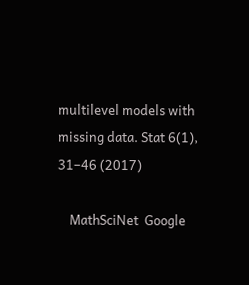multilevel models with missing data. Stat 6(1), 31–46 (2017)

    MathSciNet  Google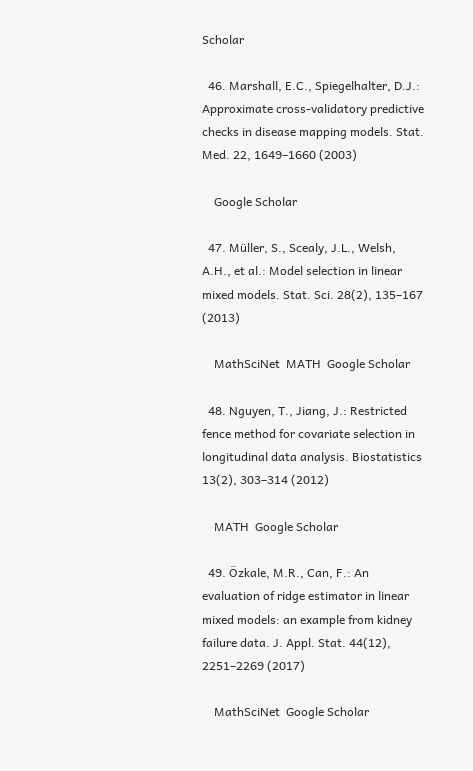Scholar

  46. Marshall, E.C., Spiegelhalter, D.J.: Approximate cross-validatory predictive checks in disease mapping models. Stat. Med. 22, 1649–1660 (2003)

    Google Scholar

  47. Müller, S., Scealy, J.L., Welsh, A.H., et al.: Model selection in linear mixed models. Stat. Sci. 28(2), 135–167 (2013)

    MathSciNet  MATH  Google Scholar

  48. Nguyen, T., Jiang, J.: Restricted fence method for covariate selection in longitudinal data analysis. Biostatistics 13(2), 303–314 (2012)

    MATH  Google Scholar

  49. Özkale, M.R., Can, F.: An evaluation of ridge estimator in linear mixed models: an example from kidney failure data. J. Appl. Stat. 44(12), 2251–2269 (2017)

    MathSciNet  Google Scholar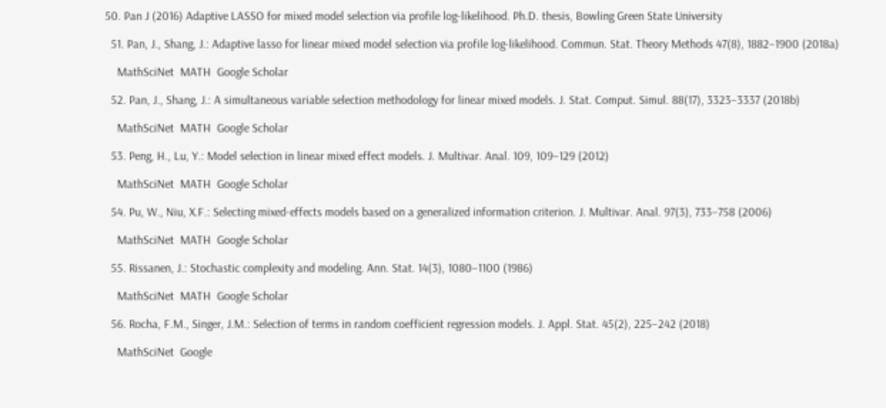50. Pan J (2016) Adaptive LASSO for mixed model selection via profile log-likelihood. Ph.D. thesis, Bowling Green State University

  51. Pan, J., Shang, J.: Adaptive lasso for linear mixed model selection via profile log-likelihood. Commun. Stat. Theory Methods 47(8), 1882–1900 (2018a)

    MathSciNet  MATH  Google Scholar

  52. Pan, J., Shang, J.: A simultaneous variable selection methodology for linear mixed models. J. Stat. Comput. Simul. 88(17), 3323–3337 (2018b)

    MathSciNet  MATH  Google Scholar

  53. Peng, H., Lu, Y.: Model selection in linear mixed effect models. J. Multivar. Anal. 109, 109–129 (2012)

    MathSciNet  MATH  Google Scholar

  54. Pu, W., Niu, X.F.: Selecting mixed-effects models based on a generalized information criterion. J. Multivar. Anal. 97(3), 733–758 (2006)

    MathSciNet  MATH  Google Scholar

  55. Rissanen, J.: Stochastic complexity and modeling. Ann. Stat. 14(3), 1080–1100 (1986)

    MathSciNet  MATH  Google Scholar

  56. Rocha, F.M., Singer, J.M.: Selection of terms in random coefficient regression models. J. Appl. Stat. 45(2), 225–242 (2018)

    MathSciNet  Google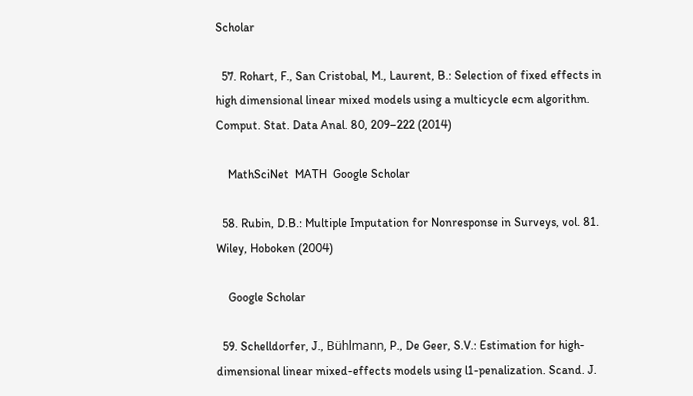Scholar

  57. Rohart, F., San Cristobal, M., Laurent, B.: Selection of fixed effects in high dimensional linear mixed models using a multicycle ecm algorithm. Comput. Stat. Data Anal. 80, 209–222 (2014)

    MathSciNet  MATH  Google Scholar

  58. Rubin, D.B.: Multiple Imputation for Nonresponse in Surveys, vol. 81. Wiley, Hoboken (2004)

    Google Scholar

  59. Schelldorfer, J., Bühlmann, P., De Geer, S.V.: Estimation for high-dimensional linear mixed-effects models using l1-penalization. Scand. J.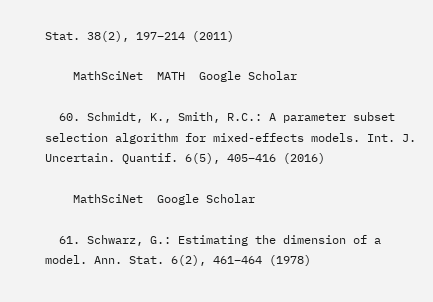Stat. 38(2), 197–214 (2011)

    MathSciNet  MATH  Google Scholar

  60. Schmidt, K., Smith, R.C.: A parameter subset selection algorithm for mixed-effects models. Int. J. Uncertain. Quantif. 6(5), 405–416 (2016)

    MathSciNet  Google Scholar

  61. Schwarz, G.: Estimating the dimension of a model. Ann. Stat. 6(2), 461–464 (1978)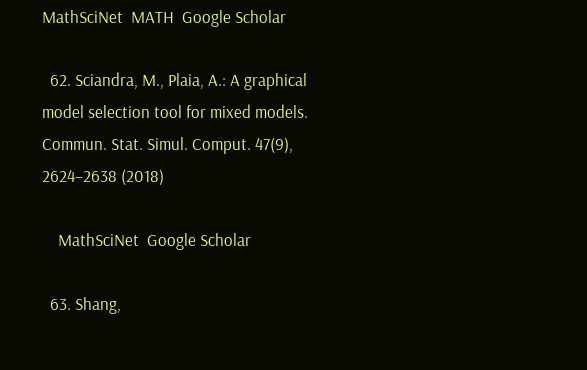MathSciNet  MATH  Google Scholar

  62. Sciandra, M., Plaia, A.: A graphical model selection tool for mixed models. Commun. Stat. Simul. Comput. 47(9), 2624–2638 (2018)

    MathSciNet  Google Scholar

  63. Shang,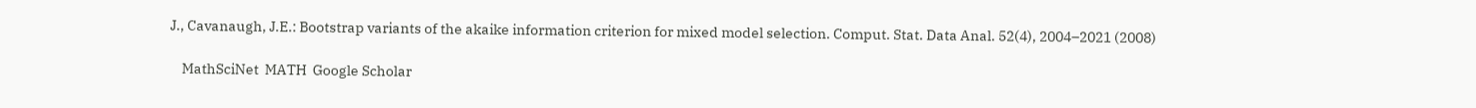J., Cavanaugh, J.E.: Bootstrap variants of the akaike information criterion for mixed model selection. Comput. Stat. Data Anal. 52(4), 2004–2021 (2008)

    MathSciNet  MATH  Google Scholar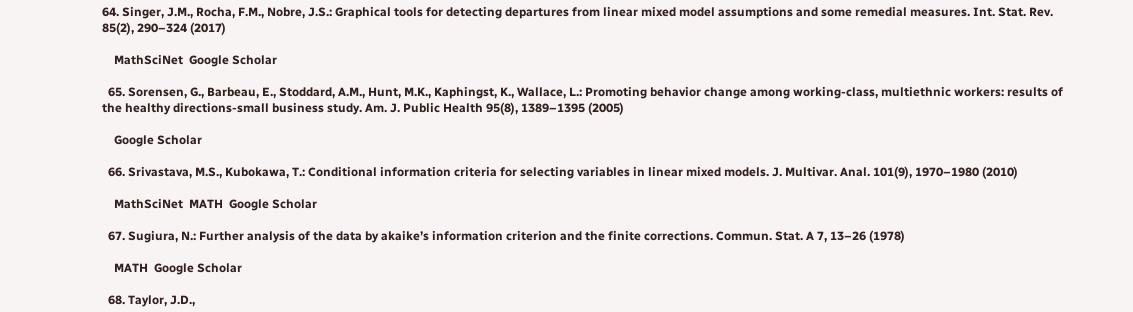64. Singer, J.M., Rocha, F.M., Nobre, J.S.: Graphical tools for detecting departures from linear mixed model assumptions and some remedial measures. Int. Stat. Rev. 85(2), 290–324 (2017)

    MathSciNet  Google Scholar

  65. Sorensen, G., Barbeau, E., Stoddard, A.M., Hunt, M.K., Kaphingst, K., Wallace, L.: Promoting behavior change among working-class, multiethnic workers: results of the healthy directions-small business study. Am. J. Public Health 95(8), 1389–1395 (2005)

    Google Scholar

  66. Srivastava, M.S., Kubokawa, T.: Conditional information criteria for selecting variables in linear mixed models. J. Multivar. Anal. 101(9), 1970–1980 (2010)

    MathSciNet  MATH  Google Scholar

  67. Sugiura, N.: Further analysis of the data by akaike’s information criterion and the finite corrections. Commun. Stat. A 7, 13–26 (1978)

    MATH  Google Scholar

  68. Taylor, J.D.,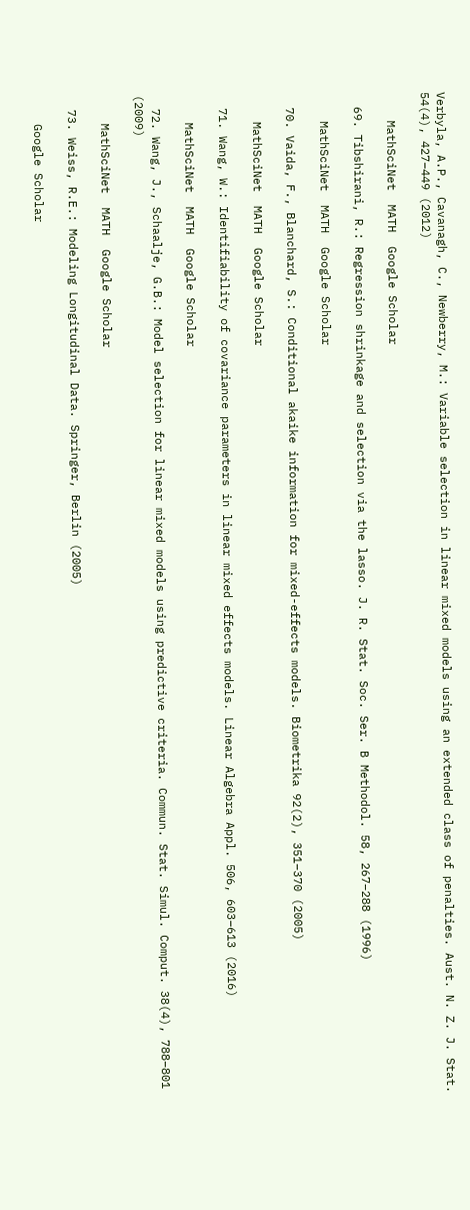Verbyla, A.P., Cavanagh, C., Newberry, M.: Variable selection in linear mixed models using an extended class of penalties. Aust. N. Z. J. Stat. 54(4), 427–449 (2012)

    MathSciNet  MATH  Google Scholar

  69. Tibshirani, R.: Regression shrinkage and selection via the lasso. J. R. Stat. Soc. Ser. B Methodol. 58, 267–288 (1996)

    MathSciNet  MATH  Google Scholar

  70. Vaida, F., Blanchard, S.: Conditional akaike information for mixed-effects models. Biometrika 92(2), 351–370 (2005)

    MathSciNet  MATH  Google Scholar

  71. Wang, W.: Identifiability of covariance parameters in linear mixed effects models. Linear Algebra Appl. 506, 603–613 (2016)

    MathSciNet  MATH  Google Scholar

  72. Wang, J., Schaalje, G.B.: Model selection for linear mixed models using predictive criteria. Commun. Stat. Simul. Comput. 38(4), 788–801 (2009)

    MathSciNet  MATH  Google Scholar

  73. Weiss, R.E.: Modeling Longitudinal Data. Springer, Berlin (2005)

    Google Scholar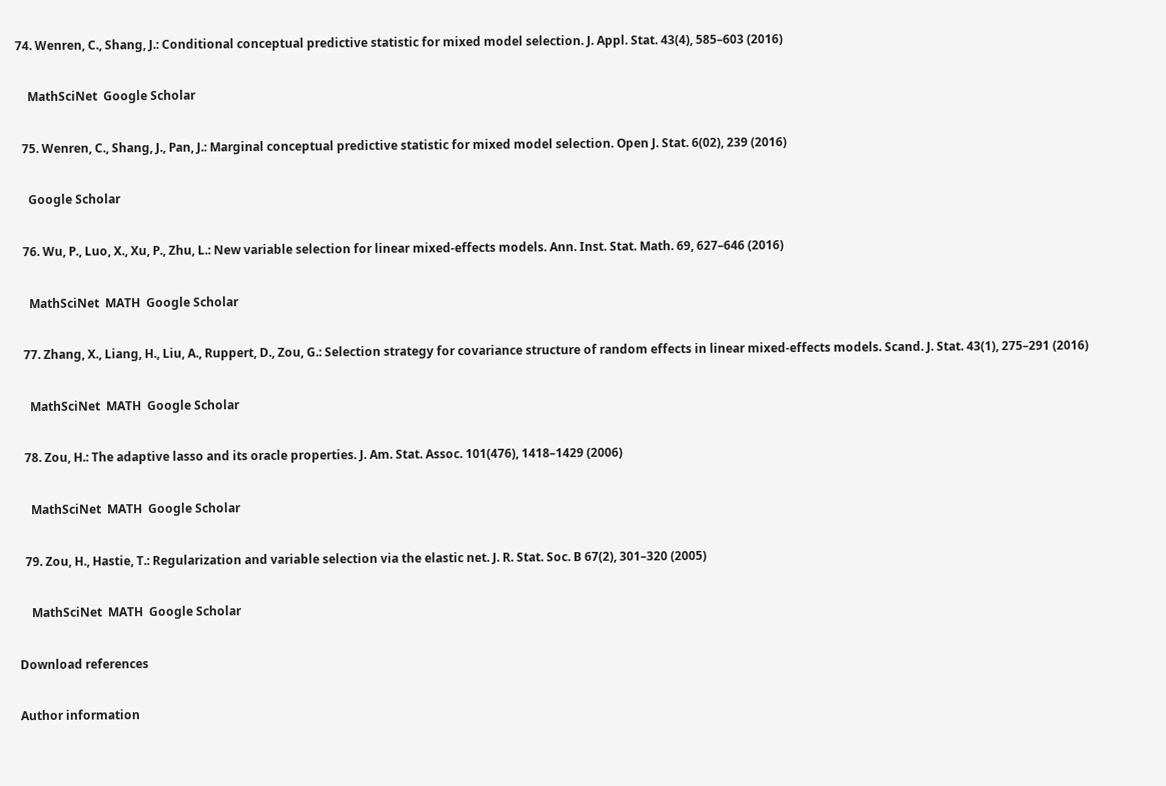74. Wenren, C., Shang, J.: Conditional conceptual predictive statistic for mixed model selection. J. Appl. Stat. 43(4), 585–603 (2016)

    MathSciNet  Google Scholar

  75. Wenren, C., Shang, J., Pan, J.: Marginal conceptual predictive statistic for mixed model selection. Open J. Stat. 6(02), 239 (2016)

    Google Scholar

  76. Wu, P., Luo, X., Xu, P., Zhu, L.: New variable selection for linear mixed-effects models. Ann. Inst. Stat. Math. 69, 627–646 (2016)

    MathSciNet  MATH  Google Scholar

  77. Zhang, X., Liang, H., Liu, A., Ruppert, D., Zou, G.: Selection strategy for covariance structure of random effects in linear mixed-effects models. Scand. J. Stat. 43(1), 275–291 (2016)

    MathSciNet  MATH  Google Scholar

  78. Zou, H.: The adaptive lasso and its oracle properties. J. Am. Stat. Assoc. 101(476), 1418–1429 (2006)

    MathSciNet  MATH  Google Scholar

  79. Zou, H., Hastie, T.: Regularization and variable selection via the elastic net. J. R. Stat. Soc. B 67(2), 301–320 (2005)

    MathSciNet  MATH  Google Scholar

Download references

Author information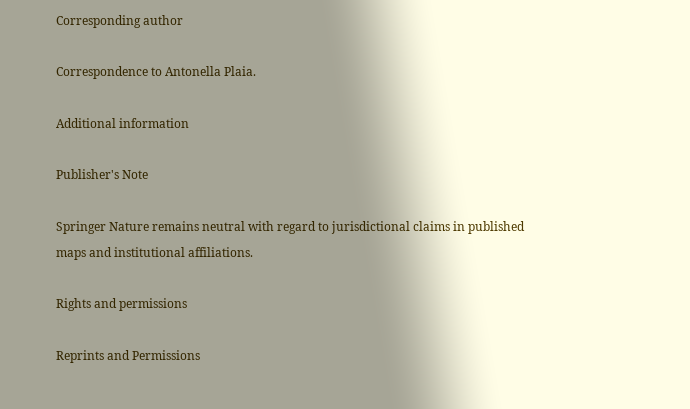Corresponding author

Correspondence to Antonella Plaia.

Additional information

Publisher's Note

Springer Nature remains neutral with regard to jurisdictional claims in published maps and institutional affiliations.

Rights and permissions

Reprints and Permissions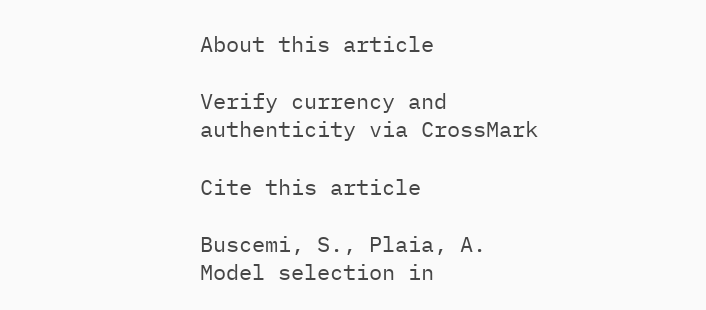About this article

Verify currency and authenticity via CrossMark

Cite this article

Buscemi, S., Plaia, A. Model selection in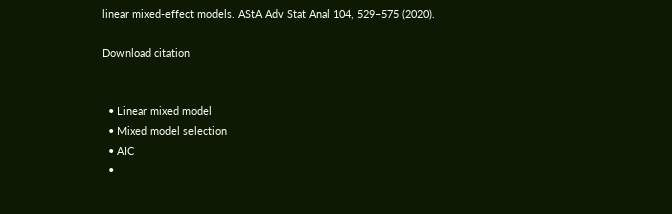linear mixed-effect models. AStA Adv Stat Anal 104, 529–575 (2020).

Download citation


  • Linear mixed model
  • Mixed model selection
  • AIC
  •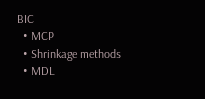BIC
  • MCP
  • Shrinkage methods
  • MDL